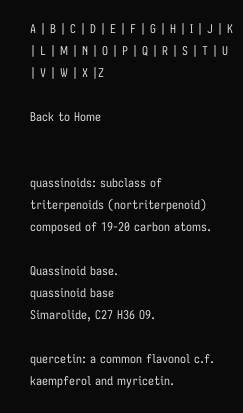A | B | C | D | E | F | G | H | I | J | K | L | M | N | O | P | Q | R | S | T | U | V | W | X |Z

Back to Home


quassinoids: subclass of triterpenoids (nortriterpenoid) composed of 19-20 carbon atoms.

Quassinoid base.
quassinoid base
Simarolide, C27 H36 O9.

quercetin: a common flavonol c.f. kaempferol and myricetin.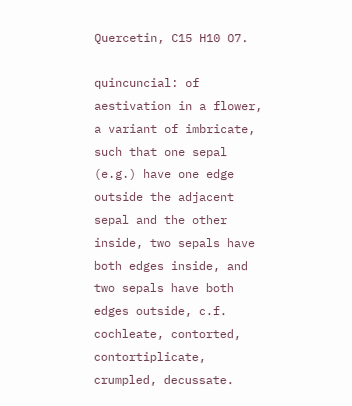Quercetin, C15 H10 O7.

quincuncial: of aestivation in a flower, a variant of imbricate, such that one sepal (e.g.) have one edge outside the adjacent sepal and the other inside, two sepals have both edges inside, and two sepals have both edges outside, c.f. cochleate, contorted, contortiplicate, crumpled, decussate.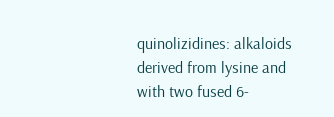quinolizidines: alkaloids derived from lysine and with two fused 6-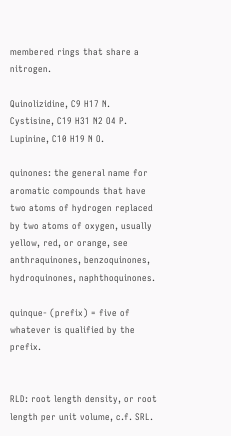membered rings that share a nitrogen.

Quinolizidine, C9 H17 N.
Cystisine, C19 H31 N2 O4 P.
Lupinine, C10 H19 N O.

quinones: the general name for aromatic compounds that have two atoms of hydrogen replaced by two atoms of oxygen, usually yellow, red, or orange, see anthraquinones, benzoquinones, hydroquinones, naphthoquinones.

quinque- (prefix) = five of whatever is qualified by the prefix.


RLD: root length density, or root length per unit volume, c.f. SRL.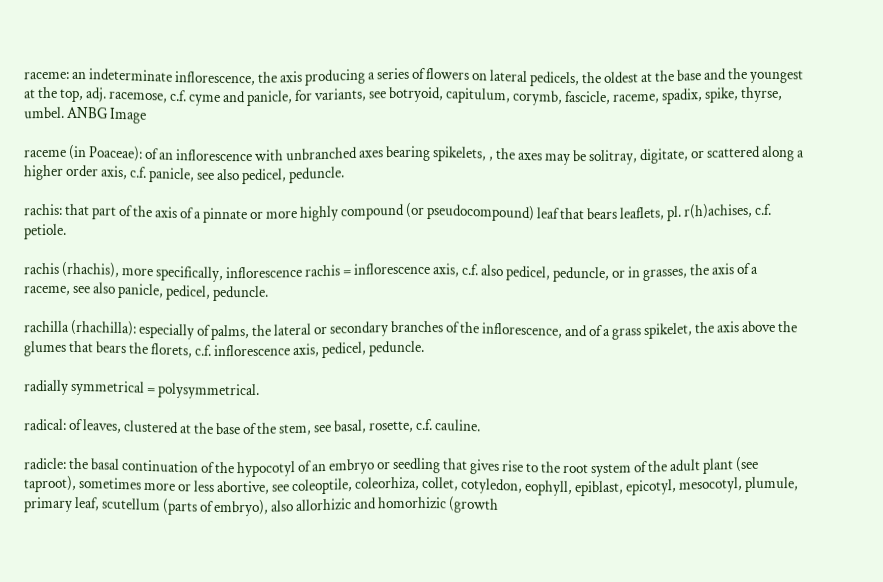raceme: an indeterminate inflorescence, the axis producing a series of flowers on lateral pedicels, the oldest at the base and the youngest at the top, adj. racemose, c.f. cyme and panicle, for variants, see botryoid, capitulum, corymb, fascicle, raceme, spadix, spike, thyrse, umbel. ANBG Image

raceme (in Poaceae): of an inflorescence with unbranched axes bearing spikelets, , the axes may be solitray, digitate, or scattered along a higher order axis, c.f. panicle, see also pedicel, peduncle.

rachis: that part of the axis of a pinnate or more highly compound (or pseudocompound) leaf that bears leaflets, pl. r(h)achises, c.f. petiole.

rachis (rhachis), more specifically, inflorescence rachis = inflorescence axis, c.f. also pedicel, peduncle, or in grasses, the axis of a raceme, see also panicle, pedicel, peduncle.

rachilla (rhachilla): especially of palms, the lateral or secondary branches of the inflorescence, and of a grass spikelet, the axis above the glumes that bears the florets, c.f. inflorescence axis, pedicel, peduncle.

radially symmetrical = polysymmetrical.

radical: of leaves, clustered at the base of the stem, see basal, rosette, c.f. cauline.

radicle: the basal continuation of the hypocotyl of an embryo or seedling that gives rise to the root system of the adult plant (see taproot), sometimes more or less abortive, see coleoptile, coleorhiza, collet, cotyledon, eophyll, epiblast, epicotyl, mesocotyl, plumule, primary leaf, scutellum (parts of embryo), also allorhizic and homorhizic (growth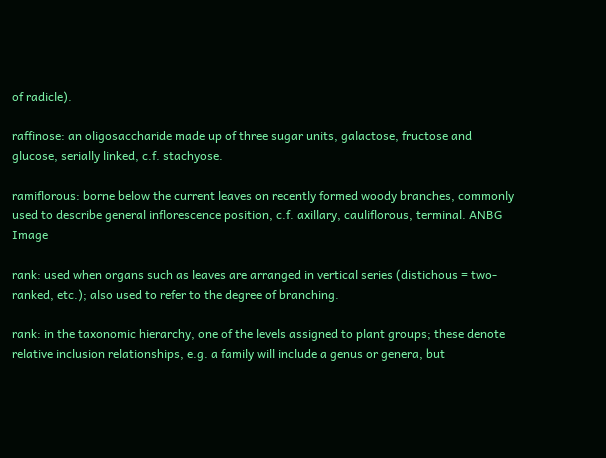of radicle).

raffinose: an oligosaccharide made up of three sugar units, galactose, fructose and glucose, serially linked, c.f. stachyose.

ramiflorous: borne below the current leaves on recently formed woody branches, commonly used to describe general inflorescence position, c.f. axillary, cauliflorous, terminal. ANBG Image

rank: used when organs such as leaves are arranged in vertical series (distichous = two-ranked, etc.); also used to refer to the degree of branching.

rank: in the taxonomic hierarchy, one of the levels assigned to plant groups; these denote relative inclusion relationships, e.g. a family will include a genus or genera, but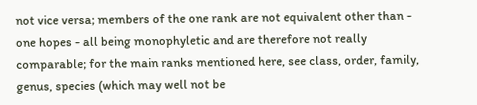not vice versa; members of the one rank are not equivalent other than - one hopes - all being monophyletic and are therefore not really comparable; for the main ranks mentioned here, see class, order, family, genus, species (which may well not be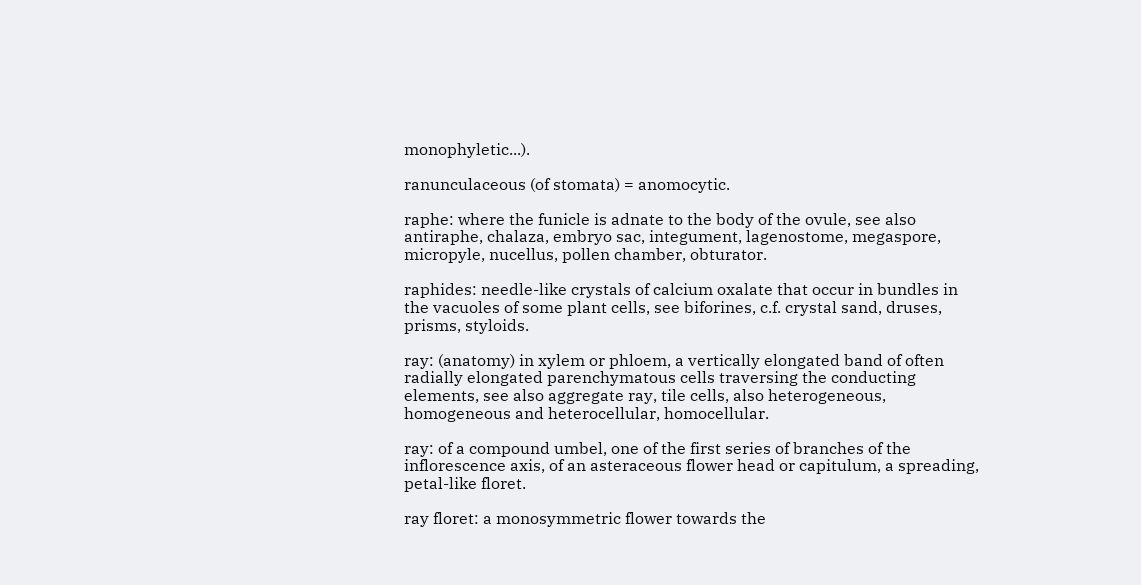monophyletic...).

ranunculaceous (of stomata) = anomocytic.

raphe: where the funicle is adnate to the body of the ovule, see also antiraphe, chalaza, embryo sac, integument, lagenostome, megaspore, micropyle, nucellus, pollen chamber, obturator.

raphides: needle-like crystals of calcium oxalate that occur in bundles in the vacuoles of some plant cells, see biforines, c.f. crystal sand, druses, prisms, styloids.

ray: (anatomy) in xylem or phloem, a vertically elongated band of often radially elongated parenchymatous cells traversing the conducting elements, see also aggregate ray, tile cells, also heterogeneous, homogeneous and heterocellular, homocellular.

ray: of a compound umbel, one of the first series of branches of the inflorescence axis, of an asteraceous flower head or capitulum, a spreading, petal-like floret.

ray floret: a monosymmetric flower towards the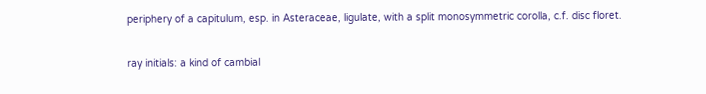periphery of a capitulum, esp. in Asteraceae, ligulate, with a split monosymmetric corolla, c.f. disc floret.

ray initials: a kind of cambial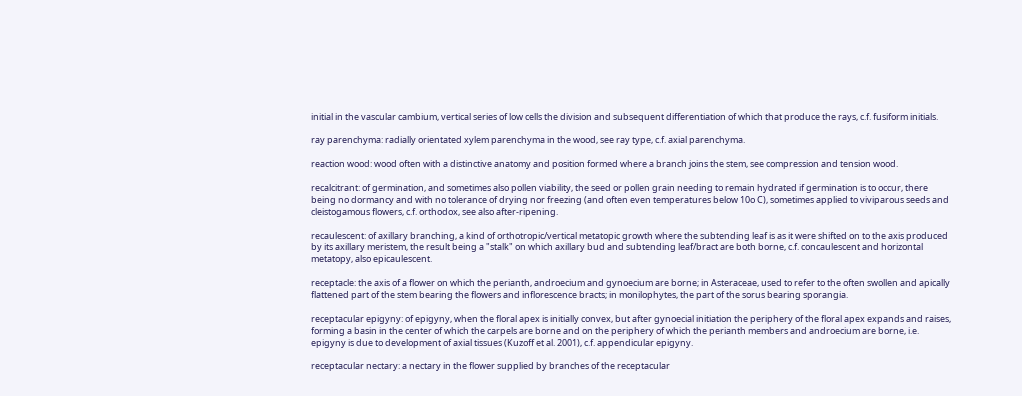initial in the vascular cambium, vertical series of low cells the division and subsequent differentiation of which that produce the rays, c.f. fusiform initials.

ray parenchyma: radially orientated xylem parenchyma in the wood, see ray type, c.f. axial parenchyma.

reaction wood: wood often with a distinctive anatomy and position formed where a branch joins the stem, see compression and tension wood.

recalcitrant: of germination, and sometimes also pollen viability, the seed or pollen grain needing to remain hydrated if germination is to occur, there being no dormancy and with no tolerance of drying nor freezing (and often even temperatures below 10o C), sometimes applied to viviparous seeds and cleistogamous flowers, c.f. orthodox, see also after-ripening.

recaulescent: of axillary branching, a kind of orthotropic/vertical metatopic growth where the subtending leaf is as it were shifted on to the axis produced by its axillary meristem, the result being a "stalk" on which axillary bud and subtending leaf/bract are both borne, c.f. concaulescent and horizontal metatopy, also epicaulescent.

receptacle: the axis of a flower on which the perianth, androecium and gynoecium are borne; in Asteraceae, used to refer to the often swollen and apically flattened part of the stem bearing the flowers and inflorescence bracts; in monilophytes, the part of the sorus bearing sporangia.

receptacular epigyny: of epigyny, when the floral apex is initially convex, but after gynoecial initiation the periphery of the floral apex expands and raises, forming a basin in the center of which the carpels are borne and on the periphery of which the perianth members and androecium are borne, i.e. epigyny is due to development of axial tissues (Kuzoff et al. 2001), c.f. appendicular epigyny.

receptacular nectary: a nectary in the flower supplied by branches of the receptacular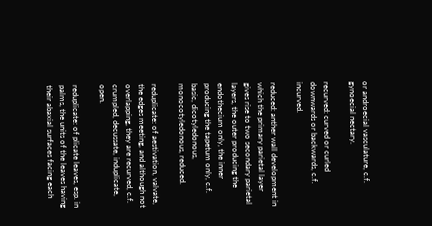or androecial vasculature, c.f. gynoecial nectary.

recurved: curved or curled downwards or backwards, c.f. incurved.

reduced: anther wall development in which the primary parietal layer gives rise to two secondary parietal layers, the outer producing the endothecium only, the inner producing the tapetum only, c.f. basic, dicotyledonous, monocotyledonous, reduced.

reduplicate: of aestivation, valvate, the edges meeting, and although not overlapping, they are recurved, c.f. crumpled, decussate, induplicate, open.

reduplicate: of plicate leaves, esp. in palms, the units of the leaves having their abaxial surfaces facing each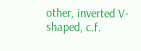other, inverted V-shaped, c.f.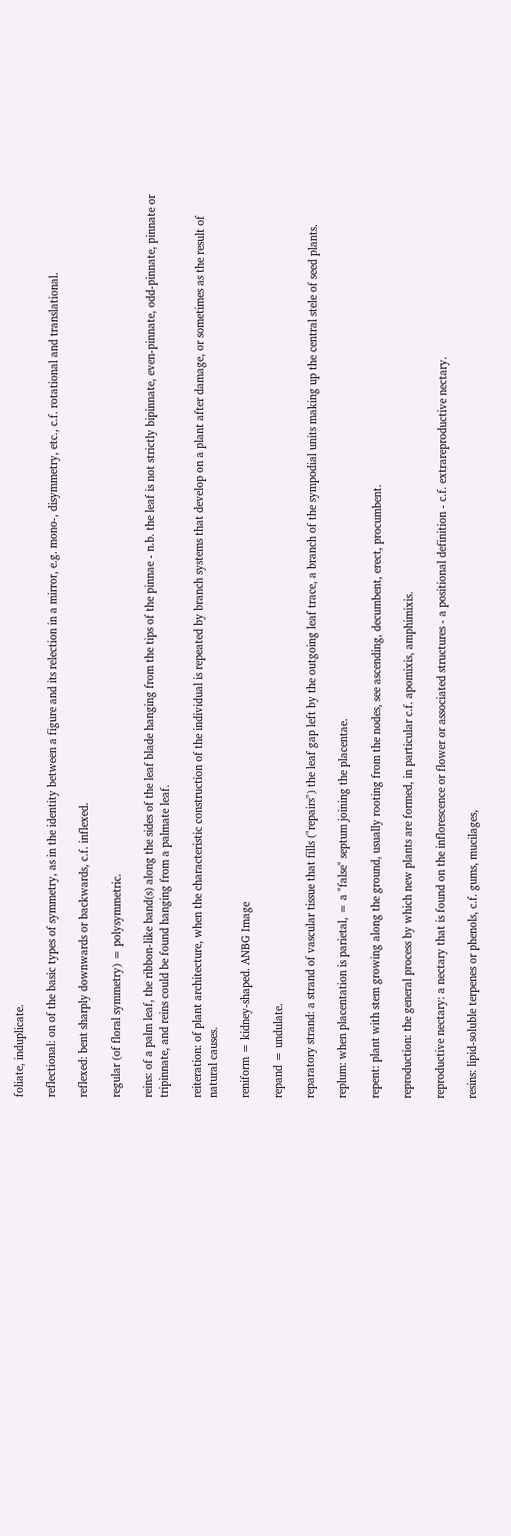foliate, induplicate.

reflectional: on of the basic types of symmetry, as in the identity between a figure and its relection in a mirror, e.g. mono-, disymmetry, etc., c.f. rotational and translational.

reflexed: bent sharply downwards or backwards, c.f. inflexed.

regular (of floral symmetry) = polysymmetric.

reins: of a palm leaf, the ribbon-like band(s) along the sides of the leaf blade hanging from the tips of the pinnae - n.b. the leaf is not strictly bipinnate, even-pinnate, odd-pinnate, pinnate or tripinnate, and reins could be found hanging from a palmate leaf.

reiteration: of plant architecture, when the characteristic construction of the individual is repeated by branch systems that develop on a plant after damage, or sometimes as the result of natural causes.

reniform = kidney-shaped. ANBG Image

repand = undulate.

reparatory strand: a strand of vascular tissue that fills ("repairs") the leaf gap left by the outgoing leaf trace, a branch of the sympodial units making up the central stele of seed plants.

replum: when placentation is parietal, = a "false" septum joining the placentae.

repent: plant with stem growing along the ground, usually rooting from the nodes, see ascending, decumbent, erect, procumbent.

reproduction: the general process by which new plants are formed, in particular c.f. apomixis, amphimixis.

reproductive nectary: a nectary that is found on the inflorescence or flower or associated structures - a positional definition - c.f. extrareproductive nectary.

resins: lipid-soluble terpenes or phenols, c.f. gums, mucilages,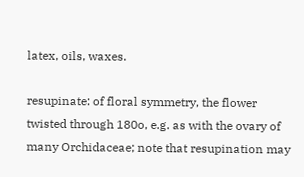latex, oils, waxes.

resupinate: of floral symmetry, the flower twisted through 180o, e.g. as with the ovary of many Orchidaceae; note that resupination may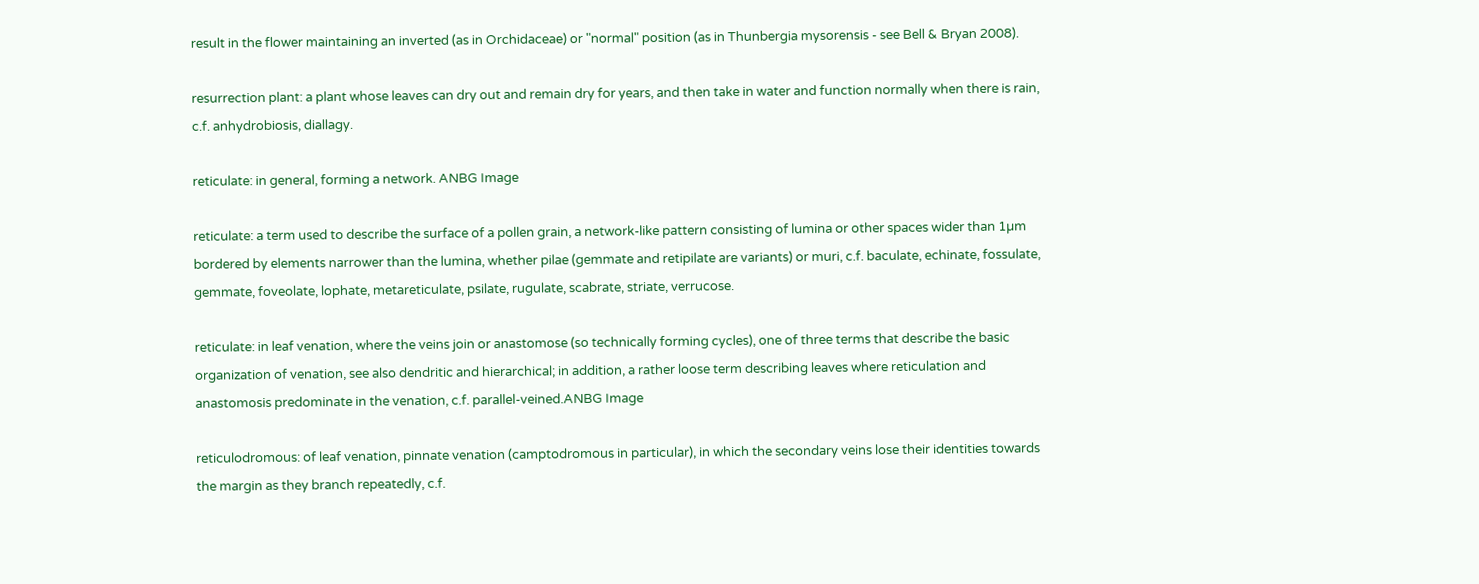result in the flower maintaining an inverted (as in Orchidaceae) or "normal" position (as in Thunbergia mysorensis - see Bell & Bryan 2008).

resurrection plant: a plant whose leaves can dry out and remain dry for years, and then take in water and function normally when there is rain, c.f. anhydrobiosis, diallagy.

reticulate: in general, forming a network. ANBG Image

reticulate: a term used to describe the surface of a pollen grain, a network-like pattern consisting of lumina or other spaces wider than 1µm bordered by elements narrower than the lumina, whether pilae (gemmate and retipilate are variants) or muri, c.f. baculate, echinate, fossulate, gemmate, foveolate, lophate, metareticulate, psilate, rugulate, scabrate, striate, verrucose.

reticulate: in leaf venation, where the veins join or anastomose (so technically forming cycles), one of three terms that describe the basic organization of venation, see also dendritic and hierarchical; in addition, a rather loose term describing leaves where reticulation and anastomosis predominate in the venation, c.f. parallel-veined.ANBG Image

reticulodromous: of leaf venation, pinnate venation (camptodromous in particular), in which the secondary veins lose their identities towards the margin as they branch repeatedly, c.f.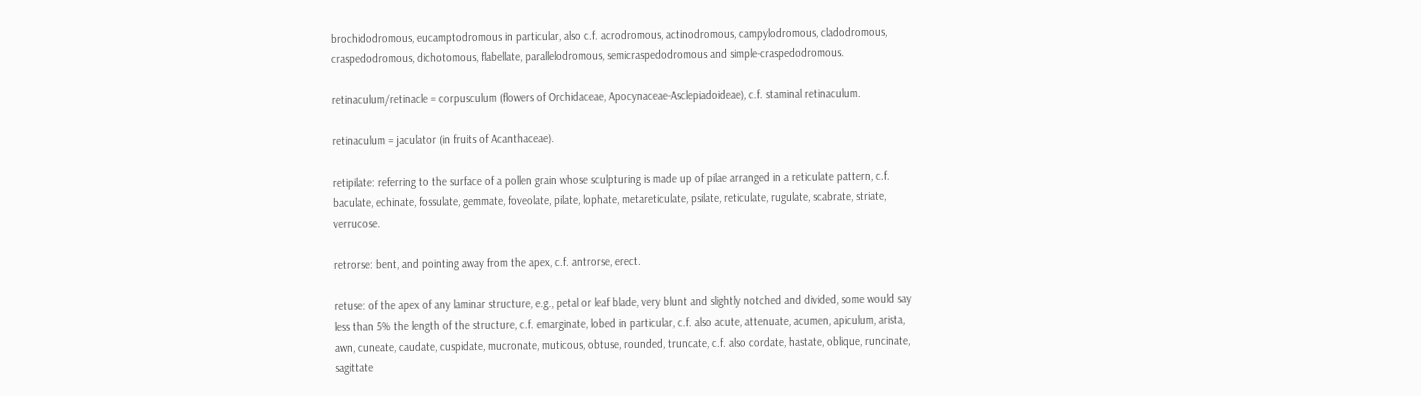brochidodromous, eucamptodromous in particular, also c.f. acrodromous, actinodromous, campylodromous, cladodromous, craspedodromous, dichotomous, flabellate, parallelodromous, semicraspedodromous and simple-craspedodromous.

retinaculum/retinacle = corpusculum (flowers of Orchidaceae, Apocynaceae-Asclepiadoideae), c.f. staminal retinaculum.

retinaculum = jaculator (in fruits of Acanthaceae).

retipilate: referring to the surface of a pollen grain whose sculpturing is made up of pilae arranged in a reticulate pattern, c.f. baculate, echinate, fossulate, gemmate, foveolate, pilate, lophate, metareticulate, psilate, reticulate, rugulate, scabrate, striate, verrucose.

retrorse: bent, and pointing away from the apex, c.f. antrorse, erect.

retuse: of the apex of any laminar structure, e.g., petal or leaf blade, very blunt and slightly notched and divided, some would say less than 5% the length of the structure, c.f. emarginate, lobed in particular, c.f. also acute, attenuate, acumen, apiculum, arista, awn, cuneate, caudate, cuspidate, mucronate, muticous, obtuse, rounded, truncate, c.f. also cordate, hastate, oblique, runcinate, sagittate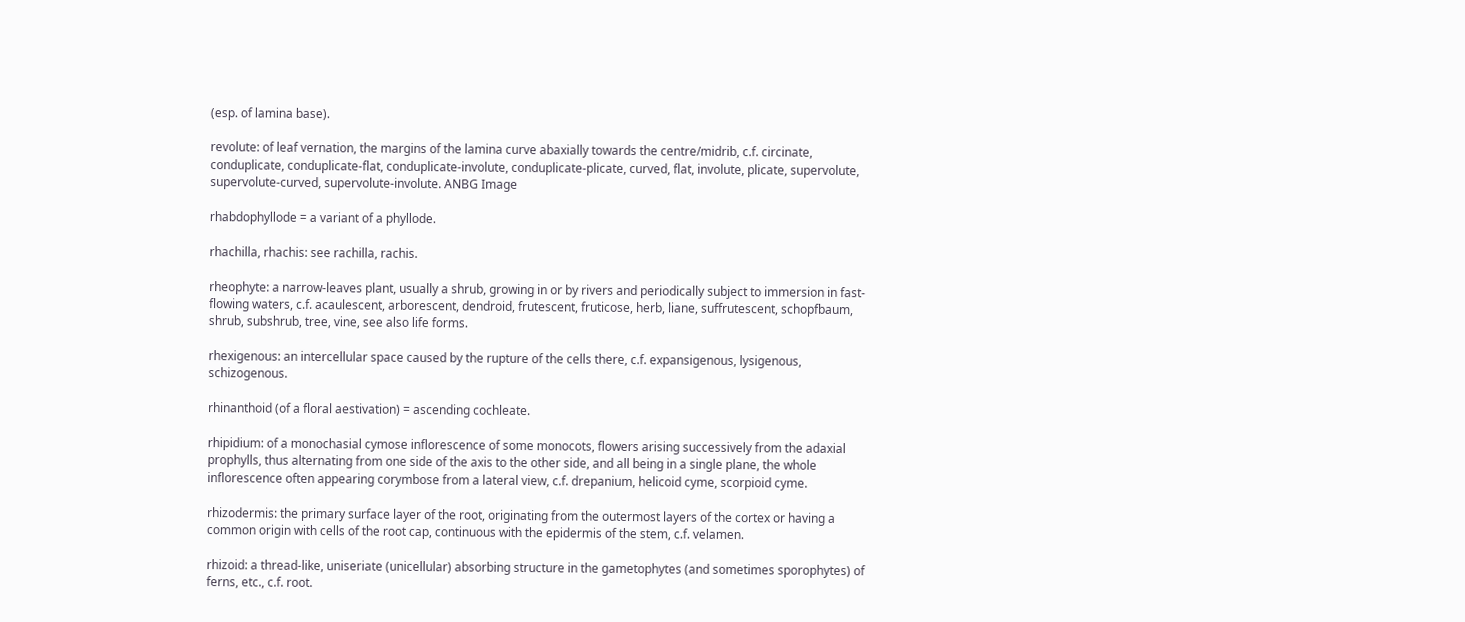(esp. of lamina base).

revolute: of leaf vernation, the margins of the lamina curve abaxially towards the centre/midrib, c.f. circinate, conduplicate, conduplicate-flat, conduplicate-involute, conduplicate-plicate, curved, flat, involute, plicate, supervolute, supervolute-curved, supervolute-involute. ANBG Image

rhabdophyllode = a variant of a phyllode.

rhachilla, rhachis: see rachilla, rachis.

rheophyte: a narrow-leaves plant, usually a shrub, growing in or by rivers and periodically subject to immersion in fast-flowing waters, c.f. acaulescent, arborescent, dendroid, frutescent, fruticose, herb, liane, suffrutescent, schopfbaum, shrub, subshrub, tree, vine, see also life forms.

rhexigenous: an intercellular space caused by the rupture of the cells there, c.f. expansigenous, lysigenous, schizogenous.

rhinanthoid (of a floral aestivation) = ascending cochleate.

rhipidium: of a monochasial cymose inflorescence of some monocots, flowers arising successively from the adaxial prophylls, thus alternating from one side of the axis to the other side, and all being in a single plane, the whole inflorescence often appearing corymbose from a lateral view, c.f. drepanium, helicoid cyme, scorpioid cyme.

rhizodermis: the primary surface layer of the root, originating from the outermost layers of the cortex or having a common origin with cells of the root cap, continuous with the epidermis of the stem, c.f. velamen.

rhizoid: a thread-like, uniseriate (unicellular) absorbing structure in the gametophytes (and sometimes sporophytes) of ferns, etc., c.f. root.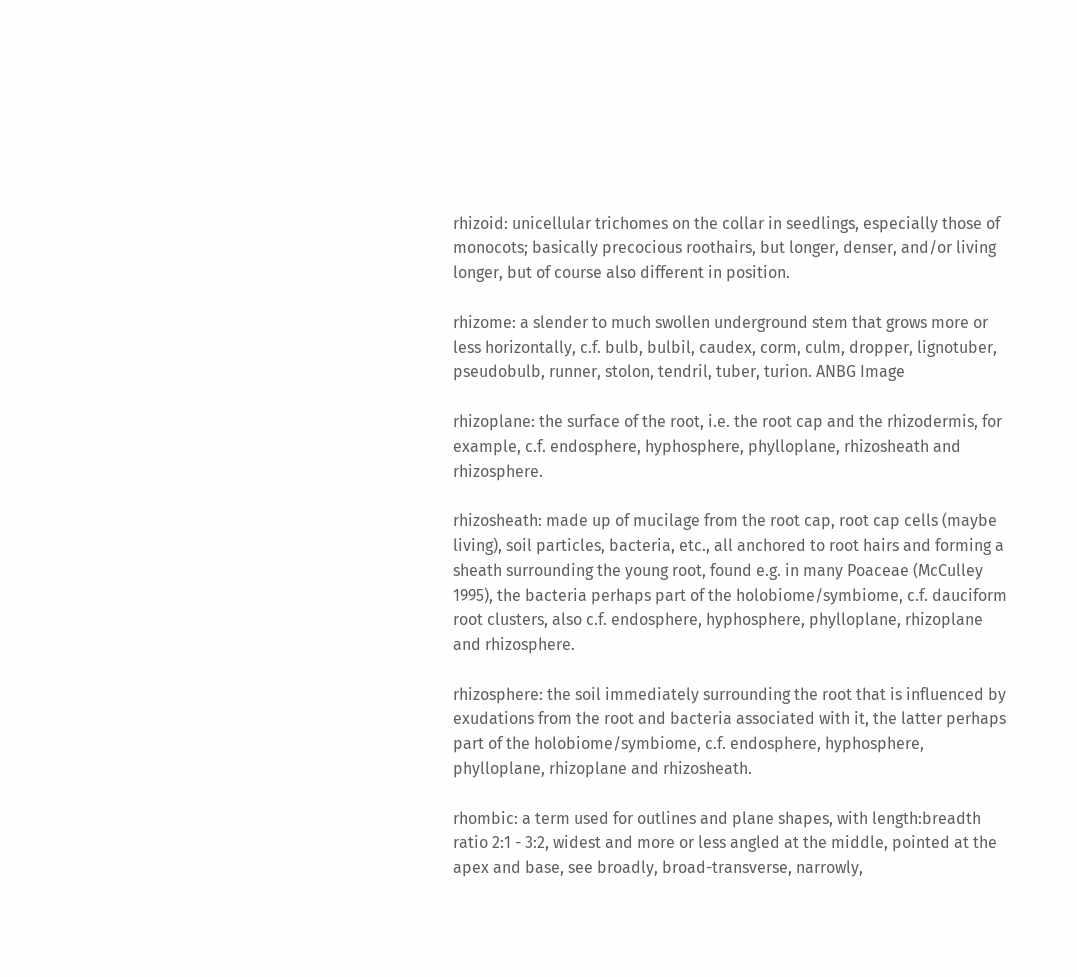rhizoid: unicellular trichomes on the collar in seedlings, especially those of monocots; basically precocious roothairs, but longer, denser, and/or living longer, but of course also different in position.

rhizome: a slender to much swollen underground stem that grows more or less horizontally, c.f. bulb, bulbil, caudex, corm, culm, dropper, lignotuber, pseudobulb, runner, stolon, tendril, tuber, turion. ANBG Image

rhizoplane: the surface of the root, i.e. the root cap and the rhizodermis, for example, c.f. endosphere, hyphosphere, phylloplane, rhizosheath and rhizosphere.

rhizosheath: made up of mucilage from the root cap, root cap cells (maybe living), soil particles, bacteria, etc., all anchored to root hairs and forming a sheath surrounding the young root, found e.g. in many Poaceae (McCulley 1995), the bacteria perhaps part of the holobiome/symbiome, c.f. dauciform root clusters, also c.f. endosphere, hyphosphere, phylloplane, rhizoplane and rhizosphere.

rhizosphere: the soil immediately surrounding the root that is influenced by exudations from the root and bacteria associated with it, the latter perhaps part of the holobiome/symbiome, c.f. endosphere, hyphosphere, phylloplane, rhizoplane and rhizosheath.

rhombic: a term used for outlines and plane shapes, with length:breadth ratio 2:1 - 3:2, widest and more or less angled at the middle, pointed at the apex and base, see broadly, broad-transverse, narrowly,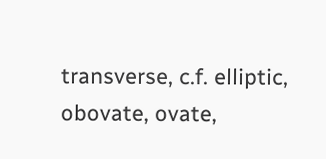transverse, c.f. elliptic, obovate, ovate,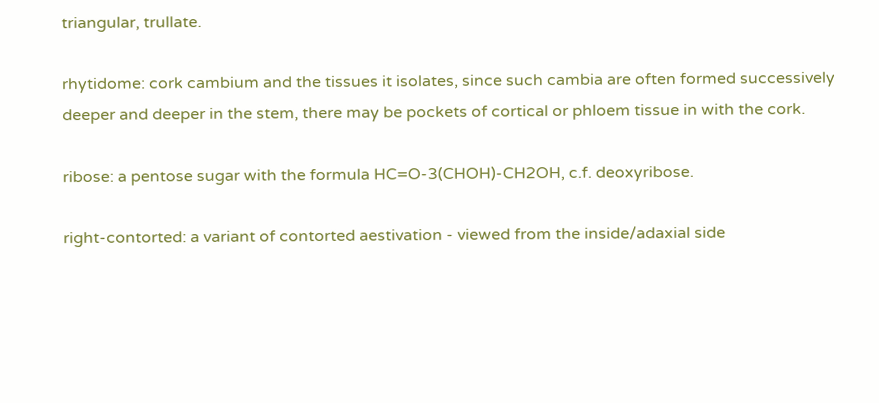triangular, trullate.

rhytidome: cork cambium and the tissues it isolates, since such cambia are often formed successively deeper and deeper in the stem, there may be pockets of cortical or phloem tissue in with the cork.

ribose: a pentose sugar with the formula HC=O-3(CHOH)-CH2OH, c.f. deoxyribose.

right-contorted: a variant of contorted aestivation - viewed from the inside/adaxial side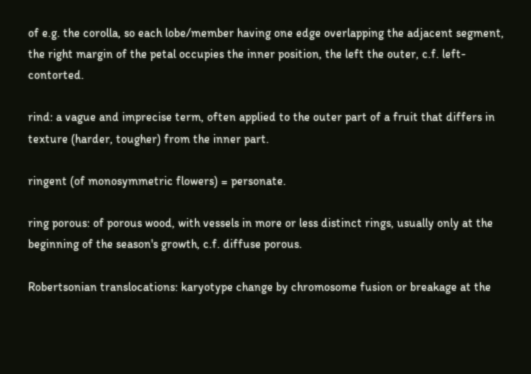of e.g. the corolla, so each lobe/member having one edge overlapping the adjacent segment, the right margin of the petal occupies the inner position, the left the outer, c.f. left-contorted.

rind: a vague and imprecise term, often applied to the outer part of a fruit that differs in texture (harder, tougher) from the inner part.

ringent (of monosymmetric flowers) = personate.

ring porous: of porous wood, with vessels in more or less distinct rings, usually only at the beginning of the season's growth, c.f. diffuse porous.

Robertsonian translocations: karyotype change by chromosome fusion or breakage at the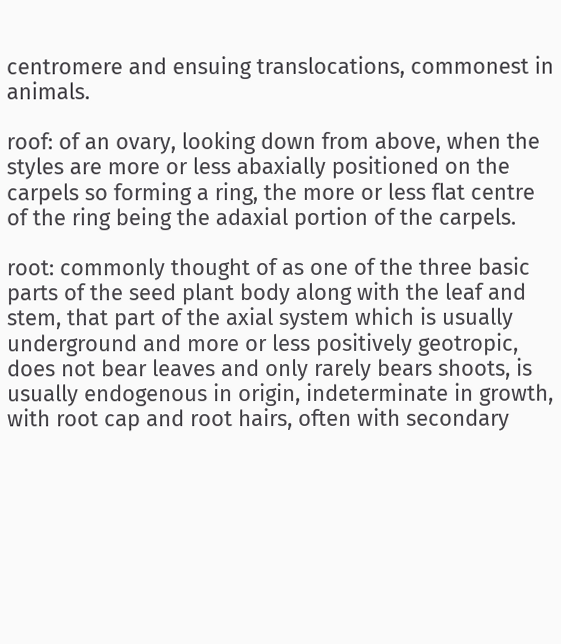centromere and ensuing translocations, commonest in animals.

roof: of an ovary, looking down from above, when the styles are more or less abaxially positioned on the carpels so forming a ring, the more or less flat centre of the ring being the adaxial portion of the carpels.

root: commonly thought of as one of the three basic parts of the seed plant body along with the leaf and stem, that part of the axial system which is usually underground and more or less positively geotropic, does not bear leaves and only rarely bears shoots, is usually endogenous in origin, indeterminate in growth, with root cap and root hairs, often with secondary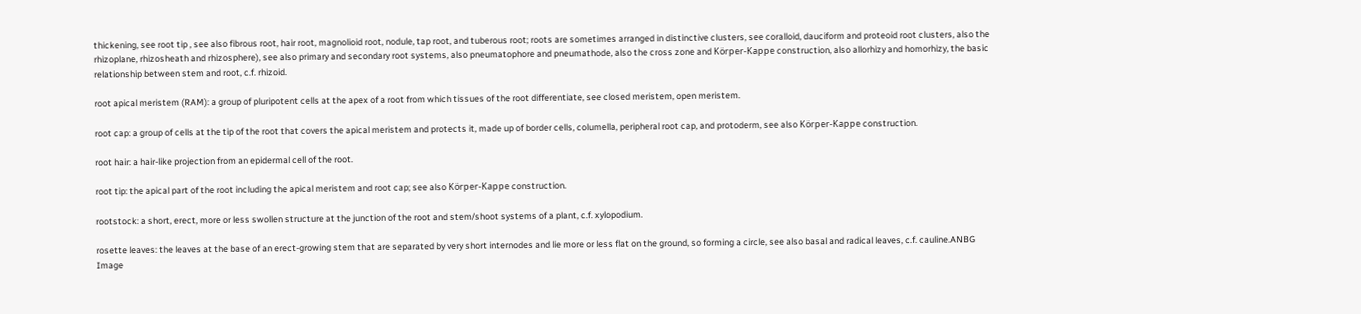thickening, see root tip , see also fibrous root, hair root, magnolioid root, nodule, tap root, and tuberous root; roots are sometimes arranged in distinctive clusters, see coralloid, dauciform and proteoid root clusters, also the rhizoplane, rhizosheath and rhizosphere), see also primary and secondary root systems, also pneumatophore and pneumathode, also the cross zone and Körper-Kappe construction, also allorhizy and homorhizy, the basic relationship between stem and root, c.f. rhizoid.

root apical meristem (RAM): a group of pluripotent cells at the apex of a root from which tissues of the root differentiate, see closed meristem, open meristem.

root cap: a group of cells at the tip of the root that covers the apical meristem and protects it, made up of border cells, columella, peripheral root cap, and protoderm, see also Körper-Kappe construction.

root hair: a hair-like projection from an epidermal cell of the root.

root tip: the apical part of the root including the apical meristem and root cap; see also Körper-Kappe construction.

rootstock: a short, erect, more or less swollen structure at the junction of the root and stem/shoot systems of a plant, c.f. xylopodium.

rosette leaves: the leaves at the base of an erect-growing stem that are separated by very short internodes and lie more or less flat on the ground, so forming a circle, see also basal and radical leaves, c.f. cauline.ANBG Image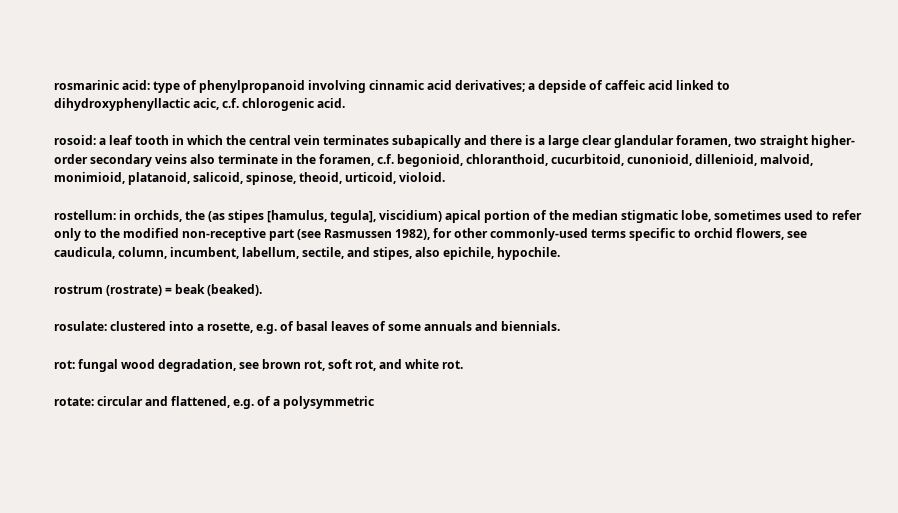rosmarinic acid: type of phenylpropanoid involving cinnamic acid derivatives; a depside of caffeic acid linked to dihydroxyphenyllactic acic, c.f. chlorogenic acid.

rosoid: a leaf tooth in which the central vein terminates subapically and there is a large clear glandular foramen, two straight higher-order secondary veins also terminate in the foramen, c.f. begonioid, chloranthoid, cucurbitoid, cunonioid, dillenioid, malvoid, monimioid, platanoid, salicoid, spinose, theoid, urticoid, violoid.

rostellum: in orchids, the (as stipes [hamulus, tegula], viscidium) apical portion of the median stigmatic lobe, sometimes used to refer only to the modified non-receptive part (see Rasmussen 1982), for other commonly-used terms specific to orchid flowers, see caudicula, column, incumbent, labellum, sectile, and stipes, also epichile, hypochile.

rostrum (rostrate) = beak (beaked).

rosulate: clustered into a rosette, e.g. of basal leaves of some annuals and biennials.

rot: fungal wood degradation, see brown rot, soft rot, and white rot.

rotate: circular and flattened, e.g. of a polysymmetric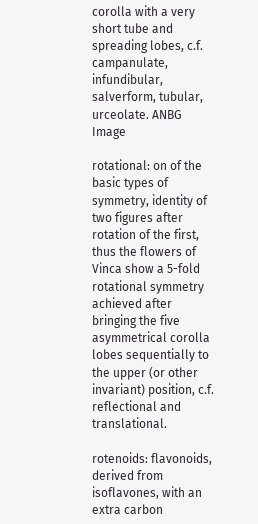corolla with a very short tube and spreading lobes, c.f. campanulate, infundibular, salverform, tubular, urceolate. ANBG Image

rotational: on of the basic types of symmetry, identity of two figures after rotation of the first, thus the flowers of Vinca show a 5-fold rotational symmetry achieved after bringing the five asymmetrical corolla lobes sequentially to the upper (or other invariant) position, c.f. reflectional and translational.

rotenoids: flavonoids, derived from isoflavones, with an extra carbon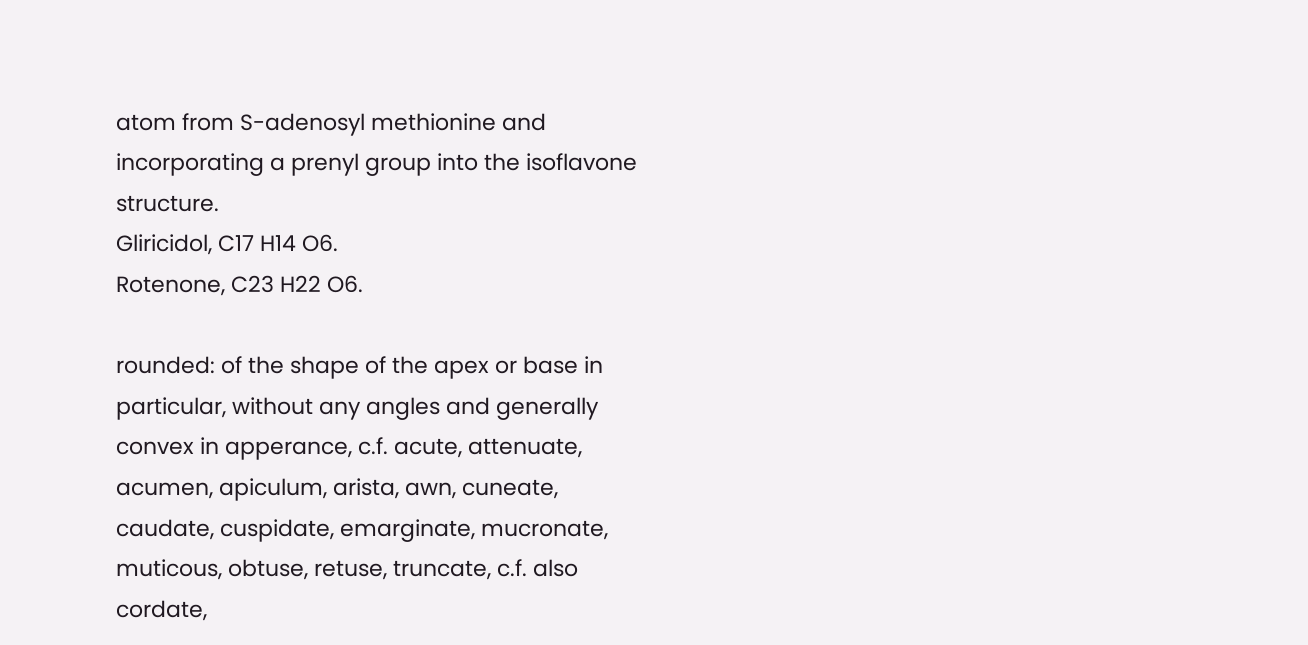atom from S-adenosyl methionine and incorporating a prenyl group into the isoflavone structure.
Gliricidol, C17 H14 O6.
Rotenone, C23 H22 O6.

rounded: of the shape of the apex or base in particular, without any angles and generally convex in apperance, c.f. acute, attenuate, acumen, apiculum, arista, awn, cuneate, caudate, cuspidate, emarginate, mucronate, muticous, obtuse, retuse, truncate, c.f. also cordate,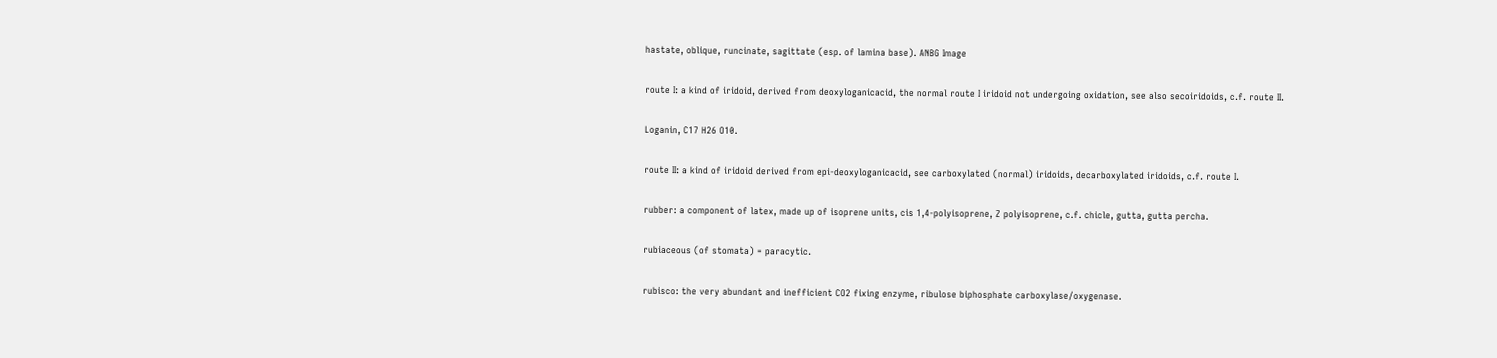hastate, oblique, runcinate, sagittate (esp. of lamina base). ANBG Image

route I: a kind of iridoid, derived from deoxyloganicacid, the normal route I iridoid not undergoing oxidation, see also secoiridoids, c.f. route II.

Loganin, C17 H26 O10.

route II: a kind of iridoid derived from epi-deoxyloganicacid, see carboxylated (normal) iridoids, decarboxylated iridoids, c.f. route I.

rubber: a component of latex, made up of isoprene units, cis 1,4-polyisoprene, Z polyisoprene, c.f. chicle, gutta, gutta percha.

rubiaceous (of stomata) = paracytic.

rubisco: the very abundant and inefficient CO2 fixing enzyme, ribulose biphosphate carboxylase/oxygenase.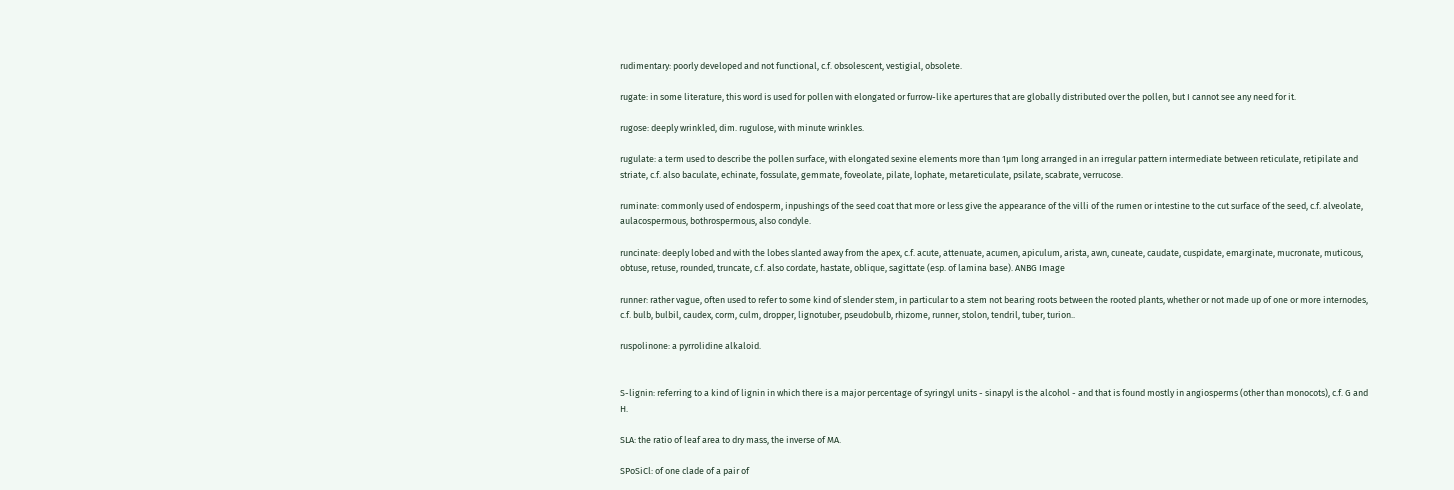rudimentary: poorly developed and not functional, c.f. obsolescent, vestigial, obsolete.

rugate: in some literature, this word is used for pollen with elongated or furrow-like apertures that are globally distributed over the pollen, but I cannot see any need for it.

rugose: deeply wrinkled, dim. rugulose, with minute wrinkles.

rugulate: a term used to describe the pollen surface, with elongated sexine elements more than 1µm long arranged in an irregular pattern intermediate between reticulate, retipilate and striate, c.f. also baculate, echinate, fossulate, gemmate, foveolate, pilate, lophate, metareticulate, psilate, scabrate, verrucose.

ruminate: commonly used of endosperm, inpushings of the seed coat that more or less give the appearance of the villi of the rumen or intestine to the cut surface of the seed, c.f. alveolate, aulacospermous, bothrospermous, also condyle.

runcinate: deeply lobed and with the lobes slanted away from the apex, c.f. acute, attenuate, acumen, apiculum, arista, awn, cuneate, caudate, cuspidate, emarginate, mucronate, muticous, obtuse, retuse, rounded, truncate, c.f. also cordate, hastate, oblique, sagittate (esp. of lamina base). ANBG Image

runner: rather vague, often used to refer to some kind of slender stem, in particular to a stem not bearing roots between the rooted plants, whether or not made up of one or more internodes, c.f. bulb, bulbil, caudex, corm, culm, dropper, lignotuber, pseudobulb, rhizome, runner, stolon, tendril, tuber, turion..

ruspolinone: a pyrrolidine alkaloid.


S-lignin: referring to a kind of lignin in which there is a major percentage of syringyl units - sinapyl is the alcohol - and that is found mostly in angiosperms (other than monocots), c.f. G and H.

SLA: the ratio of leaf area to dry mass, the inverse of MA.

SPoSiCl: of one clade of a pair of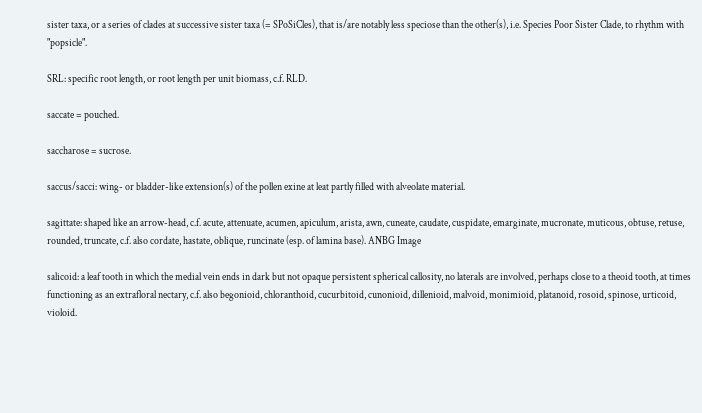sister taxa, or a series of clades at successive sister taxa (= SPoSiCles), that is/are notably less speciose than the other(s), i.e. Species Poor Sister Clade, to rhythm with "popsicle".

SRL: specific root length, or root length per unit biomass, c.f. RLD.

saccate = pouched.

saccharose = sucrose.

saccus/sacci: wing- or bladder-like extension(s) of the pollen exine at leat partly filled with alveolate material.

sagittate: shaped like an arrow-head, c.f. acute, attenuate, acumen, apiculum, arista, awn, cuneate, caudate, cuspidate, emarginate, mucronate, muticous, obtuse, retuse, rounded, truncate, c.f. also cordate, hastate, oblique, runcinate (esp. of lamina base). ANBG Image

salicoid: a leaf tooth in which the medial vein ends in dark but not opaque persistent spherical callosity, no laterals are involved, perhaps close to a theoid tooth, at times functioning as an extrafloral nectary, c.f. also begonioid, chloranthoid, cucurbitoid, cunonioid, dillenioid, malvoid, monimioid, platanoid, rosoid, spinose, urticoid, violoid.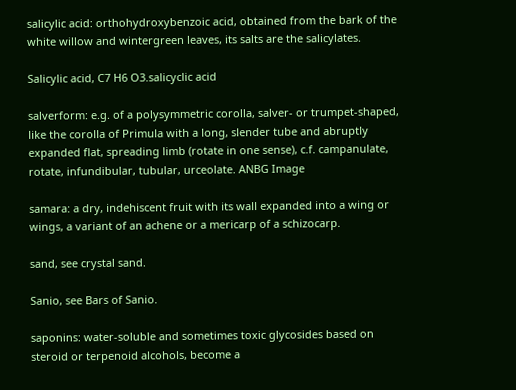salicylic acid: orthohydroxybenzoic acid, obtained from the bark of the white willow and wintergreen leaves, its salts are the salicylates.

Salicylic acid, C7 H6 O3.salicyclic acid

salverform: e.g. of a polysymmetric corolla, salver- or trumpet-shaped, like the corolla of Primula with a long, slender tube and abruptly expanded flat, spreading limb (rotate in one sense), c.f. campanulate, rotate, infundibular, tubular, urceolate. ANBG Image

samara: a dry, indehiscent fruit with its wall expanded into a wing or wings, a variant of an achene or a mericarp of a schizocarp.

sand, see crystal sand.

Sanio, see Bars of Sanio.

saponins: water-soluble and sometimes toxic glycosides based on steroid or terpenoid alcohols, become a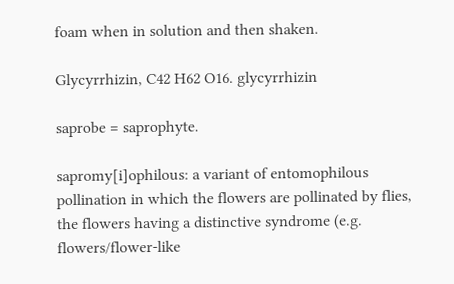foam when in solution and then shaken.

Glycyrrhizin, C42 H62 O16. glycyrrhizin

saprobe = saprophyte.

sapromy[i]ophilous: a variant of entomophilous pollination in which the flowers are pollinated by flies, the flowers having a distinctive syndrome (e.g. flowers/flower-like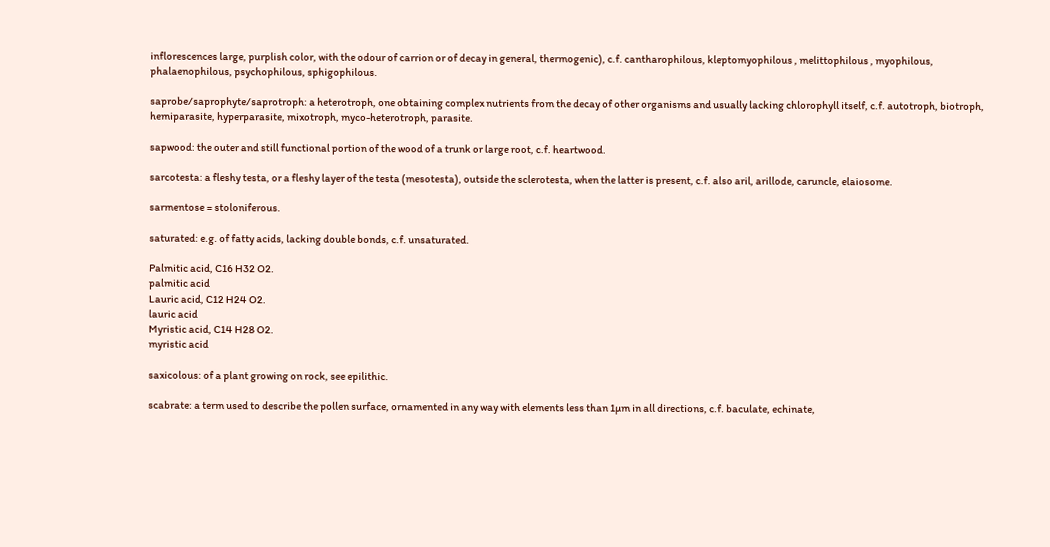inflorescences large, purplish color, with the odour of carrion or of decay in general, thermogenic), c.f. cantharophilous, kleptomyophilous , melittophilous , myophilous, phalaenophilous, psychophilous, sphigophilous.

saprobe/saprophyte/saprotroph: a heterotroph, one obtaining complex nutrients from the decay of other organisms and usually lacking chlorophyll itself, c.f. autotroph, biotroph, hemiparasite, hyperparasite, mixotroph, myco-heterotroph, parasite.

sapwood: the outer and still functional portion of the wood of a trunk or large root, c.f. heartwood.

sarcotesta: a fleshy testa, or a fleshy layer of the testa (mesotesta), outside the sclerotesta, when the latter is present, c.f. also aril, arillode, caruncle, elaiosome.

sarmentose = stoloniferous.

saturated: e.g. of fatty acids, lacking double bonds, c.f. unsaturated.

Palmitic acid, C16 H32 O2.
palmitic acid
Lauric acid, C12 H24 O2.
lauric acid
Myristic acid, C14 H28 O2.
myristic acid

saxicolous: of a plant growing on rock, see epilithic.

scabrate: a term used to describe the pollen surface, ornamented in any way with elements less than 1µm in all directions, c.f. baculate, echinate,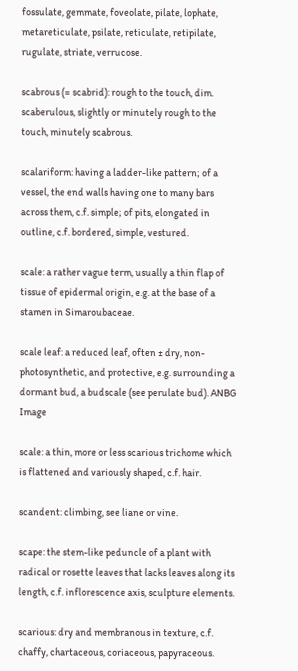fossulate, gemmate, foveolate, pilate, lophate, metareticulate, psilate, reticulate, retipilate, rugulate, striate, verrucose.

scabrous (= scabrid): rough to the touch, dim. scaberulous, slightly or minutely rough to the touch, minutely scabrous.

scalariform: having a ladder-like pattern; of a vessel, the end walls having one to many bars across them, c.f. simple; of pits, elongated in outline, c.f. bordered, simple, vestured.

scale: a rather vague term, usually a thin flap of tissue of epidermal origin, e.g. at the base of a stamen in Simaroubaceae.

scale leaf: a reduced leaf, often ± dry, non-photosynthetic, and protective, e.g. surrounding a dormant bud, a budscale (see perulate bud). ANBG Image

scale: a thin, more or less scarious trichome which is flattened and variously shaped, c.f. hair.

scandent: climbing, see liane or vine.

scape: the stem-like peduncle of a plant with radical or rosette leaves that lacks leaves along its length, c.f. inflorescence axis, sculpture elements.

scarious: dry and membranous in texture, c.f. chaffy, chartaceous, coriaceous, papyraceous.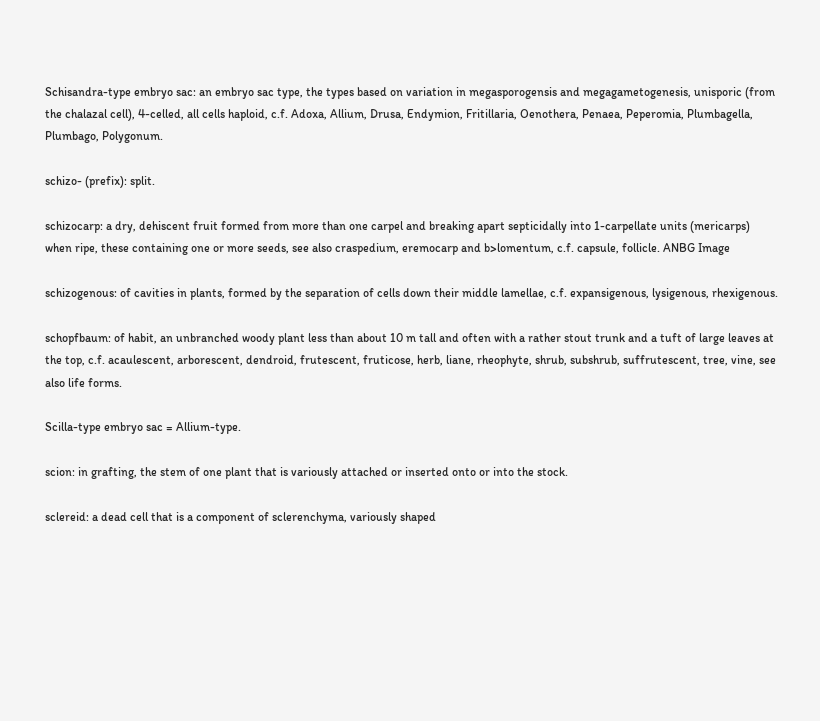Schisandra-type embryo sac: an embryo sac type, the types based on variation in megasporogensis and megagametogenesis, unisporic (from the chalazal cell), 4-celled, all cells haploid, c.f. Adoxa, Allium, Drusa, Endymion, Fritillaria, Oenothera, Penaea, Peperomia, Plumbagella, Plumbago, Polygonum.

schizo- (prefix): split.

schizocarp: a dry, dehiscent fruit formed from more than one carpel and breaking apart septicidally into 1-carpellate units (mericarps) when ripe, these containing one or more seeds, see also craspedium, eremocarp and b>lomentum, c.f. capsule, follicle. ANBG Image

schizogenous: of cavities in plants, formed by the separation of cells down their middle lamellae, c.f. expansigenous, lysigenous, rhexigenous.

schopfbaum: of habit, an unbranched woody plant less than about 10 m tall and often with a rather stout trunk and a tuft of large leaves at the top, c.f. acaulescent, arborescent, dendroid, frutescent, fruticose, herb, liane, rheophyte, shrub, subshrub, suffrutescent, tree, vine, see also life forms.

Scilla-type embryo sac = Allium-type.

scion: in grafting, the stem of one plant that is variously attached or inserted onto or into the stock.

sclereid: a dead cell that is a component of sclerenchyma, variously shaped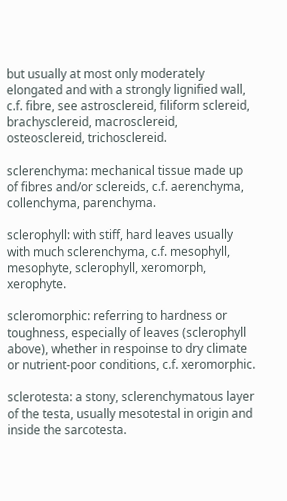but usually at most only moderately elongated and with a strongly lignified wall, c.f. fibre, see astrosclereid, filiform sclereid, brachysclereid, macrosclereid, osteosclereid, trichosclereid.

sclerenchyma: mechanical tissue made up of fibres and/or sclereids, c.f. aerenchyma, collenchyma, parenchyma.

sclerophyll: with stiff, hard leaves usually with much sclerenchyma, c.f. mesophyll, mesophyte, sclerophyll, xeromorph, xerophyte.

scleromorphic: referring to hardness or toughness, especially of leaves (sclerophyll above), whether in respoinse to dry climate or nutrient-poor conditions, c.f. xeromorphic.

sclerotesta: a stony, sclerenchymatous layer of the testa, usually mesotestal in origin and inside the sarcotesta.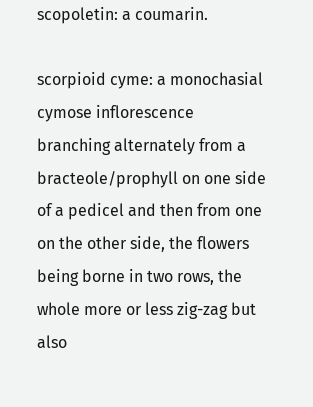scopoletin: a coumarin.

scorpioid cyme: a monochasial cymose inflorescence branching alternately from a bracteole/prophyll on one side of a pedicel and then from one on the other side, the flowers being borne in two rows, the whole more or less zig-zag but also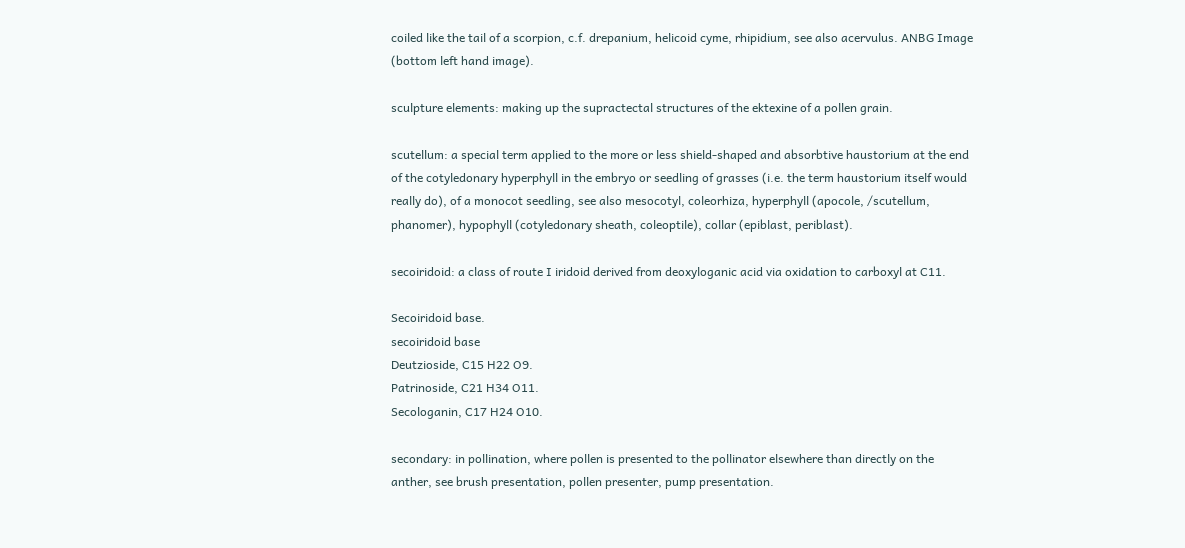coiled like the tail of a scorpion, c.f. drepanium, helicoid cyme, rhipidium, see also acervulus. ANBG Image (bottom left hand image).

sculpture elements: making up the supractectal structures of the ektexine of a pollen grain.

scutellum: a special term applied to the more or less shield-shaped and absorbtive haustorium at the end of the cotyledonary hyperphyll in the embryo or seedling of grasses (i.e. the term haustorium itself would really do), of a monocot seedling, see also mesocotyl, coleorhiza, hyperphyll (apocole, /scutellum, phanomer), hypophyll (cotyledonary sheath, coleoptile), collar (epiblast, periblast).

secoiridoid: a class of route I iridoid derived from deoxyloganic acid via oxidation to carboxyl at C11.

Secoiridoid base.
secoiridoid base
Deutzioside, C15 H22 O9.
Patrinoside, C21 H34 O11.
Secologanin, C17 H24 O10.

secondary: in pollination, where pollen is presented to the pollinator elsewhere than directly on the anther, see brush presentation, pollen presenter, pump presentation.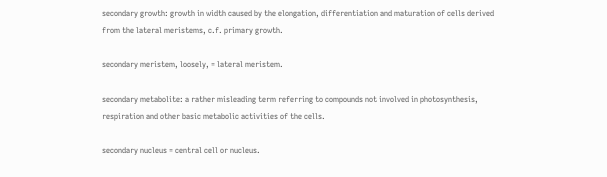secondary growth: growth in width caused by the elongation, differentiation and maturation of cells derived from the lateral meristems, c.f. primary growth.

secondary meristem, loosely, = lateral meristem.

secondary metabolite: a rather misleading term referring to compounds not involved in photosynthesis, respiration and other basic metabolic activities of the cells.

secondary nucleus = central cell or nucleus.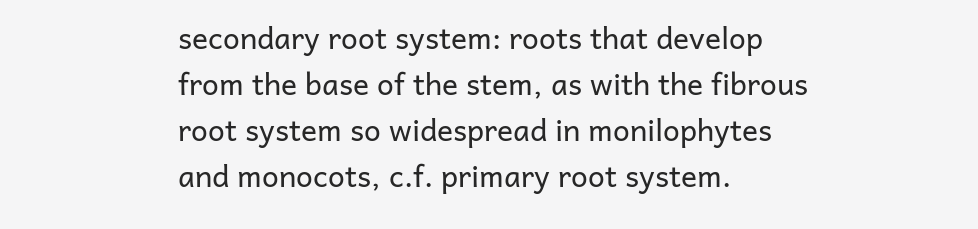secondary root system: roots that develop from the base of the stem, as with the fibrous root system so widespread in monilophytes and monocots, c.f. primary root system.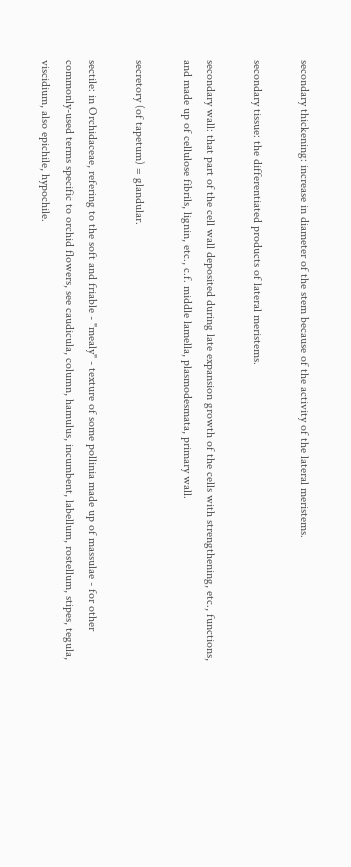secondary thickening: increase in diameter of the stem because of the activity of the lateral meristems.

secondary tissue: the differentiated products of lateral meristems.

secondary wall: that part of the cell wall deposited during late expansion growth of the cells with strengthening, etc., functions, and made up of cellulose fibrils, lignin, etc., c.f. middle lamella, plasmodesmata, primary wall.

secretory (of tapetum) = glandular.

sectile: in Orchidaceae, refering to the soft and friable - "mealy" - texture of some pollinia made up of massulae - for other commonly-used terms specific to orchid flowers, see caudicula, column, hamulus, incumbent, labellum, rostellum, stipes, tegula, viscidium, also epichile, hypochile.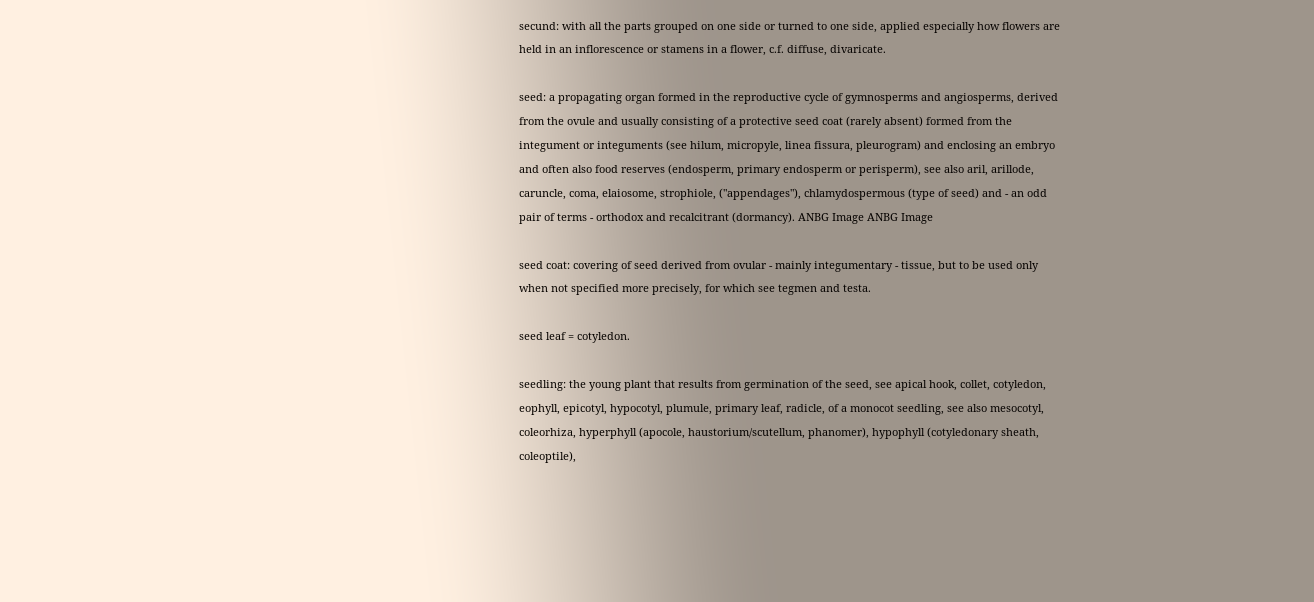secund: with all the parts grouped on one side or turned to one side, applied especially how flowers are held in an inflorescence or stamens in a flower, c.f. diffuse, divaricate.

seed: a propagating organ formed in the reproductive cycle of gymnosperms and angiosperms, derived from the ovule and usually consisting of a protective seed coat (rarely absent) formed from the integument or integuments (see hilum, micropyle, linea fissura, pleurogram) and enclosing an embryo and often also food reserves (endosperm, primary endosperm or perisperm), see also aril, arillode, caruncle, coma, elaiosome, strophiole, ("appendages"), chlamydospermous (type of seed) and - an odd pair of terms - orthodox and recalcitrant (dormancy). ANBG Image ANBG Image

seed coat: covering of seed derived from ovular - mainly integumentary - tissue, but to be used only when not specified more precisely, for which see tegmen and testa.

seed leaf = cotyledon.

seedling: the young plant that results from germination of the seed, see apical hook, collet, cotyledon, eophyll, epicotyl, hypocotyl, plumule, primary leaf, radicle, of a monocot seedling, see also mesocotyl, coleorhiza, hyperphyll (apocole, haustorium/scutellum, phanomer), hypophyll (cotyledonary sheath, coleoptile),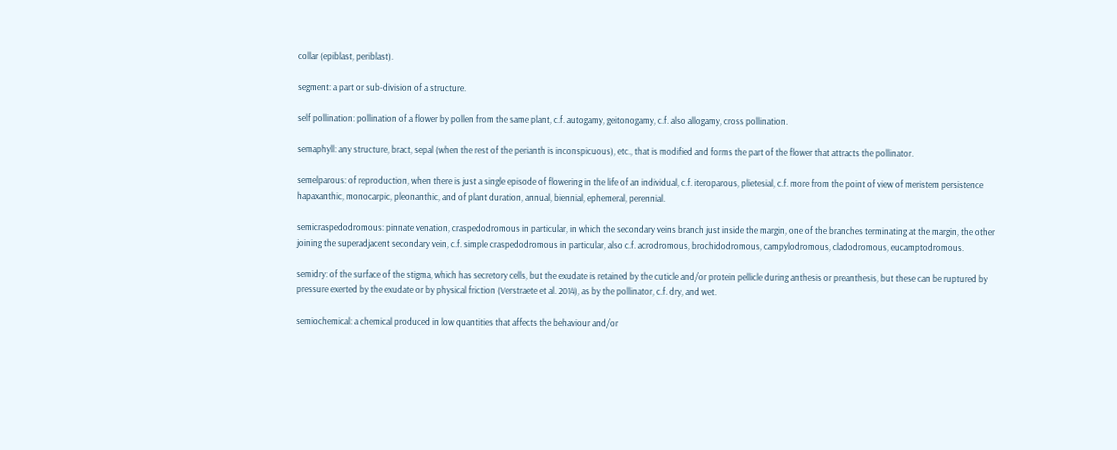collar (epiblast, periblast).

segment: a part or sub-division of a structure.

self pollination: pollination of a flower by pollen from the same plant, c.f. autogamy, geitonogamy, c.f. also allogamy, cross pollination.

semaphyll: any structure, bract, sepal (when the rest of the perianth is inconspicuous), etc., that is modified and forms the part of the flower that attracts the pollinator.

semelparous: of reproduction, when there is just a single episode of flowering in the life of an individual, c.f. iteroparous, plietesial, c.f. more from the point of view of meristem persistence hapaxanthic, monocarpic, pleonanthic, and of plant duration, annual, biennial, ephemeral, perennial.

semicraspedodromous: pinnate venation, craspedodromous in particular, in which the secondary veins branch just inside the margin, one of the branches terminating at the margin, the other joining the superadjacent secondary vein, c.f. simple craspedodromous in particular, also c.f. acrodromous, brochidodromous, campylodromous, cladodromous, eucamptodromous.

semidry: of the surface of the stigma, which has secretory cells, but the exudate is retained by the cuticle and/or protein pellicle during anthesis or preanthesis, but these can be ruptured by pressure exerted by the exudate or by physical friction (Verstraete et al. 2014), as by the pollinator, c.f. dry, and wet.

semiochemical: a chemical produced in low quantities that affects the behaviour and/or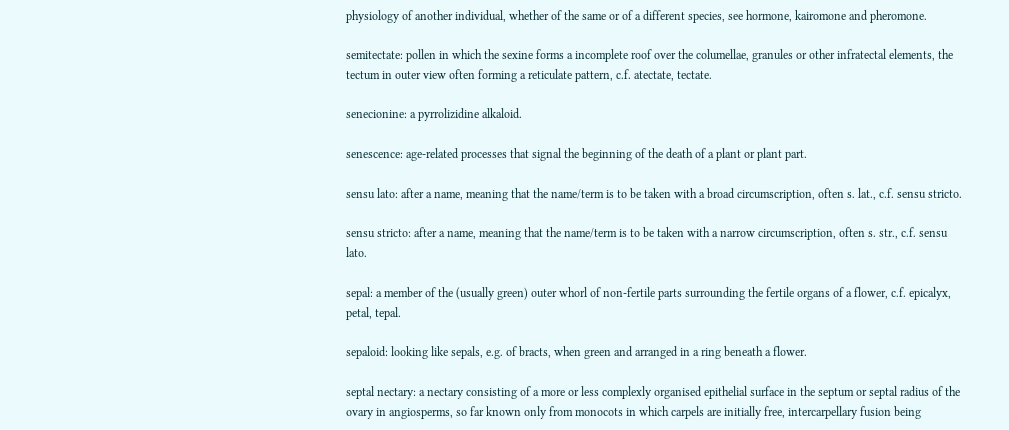physiology of another individual, whether of the same or of a different species, see hormone, kairomone and pheromone.

semitectate: pollen in which the sexine forms a incomplete roof over the columellae, granules or other infratectal elements, the tectum in outer view often forming a reticulate pattern, c.f. atectate, tectate.

senecionine: a pyrrolizidine alkaloid.

senescence: age-related processes that signal the beginning of the death of a plant or plant part.

sensu lato: after a name, meaning that the name/term is to be taken with a broad circumscription, often s. lat., c.f. sensu stricto.

sensu stricto: after a name, meaning that the name/term is to be taken with a narrow circumscription, often s. str., c.f. sensu lato.

sepal: a member of the (usually green) outer whorl of non-fertile parts surrounding the fertile organs of a flower, c.f. epicalyx, petal, tepal.

sepaloid: looking like sepals, e.g. of bracts, when green and arranged in a ring beneath a flower.

septal nectary: a nectary consisting of a more or less complexly organised epithelial surface in the septum or septal radius of the ovary in angiosperms, so far known only from monocots in which carpels are initially free, intercarpellary fusion being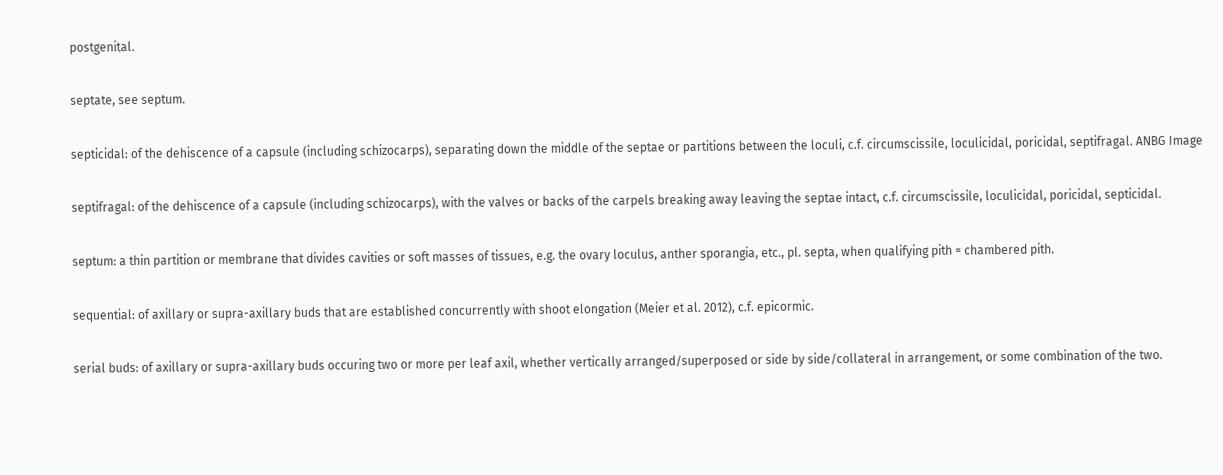postgenital.

septate, see septum.

septicidal: of the dehiscence of a capsule (including schizocarps), separating down the middle of the septae or partitions between the loculi, c.f. circumscissile, loculicidal, poricidal, septifragal. ANBG Image

septifragal: of the dehiscence of a capsule (including schizocarps), with the valves or backs of the carpels breaking away leaving the septae intact, c.f. circumscissile, loculicidal, poricidal, septicidal.

septum: a thin partition or membrane that divides cavities or soft masses of tissues, e.g. the ovary loculus, anther sporangia, etc., pl. septa, when qualifying pith = chambered pith.

sequential: of axillary or supra-axillary buds that are established concurrently with shoot elongation (Meier et al. 2012), c.f. epicormic.

serial buds: of axillary or supra-axillary buds occuring two or more per leaf axil, whether vertically arranged/superposed or side by side/collateral in arrangement, or some combination of the two.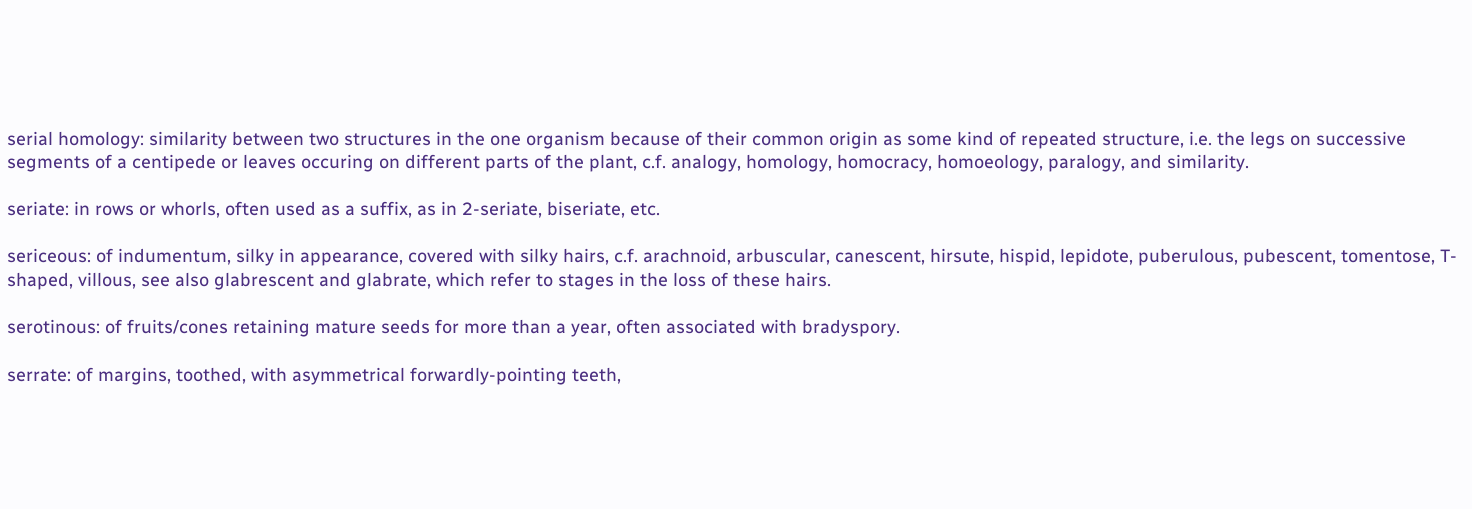serial homology: similarity between two structures in the one organism because of their common origin as some kind of repeated structure, i.e. the legs on successive segments of a centipede or leaves occuring on different parts of the plant, c.f. analogy, homology, homocracy, homoeology, paralogy, and similarity.

seriate: in rows or whorls, often used as a suffix, as in 2-seriate, biseriate, etc.

sericeous: of indumentum, silky in appearance, covered with silky hairs, c.f. arachnoid, arbuscular, canescent, hirsute, hispid, lepidote, puberulous, pubescent, tomentose, T-shaped, villous, see also glabrescent and glabrate, which refer to stages in the loss of these hairs.

serotinous: of fruits/cones retaining mature seeds for more than a year, often associated with bradyspory.

serrate: of margins, toothed, with asymmetrical forwardly-pointing teeth,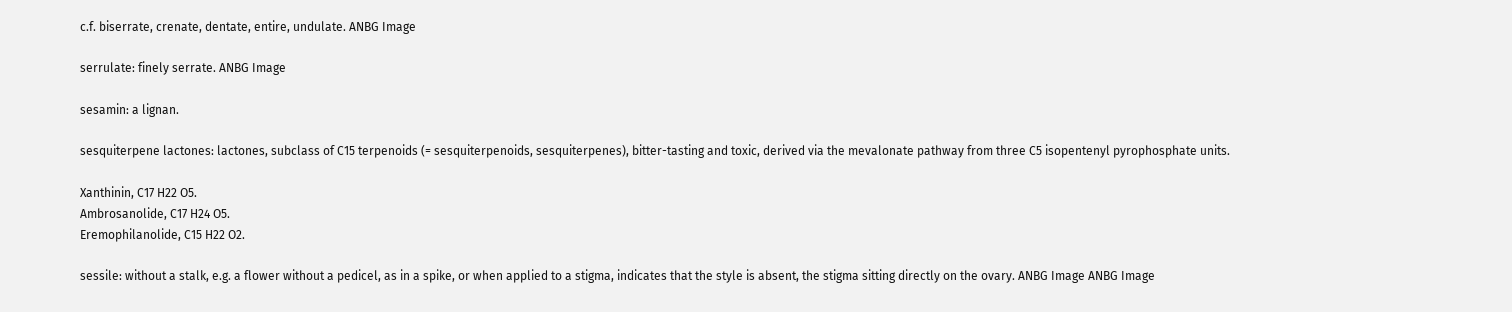c.f. biserrate, crenate, dentate, entire, undulate. ANBG Image

serrulate: finely serrate. ANBG Image

sesamin: a lignan.

sesquiterpene lactones: lactones, subclass of C15 terpenoids (= sesquiterpenoids, sesquiterpenes), bitter-tasting and toxic, derived via the mevalonate pathway from three C5 isopentenyl pyrophosphate units.

Xanthinin, C17 H22 O5.
Ambrosanolide, C17 H24 O5.
Eremophilanolide, C15 H22 O2.

sessile: without a stalk, e.g. a flower without a pedicel, as in a spike, or when applied to a stigma, indicates that the style is absent, the stigma sitting directly on the ovary. ANBG Image ANBG Image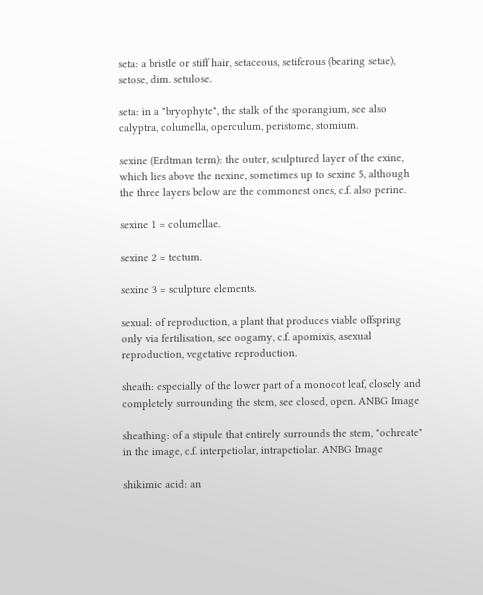seta: a bristle or stiff hair, setaceous, setiferous (bearing setae), setose, dim. setulose.

seta: in a "bryophyte", the stalk of the sporangium, see also calyptra, columella, operculum, peristome, stomium.

sexine (Erdtman term): the outer, sculptured layer of the exine, which lies above the nexine, sometimes up to sexine 5, although the three layers below are the commonest ones, c.f. also perine.

sexine 1 = columellae.

sexine 2 = tectum.

sexine 3 = sculpture elements.

sexual: of reproduction, a plant that produces viable offspring only via fertilisation, see oogamy, c.f. apomixis, asexual reproduction, vegetative reproduction.

sheath: especially of the lower part of a monocot leaf, closely and completely surrounding the stem, see closed, open. ANBG Image

sheathing: of a stipule that entirely surrounds the stem, "ochreate" in the image, c.f. interpetiolar, intrapetiolar. ANBG Image

shikimic acid: an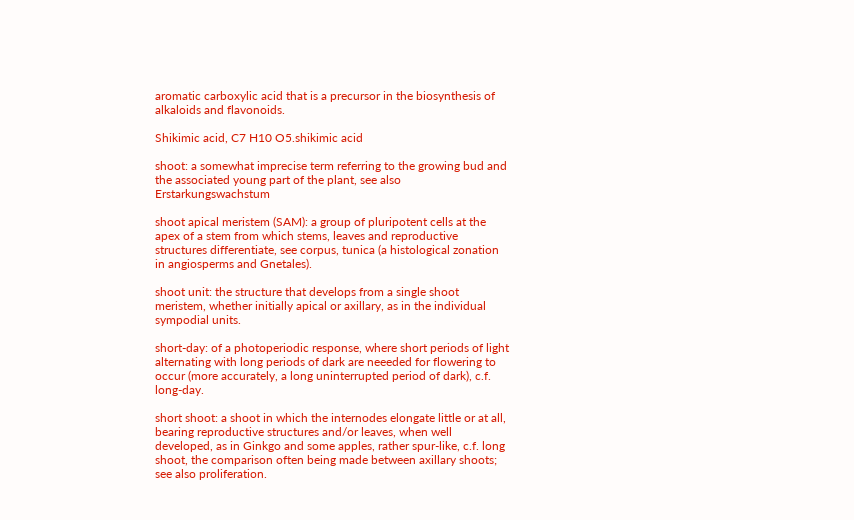aromatic carboxylic acid that is a precursor in the biosynthesis of alkaloids and flavonoids.

Shikimic acid, C7 H10 O5.shikimic acid

shoot: a somewhat imprecise term referring to the growing bud and the associated young part of the plant, see also Erstarkungswachstum

shoot apical meristem (SAM): a group of pluripotent cells at the apex of a stem from which stems, leaves and reproductive structures differentiate, see corpus, tunica (a histological zonation in angiosperms and Gnetales).

shoot unit: the structure that develops from a single shoot meristem, whether initially apical or axillary, as in the individual sympodial units.

short-day: of a photoperiodic response, where short periods of light alternating with long periods of dark are neeeded for flowering to occur (more accurately, a long uninterrupted period of dark), c.f. long-day.

short shoot: a shoot in which the internodes elongate little or at all, bearing reproductive structures and/or leaves, when well developed, as in Ginkgo and some apples, rather spur-like, c.f. long shoot, the comparison often being made between axillary shoots; see also proliferation.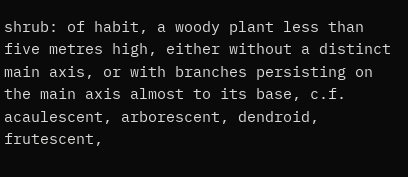shrub: of habit, a woody plant less than five metres high, either without a distinct main axis, or with branches persisting on the main axis almost to its base, c.f. acaulescent, arborescent, dendroid, frutescent,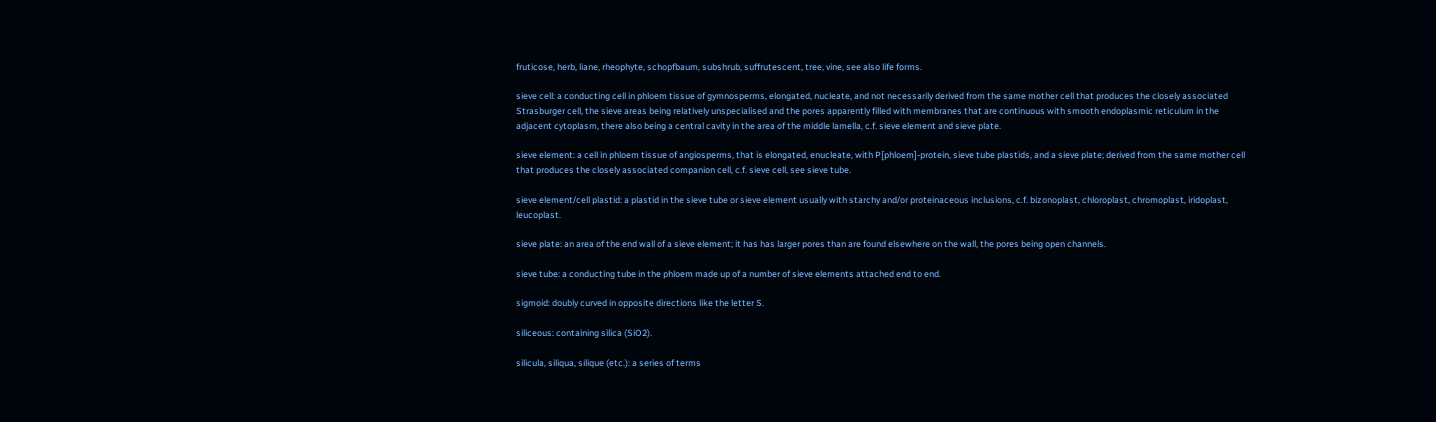fruticose, herb, liane, rheophyte, schopfbaum, subshrub, suffrutescent, tree, vine, see also life forms.

sieve cell: a conducting cell in phloem tissue of gymnosperms, elongated, nucleate, and not necessarily derived from the same mother cell that produces the closely associated Strasburger cell, the sieve areas being relatively unspecialised and the pores apparently filled with membranes that are continuous with smooth endoplasmic reticulum in the adjacent cytoplasm, there also being a central cavity in the area of the middle lamella, c.f. sieve element and sieve plate.

sieve element: a cell in phloem tissue of angiosperms, that is elongated, enucleate, with P[phloem]-protein, sieve tube plastids, and a sieve plate; derived from the same mother cell that produces the closely associated companion cell, c.f. sieve cell, see sieve tube.

sieve element/cell plastid: a plastid in the sieve tube or sieve element usually with starchy and/or proteinaceous inclusions, c.f. bizonoplast, chloroplast, chromoplast, iridoplast, leucoplast.

sieve plate: an area of the end wall of a sieve element; it has has larger pores than are found elsewhere on the wall, the pores being open channels.

sieve tube: a conducting tube in the phloem made up of a number of sieve elements attached end to end.

sigmoid: doubly curved in opposite directions like the letter S.

siliceous: containing silica (SiO2).

silicula, siliqua, silique (etc.): a series of terms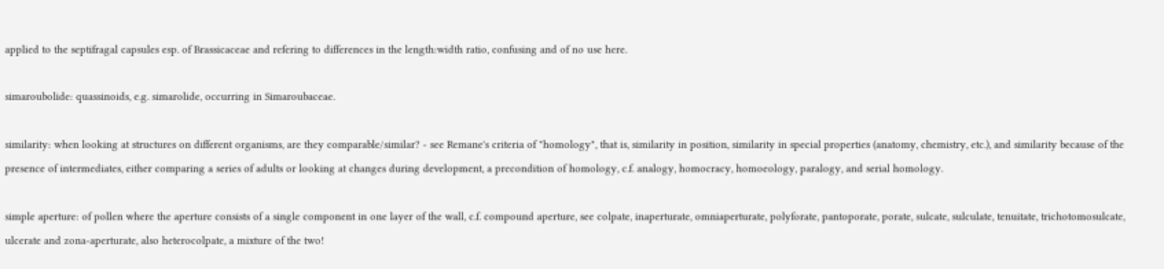applied to the septifragal capsules esp. of Brassicaceae and refering to differences in the length:width ratio, confusing and of no use here.

simaroubolide: quassinoids, e.g. simarolide, occurring in Simaroubaceae.

similarity: when looking at structures on different organisms, are they comparable/similar? - see Remane's criteria of "homology", that is, similarity in position, similarity in special properties (anatomy, chemistry, etc.), and similarity because of the presence of intermediates, either comparing a series of adults or looking at changes during development, a precondition of homology, c.f. analogy, homocracy, homoeology, paralogy, and serial homology.

simple aperture: of pollen where the aperture consists of a single component in one layer of the wall, c.f. compound aperture, see colpate, inaperturate, omniaperturate, polyforate, pantoporate, porate, sulcate, sulculate, tenuitate, trichotomosulcate, ulcerate and zona-aperturate, also heterocolpate, a mixture of the two!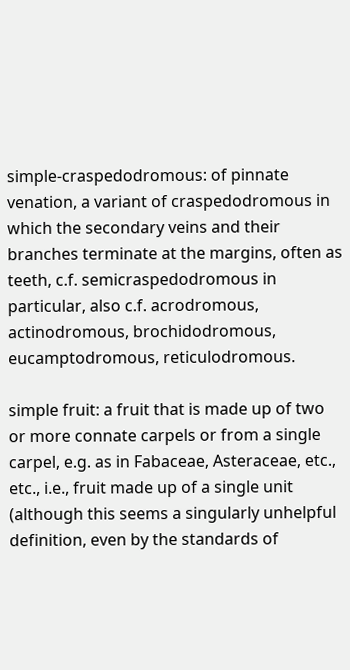simple-craspedodromous: of pinnate venation, a variant of craspedodromous in which the secondary veins and their branches terminate at the margins, often as teeth, c.f. semicraspedodromous in particular, also c.f. acrodromous, actinodromous, brochidodromous, eucamptodromous, reticulodromous.

simple fruit: a fruit that is made up of two or more connate carpels or from a single carpel, e.g. as in Fabaceae, Asteraceae, etc., etc., i.e., fruit made up of a single unit (although this seems a singularly unhelpful definition, even by the standards of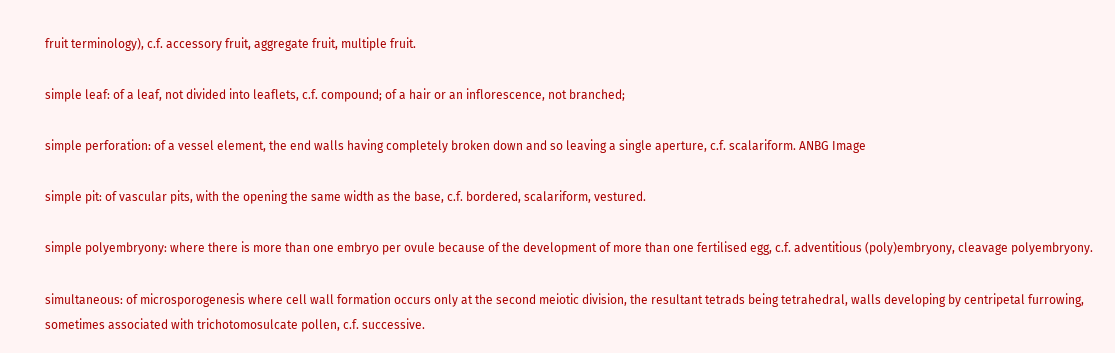fruit terminology), c.f. accessory fruit, aggregate fruit, multiple fruit.

simple leaf: of a leaf, not divided into leaflets, c.f. compound; of a hair or an inflorescence, not branched;

simple perforation: of a vessel element, the end walls having completely broken down and so leaving a single aperture, c.f. scalariform. ANBG Image

simple pit: of vascular pits, with the opening the same width as the base, c.f. bordered, scalariform, vestured.

simple polyembryony: where there is more than one embryo per ovule because of the development of more than one fertilised egg, c.f. adventitious (poly)embryony, cleavage polyembryony.

simultaneous: of microsporogenesis where cell wall formation occurs only at the second meiotic division, the resultant tetrads being tetrahedral, walls developing by centripetal furrowing, sometimes associated with trichotomosulcate pollen, c.f. successive.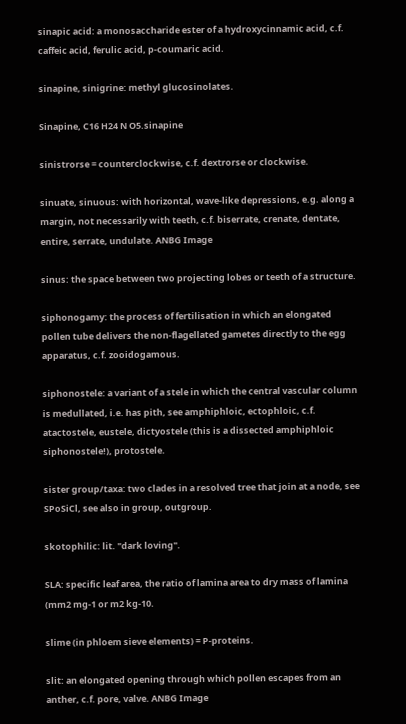sinapic acid: a monosaccharide ester of a hydroxycinnamic acid, c.f. caffeic acid, ferulic acid, p-coumaric acid.

sinapine, sinigrine: methyl glucosinolates.

Sinapine, C16 H24 N O5.sinapine

sinistrorse = counterclockwise, c.f. dextrorse or clockwise.

sinuate, sinuous: with horizontal, wave-like depressions, e.g. along a margin, not necessarily with teeth, c.f. biserrate, crenate, dentate, entire, serrate, undulate. ANBG Image

sinus: the space between two projecting lobes or teeth of a structure.

siphonogamy: the process of fertilisation in which an elongated pollen tube delivers the non-flagellated gametes directly to the egg apparatus, c.f. zooidogamous.

siphonostele: a variant of a stele in which the central vascular column is medullated, i.e. has pith, see amphiphloic, ectophloic, c.f. atactostele, eustele, dictyostele (this is a dissected amphiphloic siphonostele!), protostele.

sister group/taxa: two clades in a resolved tree that join at a node, see SPoSiCl, see also in group, outgroup.

skotophilic: lit. "dark loving".

SLA: specific leaf area, the ratio of lamina area to dry mass of lamina (mm2 mg-1 or m2 kg-10.

slime (in phloem sieve elements) = P-proteins.

slit: an elongated opening through which pollen escapes from an anther, c.f. pore, valve. ANBG Image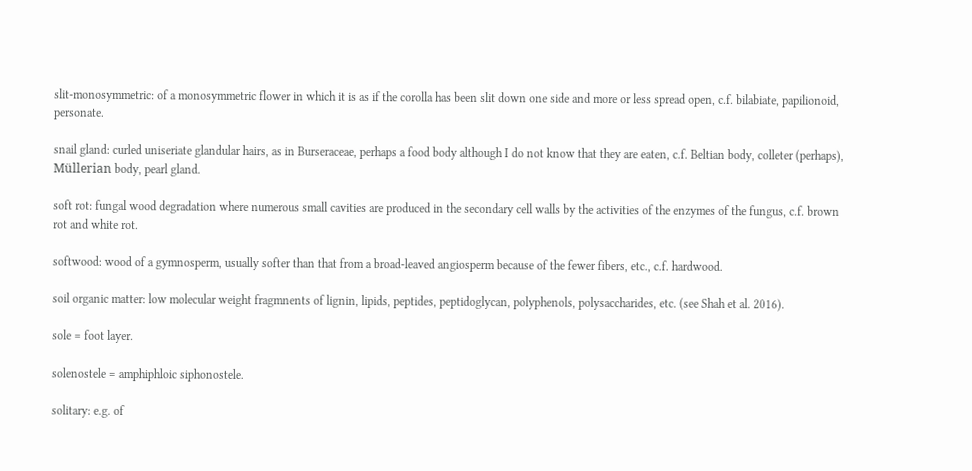slit-monosymmetric: of a monosymmetric flower in which it is as if the corolla has been slit down one side and more or less spread open, c.f. bilabiate, papilionoid, personate.

snail gland: curled uniseriate glandular hairs, as in Burseraceae, perhaps a food body although I do not know that they are eaten, c.f. Beltian body, colleter (perhaps), Müllerian body, pearl gland.

soft rot: fungal wood degradation where numerous small cavities are produced in the secondary cell walls by the activities of the enzymes of the fungus, c.f. brown rot and white rot.

softwood: wood of a gymnosperm, usually softer than that from a broad-leaved angiosperm because of the fewer fibers, etc., c.f. hardwood.

soil organic matter: low molecular weight fragmnents of lignin, lipids, peptides, peptidoglycan, polyphenols, polysaccharides, etc. (see Shah et al. 2016).

sole = foot layer.

solenostele = amphiphloic siphonostele.

solitary: e.g. of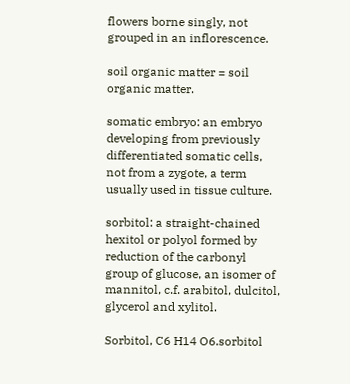flowers borne singly, not grouped in an inflorescence.

soil organic matter = soil organic matter.

somatic embryo: an embryo developing from previously differentiated somatic cells, not from a zygote, a term usually used in tissue culture.

sorbitol: a straight-chained hexitol or polyol formed by reduction of the carbonyl group of glucose, an isomer of mannitol, c.f. arabitol, dulcitol, glycerol and xylitol.

Sorbitol, C6 H14 O6.sorbitol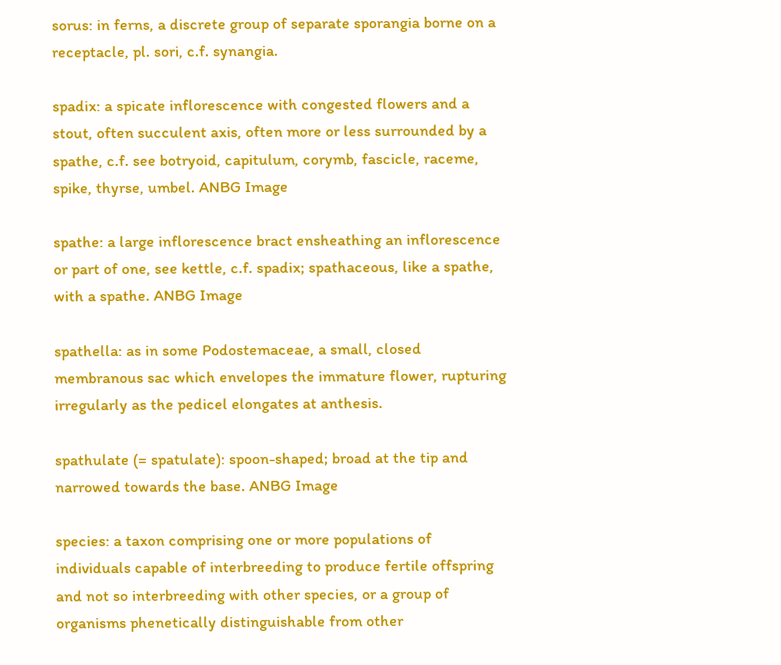sorus: in ferns, a discrete group of separate sporangia borne on a receptacle, pl. sori, c.f. synangia.

spadix: a spicate inflorescence with congested flowers and a stout, often succulent axis, often more or less surrounded by a spathe, c.f. see botryoid, capitulum, corymb, fascicle, raceme, spike, thyrse, umbel. ANBG Image

spathe: a large inflorescence bract ensheathing an inflorescence or part of one, see kettle, c.f. spadix; spathaceous, like a spathe, with a spathe. ANBG Image

spathella: as in some Podostemaceae, a small, closed membranous sac which envelopes the immature flower, rupturing irregularly as the pedicel elongates at anthesis.

spathulate (= spatulate): spoon-shaped; broad at the tip and narrowed towards the base. ANBG Image

species: a taxon comprising one or more populations of individuals capable of interbreeding to produce fertile offspring and not so interbreeding with other species, or a group of organisms phenetically distinguishable from other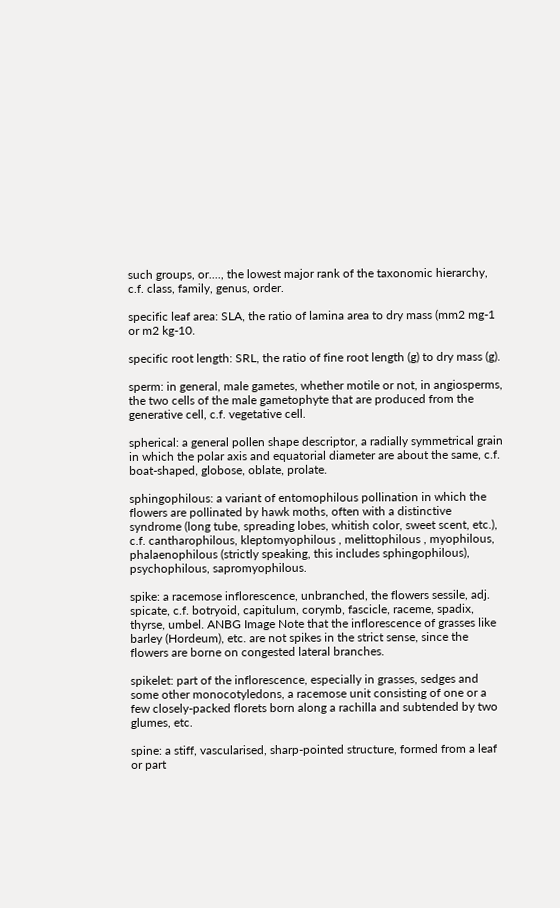such groups, or...., the lowest major rank of the taxonomic hierarchy, c.f. class, family, genus, order.

specific leaf area: SLA, the ratio of lamina area to dry mass (mm2 mg-1 or m2 kg-10.

specific root length: SRL, the ratio of fine root length (g) to dry mass (g).

sperm: in general, male gametes, whether motile or not, in angiosperms, the two cells of the male gametophyte that are produced from the generative cell, c.f. vegetative cell.

spherical: a general pollen shape descriptor, a radially symmetrical grain in which the polar axis and equatorial diameter are about the same, c.f. boat-shaped, globose, oblate, prolate.

sphingophilous: a variant of entomophilous pollination in which the flowers are pollinated by hawk moths, often with a distinctive syndrome (long tube, spreading lobes, whitish color, sweet scent, etc.), c.f. cantharophilous, kleptomyophilous , melittophilous , myophilous, phalaenophilous (strictly speaking, this includes sphingophilous), psychophilous, sapromyophilous.

spike: a racemose inflorescence, unbranched, the flowers sessile, adj. spicate, c.f. botryoid, capitulum, corymb, fascicle, raceme, spadix, thyrse, umbel. ANBG Image Note that the inflorescence of grasses like barley (Hordeum), etc. are not spikes in the strict sense, since the flowers are borne on congested lateral branches.

spikelet: part of the inflorescence, especially in grasses, sedges and some other monocotyledons, a racemose unit consisting of one or a few closely-packed florets born along a rachilla and subtended by two glumes, etc.

spine: a stiff, vascularised, sharp-pointed structure, formed from a leaf or part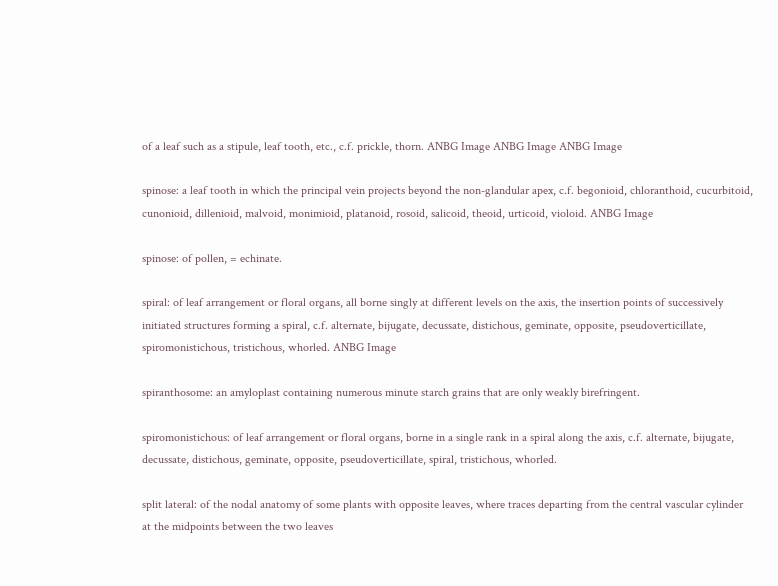of a leaf such as a stipule, leaf tooth, etc., c.f. prickle, thorn. ANBG Image ANBG Image ANBG Image

spinose: a leaf tooth in which the principal vein projects beyond the non-glandular apex, c.f. begonioid, chloranthoid, cucurbitoid, cunonioid, dillenioid, malvoid, monimioid, platanoid, rosoid, salicoid, theoid, urticoid, violoid. ANBG Image

spinose: of pollen, = echinate.

spiral: of leaf arrangement or floral organs, all borne singly at different levels on the axis, the insertion points of successively initiated structures forming a spiral, c.f. alternate, bijugate, decussate, distichous, geminate, opposite, pseudoverticillate, spiromonistichous, tristichous, whorled. ANBG Image

spiranthosome: an amyloplast containing numerous minute starch grains that are only weakly birefringent.

spiromonistichous: of leaf arrangement or floral organs, borne in a single rank in a spiral along the axis, c.f. alternate, bijugate, decussate, distichous, geminate, opposite, pseudoverticillate, spiral, tristichous, whorled.

split lateral: of the nodal anatomy of some plants with opposite leaves, where traces departing from the central vascular cylinder at the midpoints between the two leaves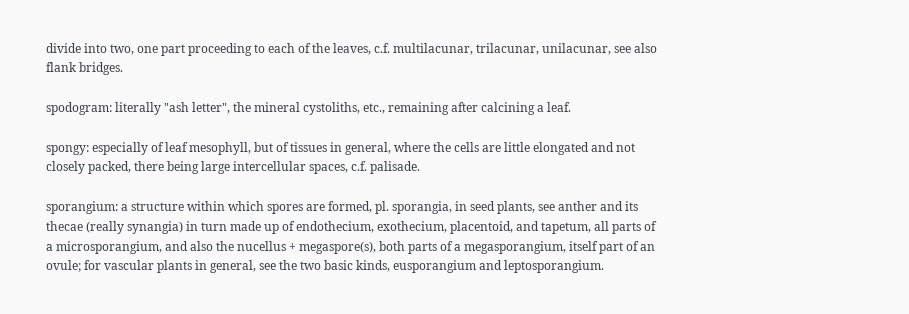divide into two, one part proceeding to each of the leaves, c.f. multilacunar, trilacunar, unilacunar, see also flank bridges.

spodogram: literally "ash letter", the mineral cystoliths, etc., remaining after calcining a leaf.

spongy: especially of leaf mesophyll, but of tissues in general, where the cells are little elongated and not closely packed, there being large intercellular spaces, c.f. palisade.

sporangium: a structure within which spores are formed, pl. sporangia, in seed plants, see anther and its thecae (really synangia) in turn made up of endothecium, exothecium, placentoid, and tapetum, all parts of a microsporangium, and also the nucellus + megaspore(s), both parts of a megasporangium, itself part of an ovule; for vascular plants in general, see the two basic kinds, eusporangium and leptosporangium.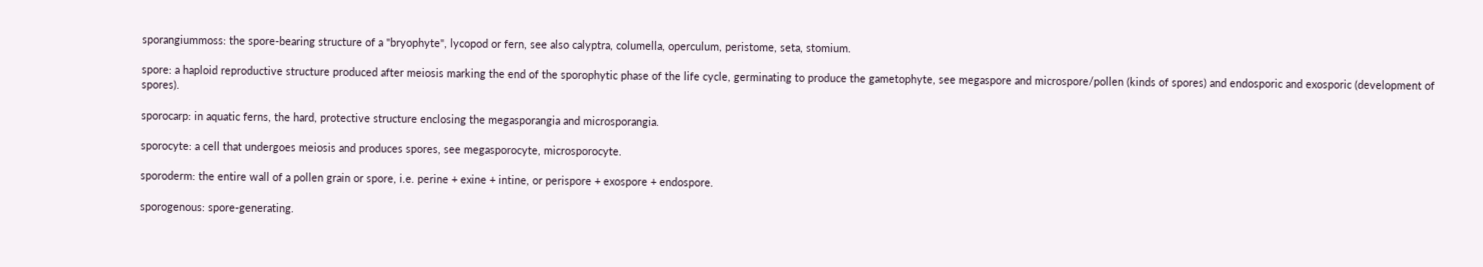sporangiummoss: the spore-bearing structure of a "bryophyte", lycopod or fern, see also calyptra, columella, operculum, peristome, seta, stomium.

spore: a haploid reproductive structure produced after meiosis marking the end of the sporophytic phase of the life cycle, germinating to produce the gametophyte, see megaspore and microspore/pollen (kinds of spores) and endosporic and exosporic (development of spores).

sporocarp: in aquatic ferns, the hard, protective structure enclosing the megasporangia and microsporangia.

sporocyte: a cell that undergoes meiosis and produces spores, see megasporocyte, microsporocyte.

sporoderm: the entire wall of a pollen grain or spore, i.e. perine + exine + intine, or perispore + exospore + endospore.

sporogenous: spore-generating.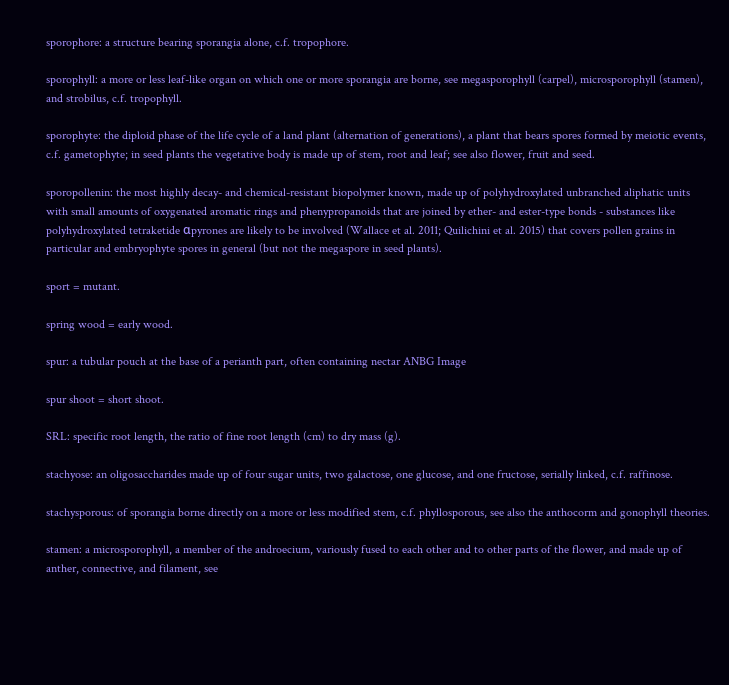sporophore: a structure bearing sporangia alone, c.f. tropophore.

sporophyll: a more or less leaf-like organ on which one or more sporangia are borne, see megasporophyll (carpel), microsporophyll (stamen), and strobilus, c.f. tropophyll.

sporophyte: the diploid phase of the life cycle of a land plant (alternation of generations), a plant that bears spores formed by meiotic events, c.f. gametophyte; in seed plants the vegetative body is made up of stem, root and leaf; see also flower, fruit and seed.

sporopollenin: the most highly decay- and chemical-resistant biopolymer known, made up of polyhydroxylated unbranched aliphatic units with small amounts of oxygenated aromatic rings and phenypropanoids that are joined by ether- and ester-type bonds - substances like polyhydroxylated tetraketide αpyrones are likely to be involved (Wallace et al. 2011; Quilichini et al. 2015) that covers pollen grains in particular and embryophyte spores in general (but not the megaspore in seed plants).

sport = mutant.

spring wood = early wood.

spur: a tubular pouch at the base of a perianth part, often containing nectar ANBG Image

spur shoot = short shoot.

SRL: specific root length, the ratio of fine root length (cm) to dry mass (g).

stachyose: an oligosaccharides made up of four sugar units, two galactose, one glucose, and one fructose, serially linked, c.f. raffinose.

stachysporous: of sporangia borne directly on a more or less modified stem, c.f. phyllosporous, see also the anthocorm and gonophyll theories.

stamen: a microsporophyll, a member of the androecium, variously fused to each other and to other parts of the flower, and made up of anther, connective, and filament, see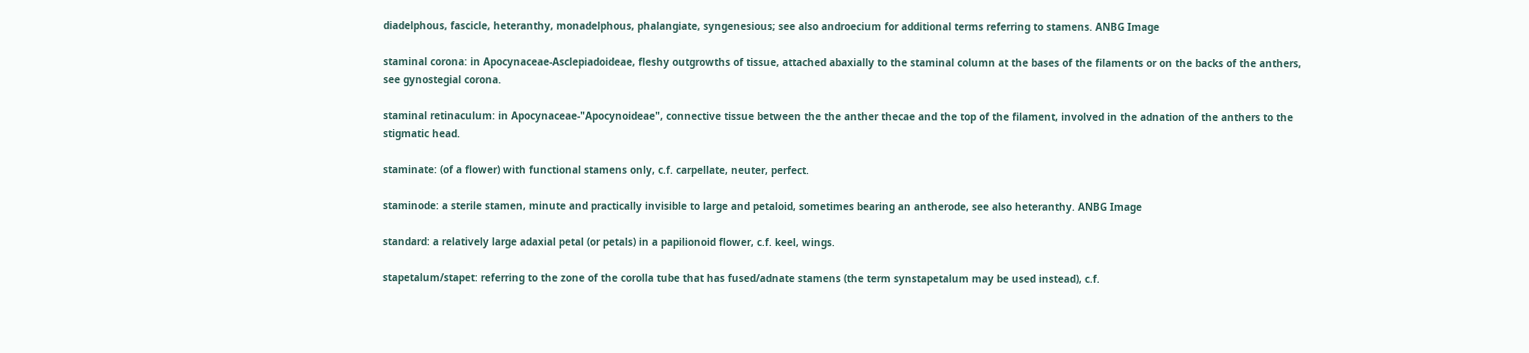diadelphous, fascicle, heteranthy, monadelphous, phalangiate, syngenesious; see also androecium for additional terms referring to stamens. ANBG Image

staminal corona: in Apocynaceae-Asclepiadoideae, fleshy outgrowths of tissue, attached abaxially to the staminal column at the bases of the filaments or on the backs of the anthers, see gynostegial corona.

staminal retinaculum: in Apocynaceae-"Apocynoideae", connective tissue between the the anther thecae and the top of the filament, involved in the adnation of the anthers to the stigmatic head.

staminate: (of a flower) with functional stamens only, c.f. carpellate, neuter, perfect.

staminode: a sterile stamen, minute and practically invisible to large and petaloid, sometimes bearing an antherode, see also heteranthy. ANBG Image

standard: a relatively large adaxial petal (or petals) in a papilionoid flower, c.f. keel, wings.

stapetalum/stapet: referring to the zone of the corolla tube that has fused/adnate stamens (the term synstapetalum may be used instead), c.f.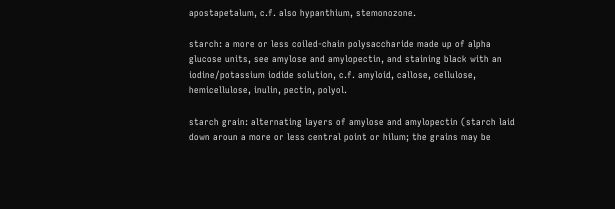apostapetalum, c.f. also hypanthium, stemonozone.

starch: a more or less coiled-chain polysaccharide made up of alpha glucose units, see amylose and amylopectin, and staining black with an iodine/potassium iodide solution, c.f. amyloid, callose, cellulose, hemicellulose, inulin, pectin, polyol.

starch grain: alternating layers of amylose and amylopectin (starch laid down aroun a more or less central point or hilum; the grains may be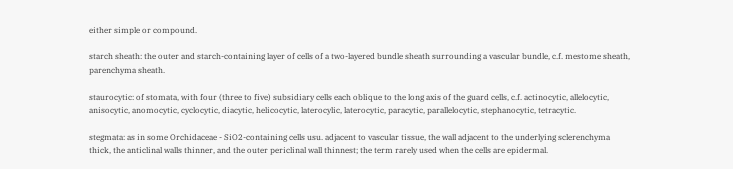either simple or compound.

starch sheath: the outer and starch-containing layer of cells of a two-layered bundle sheath surrounding a vascular bundle, c.f. mestome sheath, parenchyma sheath.

staurocytic: of stomata, with four (three to five) subsidiary cells each oblique to the long axis of the guard cells, c.f. actinocytic, allelocytic, anisocytic, anomocytic, cyclocytic, diacytic, helicocytic, laterocylic, laterocytic, paracytic, parallelocytic, stephanocytic, tetracytic.

stegmata: as in some Orchidaceae - SiO2-containing cells usu. adjacent to vascular tissue, the wall adjacent to the underlying sclerenchyma thick, the anticlinal walls thinner, and the outer periclinal wall thinnest; the term rarely used when the cells are epidermal.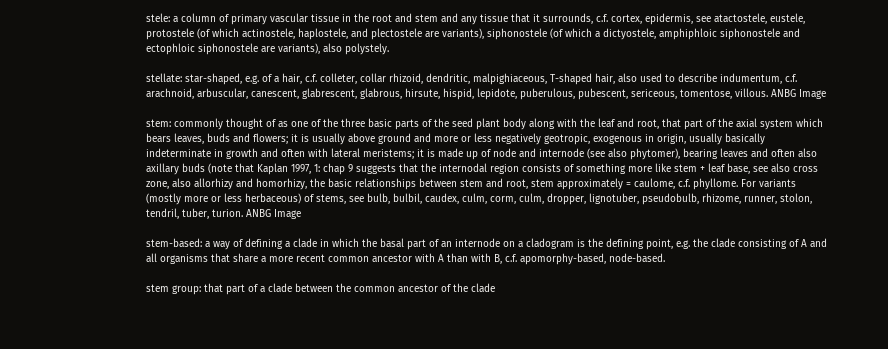stele: a column of primary vascular tissue in the root and stem and any tissue that it surrounds, c.f. cortex, epidermis, see atactostele, eustele, protostele (of which actinostele, haplostele, and plectostele are variants), siphonostele (of which a dictyostele, amphiphloic siphonostele and ectophloic siphonostele are variants), also polystely.

stellate: star-shaped, e.g. of a hair, c.f. colleter, collar rhizoid, dendritic, malpighiaceous, T-shaped hair, also used to describe indumentum, c.f. arachnoid, arbuscular, canescent, glabrescent, glabrous, hirsute, hispid, lepidote, puberulous, pubescent, sericeous, tomentose, villous. ANBG Image

stem: commonly thought of as one of the three basic parts of the seed plant body along with the leaf and root, that part of the axial system which bears leaves, buds and flowers; it is usually above ground and more or less negatively geotropic, exogenous in origin, usually basically indeterminate in growth and often with lateral meristems; it is made up of node and internode (see also phytomer), bearing leaves and often also axillary buds (note that Kaplan 1997, 1: chap 9 suggests that the internodal region consists of something more like stem + leaf base, see also cross zone, also allorhizy and homorhizy, the basic relationships between stem and root, stem approximately = caulome, c.f. phyllome. For variants (mostly more or less herbaceous) of stems, see bulb, bulbil, caudex, culm, corm, culm, dropper, lignotuber, pseudobulb, rhizome, runner, stolon, tendril, tuber, turion. ANBG Image

stem-based: a way of defining a clade in which the basal part of an internode on a cladogram is the defining point, e.g. the clade consisting of A and all organisms that share a more recent common ancestor with A than with B, c.f. apomorphy-based, node-based.

stem group: that part of a clade between the common ancestor of the clade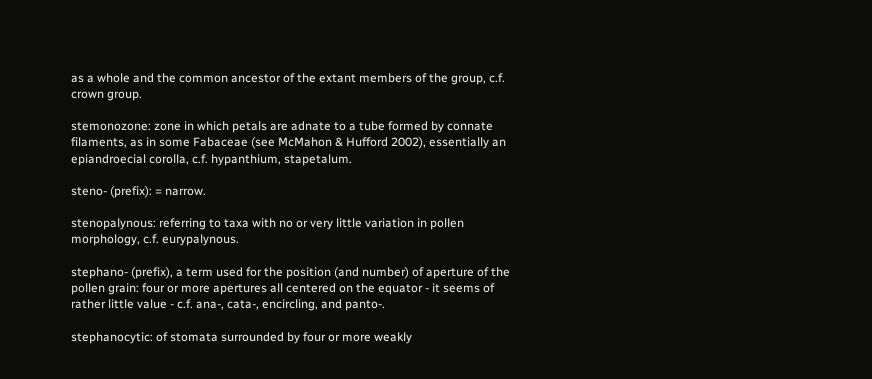as a whole and the common ancestor of the extant members of the group, c.f. crown group.

stemonozone: zone in which petals are adnate to a tube formed by connate filaments, as in some Fabaceae (see McMahon & Hufford 2002), essentially an epiandroecial corolla, c.f. hypanthium, stapetalum.

steno- (prefix): = narrow.

stenopalynous: referring to taxa with no or very little variation in pollen morphology, c.f. eurypalynous.

stephano- (prefix), a term used for the position (and number) of aperture of the pollen grain: four or more apertures all centered on the equator - it seems of rather little value - c.f. ana-, cata-, encircling, and panto-.

stephanocytic: of stomata surrounded by four or more weakly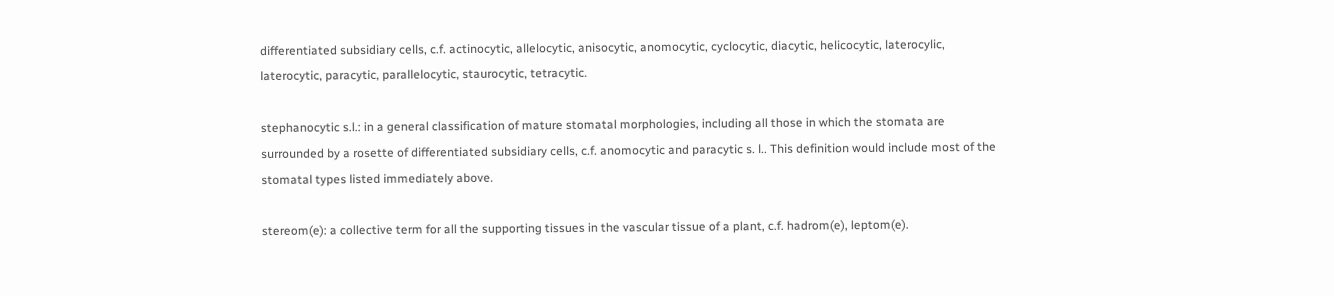differentiated subsidiary cells, c.f. actinocytic, allelocytic, anisocytic, anomocytic, cyclocytic, diacytic, helicocytic, laterocylic, laterocytic, paracytic, parallelocytic, staurocytic, tetracytic.

stephanocytic s.l.: in a general classification of mature stomatal morphologies, including all those in which the stomata are surrounded by a rosette of differentiated subsidiary cells, c.f. anomocytic and paracytic s. l.. This definition would include most of the stomatal types listed immediately above.

stereom(e): a collective term for all the supporting tissues in the vascular tissue of a plant, c.f. hadrom(e), leptom(e).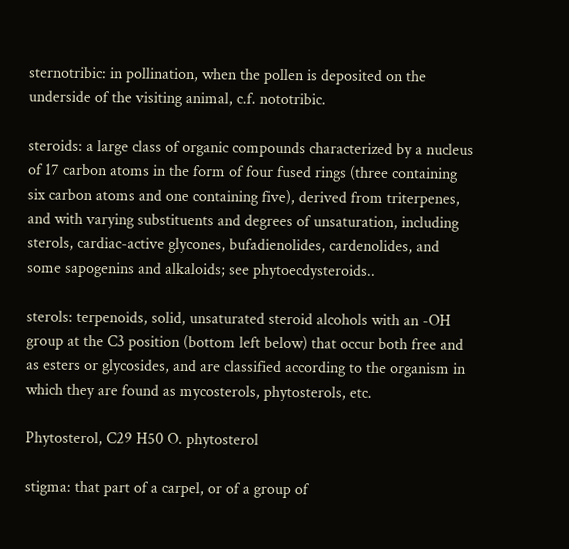sternotribic: in pollination, when the pollen is deposited on the underside of the visiting animal, c.f. nototribic.

steroids: a large class of organic compounds characterized by a nucleus of 17 carbon atoms in the form of four fused rings (three containing six carbon atoms and one containing five), derived from triterpenes, and with varying substituents and degrees of unsaturation, including sterols, cardiac-active glycones, bufadienolides, cardenolides, and some sapogenins and alkaloids; see phytoecdysteroids..

sterols: terpenoids, solid, unsaturated steroid alcohols with an -OH group at the C3 position (bottom left below) that occur both free and as esters or glycosides, and are classified according to the organism in which they are found as mycosterols, phytosterols, etc.

Phytosterol, C29 H50 O. phytosterol

stigma: that part of a carpel, or of a group of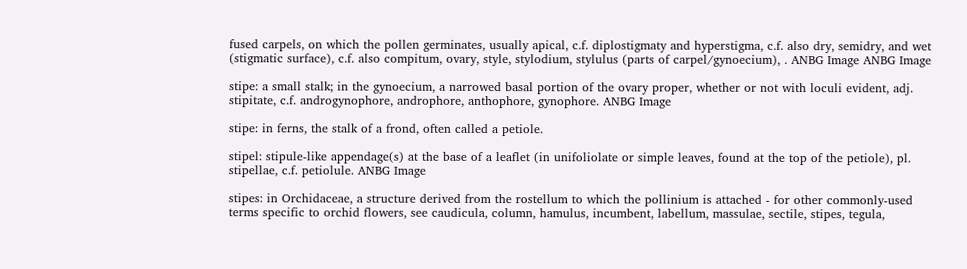fused carpels, on which the pollen germinates, usually apical, c.f. diplostigmaty and hyperstigma, c.f. also dry, semidry, and wet (stigmatic surface), c.f. also compitum, ovary, style, stylodium, stylulus (parts of carpel/gynoecium), . ANBG Image ANBG Image

stipe: a small stalk; in the gynoecium, a narrowed basal portion of the ovary proper, whether or not with loculi evident, adj. stipitate, c.f. androgynophore, androphore, anthophore, gynophore. ANBG Image

stipe: in ferns, the stalk of a frond, often called a petiole.

stipel: stipule-like appendage(s) at the base of a leaflet (in unifoliolate or simple leaves, found at the top of the petiole), pl. stipellae, c.f. petiolule. ANBG Image

stipes: in Orchidaceae, a structure derived from the rostellum to which the pollinium is attached - for other commonly-used terms specific to orchid flowers, see caudicula, column, hamulus, incumbent, labellum, massulae, sectile, stipes, tegula,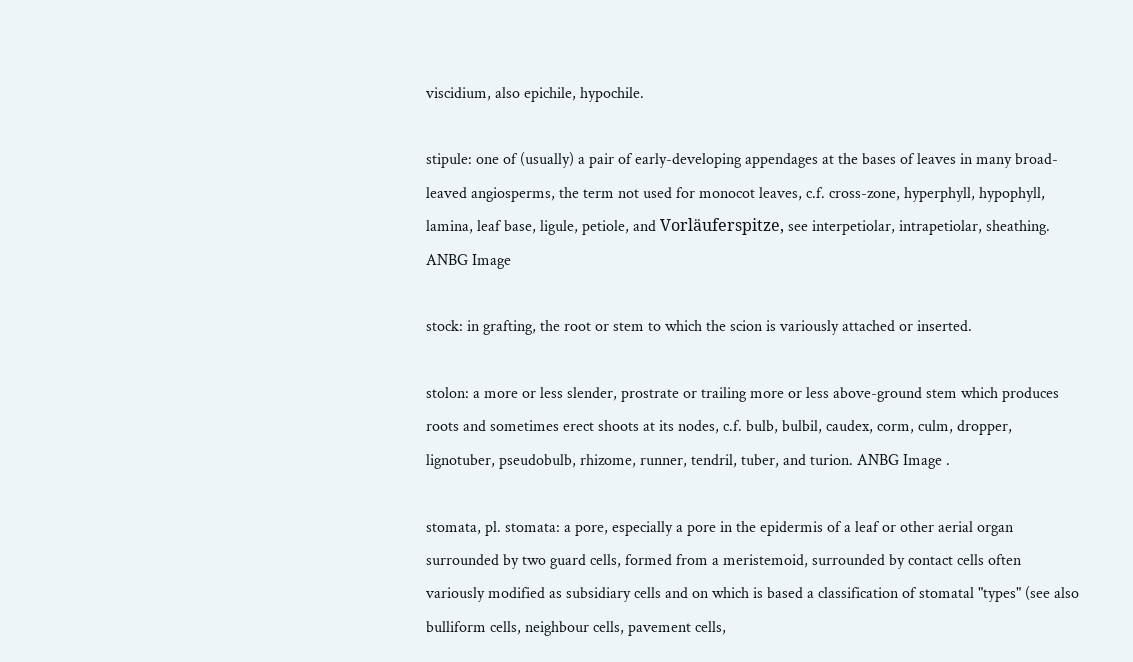viscidium, also epichile, hypochile.

stipule: one of (usually) a pair of early-developing appendages at the bases of leaves in many broad-leaved angiosperms, the term not used for monocot leaves, c.f. cross-zone, hyperphyll, hypophyll, lamina, leaf base, ligule, petiole, and Vorläuferspitze, see interpetiolar, intrapetiolar, sheathing. ANBG Image

stock: in grafting, the root or stem to which the scion is variously attached or inserted.

stolon: a more or less slender, prostrate or trailing more or less above-ground stem which produces roots and sometimes erect shoots at its nodes, c.f. bulb, bulbil, caudex, corm, culm, dropper, lignotuber, pseudobulb, rhizome, runner, tendril, tuber, and turion. ANBG Image .

stomata, pl. stomata: a pore, especially a pore in the epidermis of a leaf or other aerial organ surrounded by two guard cells, formed from a meristemoid, surrounded by contact cells often variously modified as subsidiary cells and on which is based a classification of stomatal "types" (see also bulliform cells, neighbour cells, pavement cells,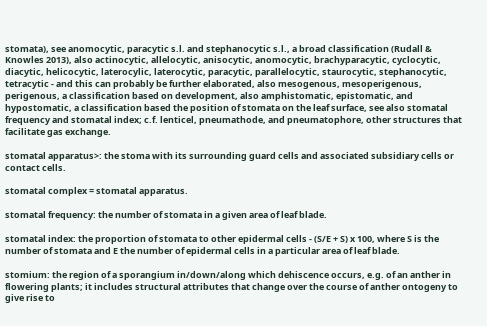stomata), see anomocytic, paracytic s.l. and stephanocytic s.l., a broad classification (Rudall & Knowles 2013), also actinocytic, allelocytic, anisocytic, anomocytic, brachyparacytic, cyclocytic, diacytic, helicocytic, laterocylic, laterocytic, paracytic, parallelocytic, staurocytic, stephanocytic, tetracytic - and this can probably be further elaborated, also mesogenous, mesoperigenous, perigenous, a classification based on development, also amphistomatic, epistomatic, and hypostomatic, a classification based the position of stomata on the leaf surface, see also stomatal frequency and stomatal index; c.f. lenticel, pneumathode, and pneumatophore, other structures that facilitate gas exchange.

stomatal apparatus>: the stoma with its surrounding guard cells and associated subsidiary cells or contact cells.

stomatal complex = stomatal apparatus.

stomatal frequency: the number of stomata in a given area of leaf blade.

stomatal index: the proportion of stomata to other epidermal cells - (S/E + S) x 100, where S is the number of stomata and E the number of epidermal cells in a particular area of leaf blade.

stomium: the region of a sporangium in/down/along which dehiscence occurs, e.g. of an anther in flowering plants; it includes structural attributes that change over the course of anther ontogeny to give rise to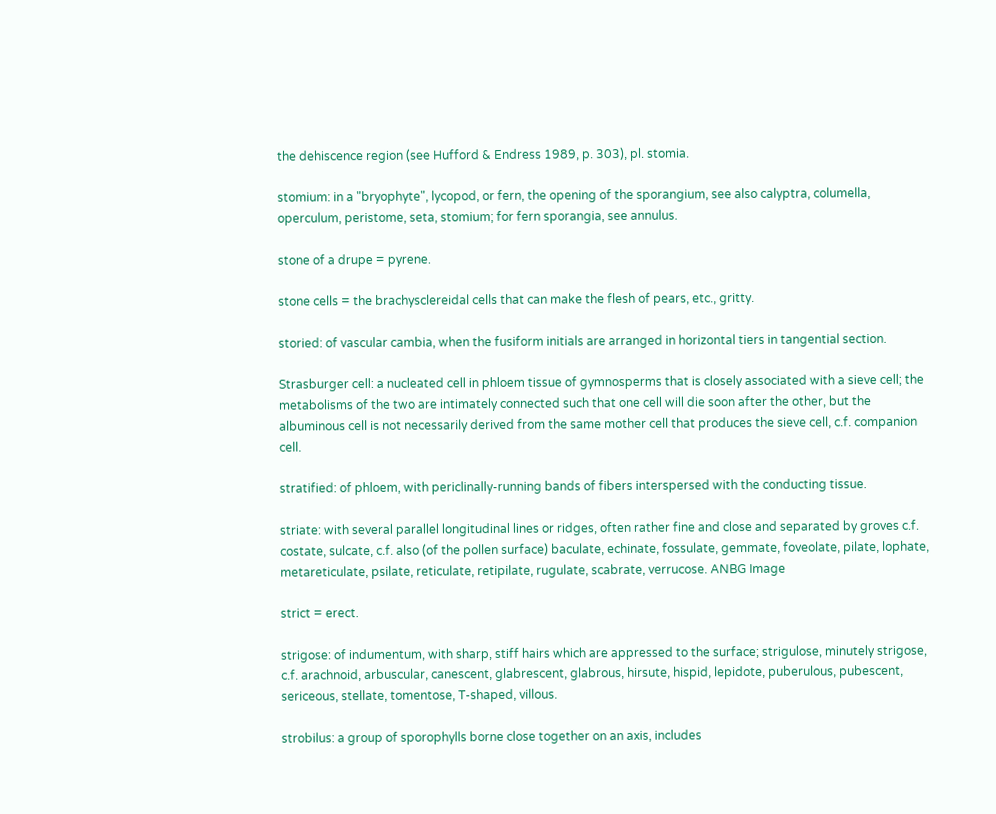the dehiscence region (see Hufford & Endress 1989, p. 303), pl. stomia.

stomium: in a "bryophyte", lycopod, or fern, the opening of the sporangium, see also calyptra, columella, operculum, peristome, seta, stomium; for fern sporangia, see annulus.

stone of a drupe = pyrene.

stone cells = the brachysclereidal cells that can make the flesh of pears, etc., gritty.

storied: of vascular cambia, when the fusiform initials are arranged in horizontal tiers in tangential section.

Strasburger cell: a nucleated cell in phloem tissue of gymnosperms that is closely associated with a sieve cell; the metabolisms of the two are intimately connected such that one cell will die soon after the other, but the albuminous cell is not necessarily derived from the same mother cell that produces the sieve cell, c.f. companion cell.

stratified: of phloem, with periclinally-running bands of fibers interspersed with the conducting tissue.

striate: with several parallel longitudinal lines or ridges, often rather fine and close and separated by groves c.f. costate, sulcate, c.f. also (of the pollen surface) baculate, echinate, fossulate, gemmate, foveolate, pilate, lophate, metareticulate, psilate, reticulate, retipilate, rugulate, scabrate, verrucose. ANBG Image

strict = erect.

strigose: of indumentum, with sharp, stiff hairs which are appressed to the surface; strigulose, minutely strigose, c.f. arachnoid, arbuscular, canescent, glabrescent, glabrous, hirsute, hispid, lepidote, puberulous, pubescent, sericeous, stellate, tomentose, T-shaped, villous.

strobilus: a group of sporophylls borne close together on an axis, includes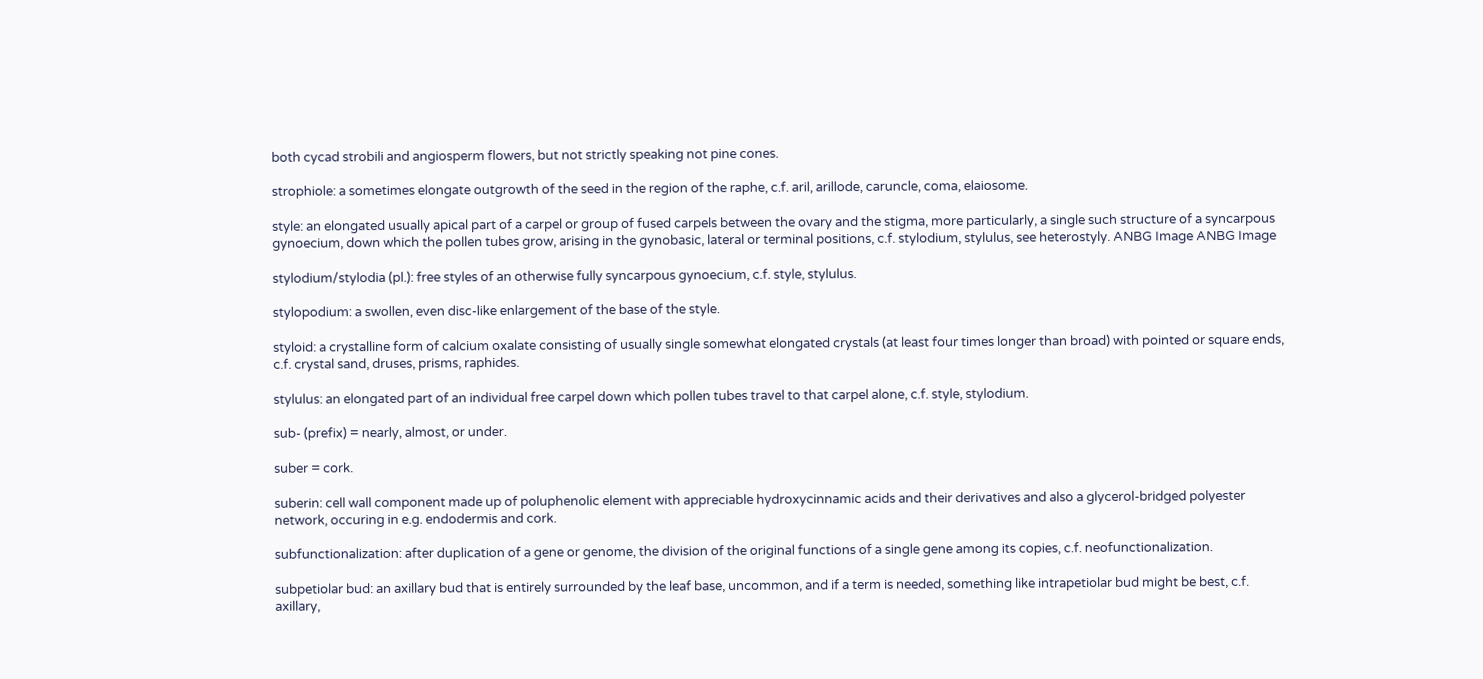both cycad strobili and angiosperm flowers, but not strictly speaking not pine cones.

strophiole: a sometimes elongate outgrowth of the seed in the region of the raphe, c.f. aril, arillode, caruncle, coma, elaiosome.

style: an elongated usually apical part of a carpel or group of fused carpels between the ovary and the stigma, more particularly, a single such structure of a syncarpous gynoecium, down which the pollen tubes grow, arising in the gynobasic, lateral or terminal positions, c.f. stylodium, stylulus, see heterostyly. ANBG Image ANBG Image

stylodium/stylodia (pl.): free styles of an otherwise fully syncarpous gynoecium, c.f. style, stylulus.

stylopodium: a swollen, even disc-like enlargement of the base of the style.

styloid: a crystalline form of calcium oxalate consisting of usually single somewhat elongated crystals (at least four times longer than broad) with pointed or square ends, c.f. crystal sand, druses, prisms, raphides.

stylulus: an elongated part of an individual free carpel down which pollen tubes travel to that carpel alone, c.f. style, stylodium.

sub- (prefix) = nearly, almost, or under.

suber = cork.

suberin: cell wall component made up of poluphenolic element with appreciable hydroxycinnamic acids and their derivatives and also a glycerol-bridged polyester network, occuring in e.g. endodermis and cork.

subfunctionalization: after duplication of a gene or genome, the division of the original functions of a single gene among its copies, c.f. neofunctionalization.

subpetiolar bud: an axillary bud that is entirely surrounded by the leaf base, uncommon, and if a term is needed, something like intrapetiolar bud might be best, c.f. axillary,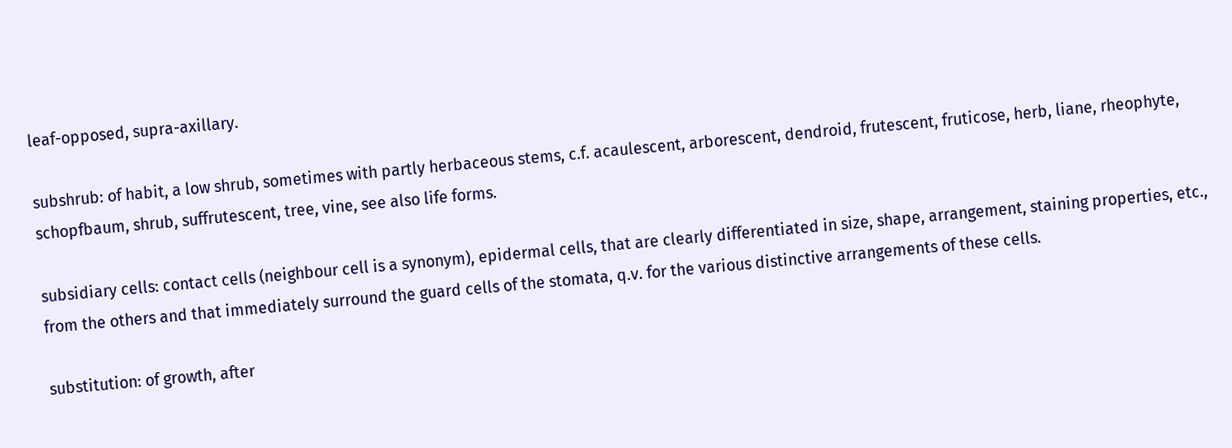leaf-opposed, supra-axillary.

subshrub: of habit, a low shrub, sometimes with partly herbaceous stems, c.f. acaulescent, arborescent, dendroid, frutescent, fruticose, herb, liane, rheophyte, schopfbaum, shrub, suffrutescent, tree, vine, see also life forms.

subsidiary cells: contact cells (neighbour cell is a synonym), epidermal cells, that are clearly differentiated in size, shape, arrangement, staining properties, etc., from the others and that immediately surround the guard cells of the stomata, q.v. for the various distinctive arrangements of these cells.

substitution: of growth, after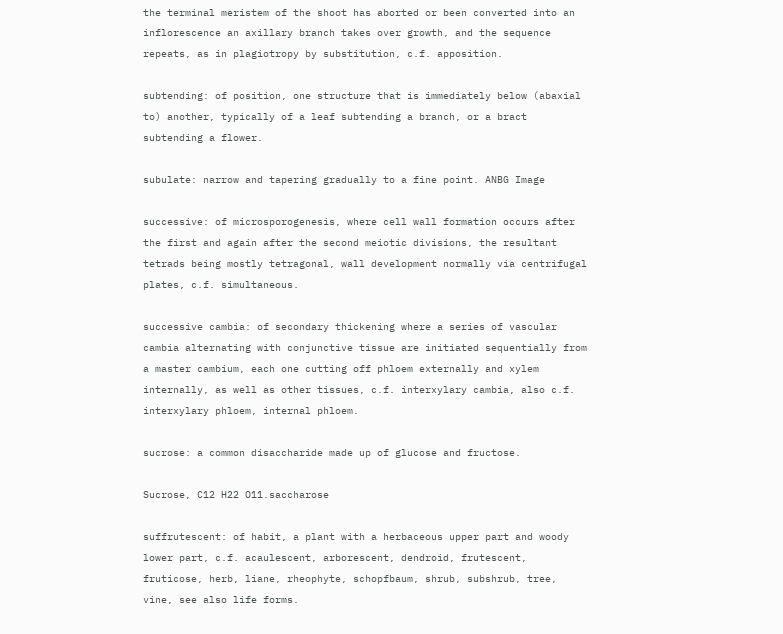the terminal meristem of the shoot has aborted or been converted into an inflorescence an axillary branch takes over growth, and the sequence repeats, as in plagiotropy by substitution, c.f. apposition.

subtending: of position, one structure that is immediately below (abaxial to) another, typically of a leaf subtending a branch, or a bract subtending a flower.

subulate: narrow and tapering gradually to a fine point. ANBG Image

successive: of microsporogenesis, where cell wall formation occurs after the first and again after the second meiotic divisions, the resultant tetrads being mostly tetragonal, wall development normally via centrifugal plates, c.f. simultaneous.

successive cambia: of secondary thickening where a series of vascular cambia alternating with conjunctive tissue are initiated sequentially from a master cambium, each one cutting off phloem externally and xylem internally, as well as other tissues, c.f. interxylary cambia, also c.f. interxylary phloem, internal phloem.

sucrose: a common disaccharide made up of glucose and fructose.

Sucrose, C12 H22 O11.saccharose

suffrutescent: of habit, a plant with a herbaceous upper part and woody lower part, c.f. acaulescent, arborescent, dendroid, frutescent, fruticose, herb, liane, rheophyte, schopfbaum, shrub, subshrub, tree, vine, see also life forms.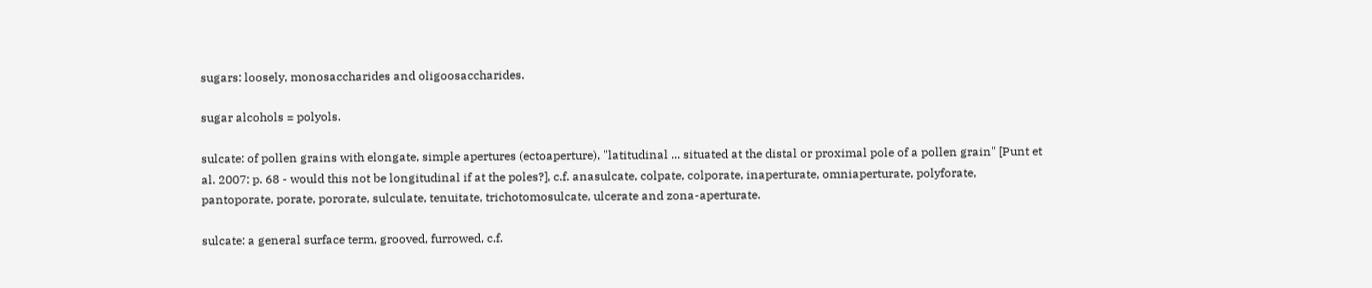sugars: loosely, monosaccharides and oligoosaccharides.

sugar alcohols = polyols.

sulcate: of pollen grains with elongate, simple apertures (ectoaperture), "latitudinal ... situated at the distal or proximal pole of a pollen grain" [Punt et al. 2007: p. 68 - would this not be longitudinal if at the poles?], c.f. anasulcate, colpate, colporate, inaperturate, omniaperturate, polyforate, pantoporate, porate, pororate, sulculate, tenuitate, trichotomosulcate, ulcerate and zona-aperturate.

sulcate: a general surface term, grooved, furrowed, c.f.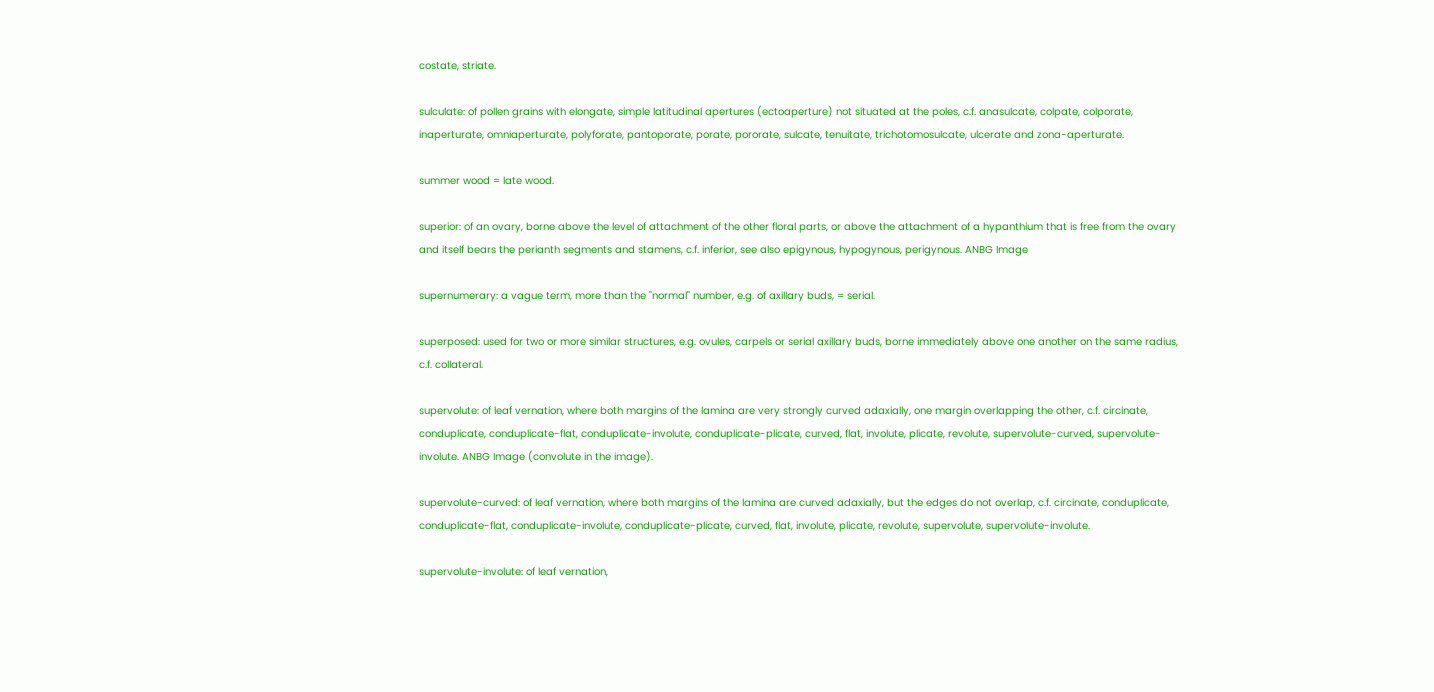costate, striate.

sulculate: of pollen grains with elongate, simple latitudinal apertures (ectoaperture) not situated at the poles, c.f. anasulcate, colpate, colporate, inaperturate, omniaperturate, polyforate, pantoporate, porate, pororate, sulcate, tenuitate, trichotomosulcate, ulcerate and zona-aperturate.

summer wood = late wood.

superior: of an ovary, borne above the level of attachment of the other floral parts, or above the attachment of a hypanthium that is free from the ovary and itself bears the perianth segments and stamens, c.f. inferior, see also epigynous, hypogynous, perigynous. ANBG Image

supernumerary: a vague term, more than the "normal" number, e.g. of axillary buds, = serial.

superposed: used for two or more similar structures, e.g. ovules, carpels or serial axillary buds, borne immediately above one another on the same radius, c.f. collateral.

supervolute: of leaf vernation, where both margins of the lamina are very strongly curved adaxially, one margin overlapping the other, c.f. circinate, conduplicate, conduplicate-flat, conduplicate-involute, conduplicate-plicate, curved, flat, involute, plicate, revolute, supervolute-curved, supervolute-involute. ANBG Image (convolute in the image).

supervolute-curved: of leaf vernation, where both margins of the lamina are curved adaxially, but the edges do not overlap, c.f. circinate, conduplicate, conduplicate-flat, conduplicate-involute, conduplicate-plicate, curved, flat, involute, plicate, revolute, supervolute, supervolute-involute.

supervolute-involute: of leaf vernation,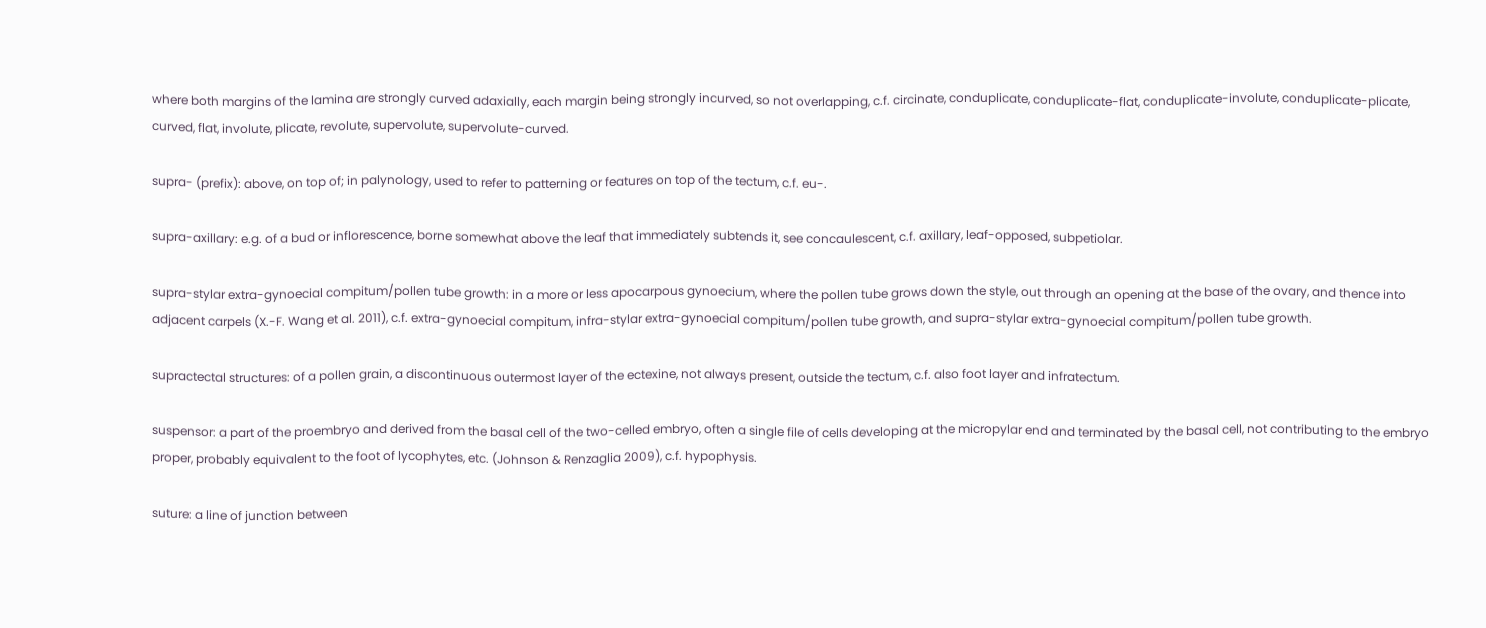where both margins of the lamina are strongly curved adaxially, each margin being strongly incurved, so not overlapping, c.f. circinate, conduplicate, conduplicate-flat, conduplicate-involute, conduplicate-plicate, curved, flat, involute, plicate, revolute, supervolute, supervolute-curved.

supra- (prefix): above, on top of; in palynology, used to refer to patterning or features on top of the tectum, c.f. eu-.

supra-axillary: e.g. of a bud or inflorescence, borne somewhat above the leaf that immediately subtends it, see concaulescent, c.f. axillary, leaf-opposed, subpetiolar.

supra-stylar extra-gynoecial compitum/pollen tube growth: in a more or less apocarpous gynoecium, where the pollen tube grows down the style, out through an opening at the base of the ovary, and thence into adjacent carpels (X.-F. Wang et al. 2011), c.f. extra-gynoecial compitum, infra-stylar extra-gynoecial compitum/pollen tube growth, and supra-stylar extra-gynoecial compitum/pollen tube growth.

supractectal structures: of a pollen grain, a discontinuous outermost layer of the ectexine, not always present, outside the tectum, c.f. also foot layer and infratectum.

suspensor: a part of the proembryo and derived from the basal cell of the two-celled embryo, often a single file of cells developing at the micropylar end and terminated by the basal cell, not contributing to the embryo proper, probably equivalent to the foot of lycophytes, etc. (Johnson & Renzaglia 2009), c.f. hypophysis.

suture: a line of junction between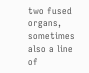two fused organs, sometimes also a line of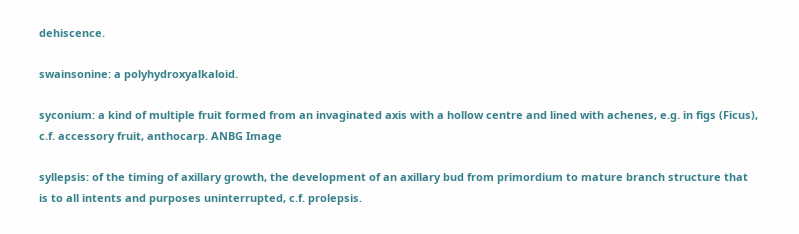dehiscence.

swainsonine: a polyhydroxyalkaloid.

syconium: a kind of multiple fruit formed from an invaginated axis with a hollow centre and lined with achenes, e.g. in figs (Ficus), c.f. accessory fruit, anthocarp. ANBG Image

syllepsis: of the timing of axillary growth, the development of an axillary bud from primordium to mature branch structure that is to all intents and purposes uninterrupted, c.f. prolepsis.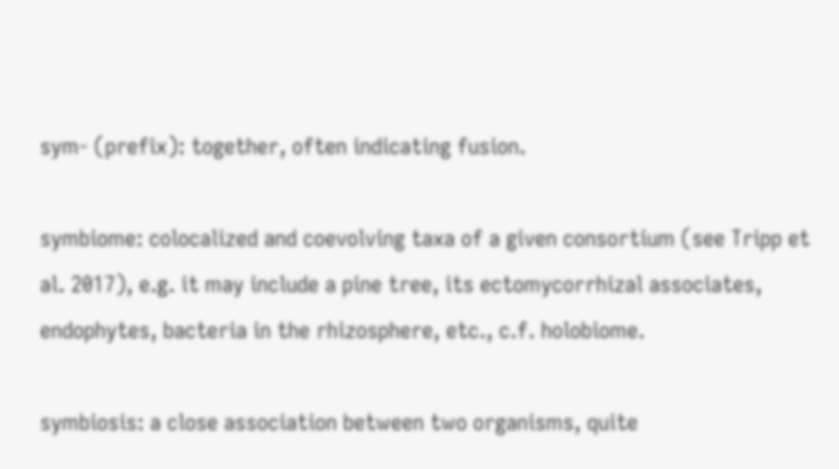sym- (prefix): together, often indicating fusion.

symbiome: colocalized and coevolving taxa of a given consortium (see Tripp et al. 2017), e.g. it may include a pine tree, its ectomycorrhizal associates, endophytes, bacteria in the rhizosphere, etc., c.f. holobiome.

symbiosis: a close association between two organisms, quite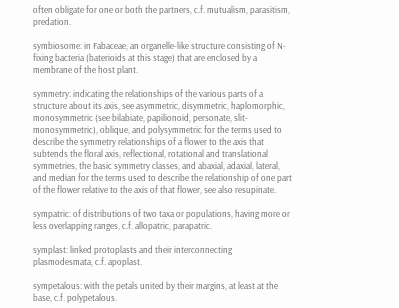often obligate for one or both the partners, c.f. mutualism, parasitism, predation.

symbiosome: in Fabaceae, an organelle-like structure consisting of N-fixing bacteria (baterioids at this stage) that are enclosed by a membrane of the host plant.

symmetry: indicating the relationships of the various parts of a structure about its axis, see asymmetric, disymmetric, haplomorphic, monosymmetric (see bilabiate, papilionoid, personate, slit-monosymmetric), oblique, and polysymmetric for the terms used to describe the symmetry relationships of a flower to the axis that subtends the floral axis, reflectional, rotational and translational symmetries, the basic symmetry classes, and abaxial, adaxial, lateral, and median for the terms used to describe the relationship of one part of the flower relative to the axis of that flower, see also resupinate.

sympatric: of distributions of two taxa or populations, having more or less overlapping ranges, c.f. allopatric, parapatric.

symplast: linked protoplasts and their interconnecting plasmodesmata, c.f. apoplast.

sympetalous: with the petals united by their margins, at least at the base, c.f. polypetalous.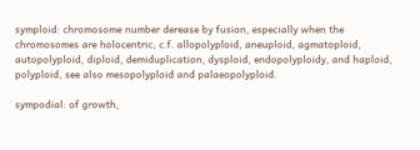symploid: chromosome number derease by fusion, especially when the chromosomes are holocentric, c.f. allopolyploid, aneuploid, agmatoploid, autopolyploid, diploid, demiduplication, dysploid, endopolyploidy, and haploid, polyploid, see also mesopolyploid and palaeopolyploid.

sympodial: of growth,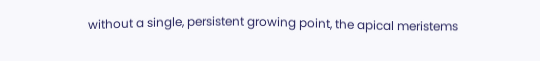without a single, persistent growing point, the apical meristems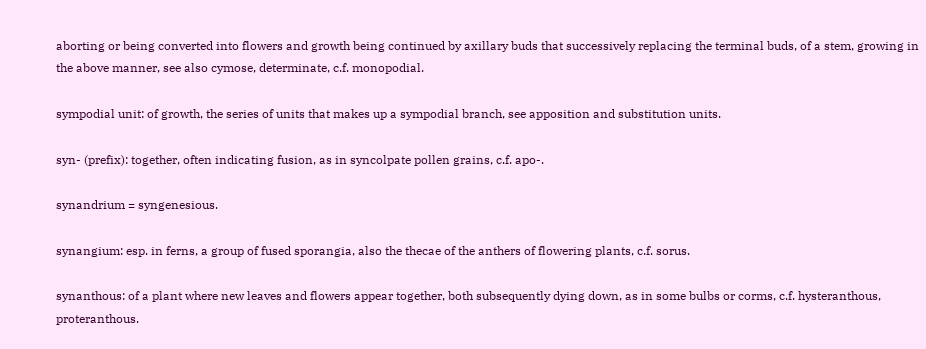aborting or being converted into flowers and growth being continued by axillary buds that successively replacing the terminal buds, of a stem, growing in the above manner, see also cymose, determinate, c.f. monopodial.

sympodial unit: of growth, the series of units that makes up a sympodial branch, see apposition and substitution units.

syn- (prefix): together, often indicating fusion, as in syncolpate pollen grains, c.f. apo-.

synandrium = syngenesious.

synangium: esp. in ferns, a group of fused sporangia, also the thecae of the anthers of flowering plants, c.f. sorus.

synanthous: of a plant where new leaves and flowers appear together, both subsequently dying down, as in some bulbs or corms, c.f. hysteranthous, proteranthous.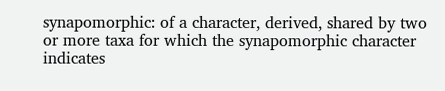synapomorphic: of a character, derived, shared by two or more taxa for which the synapomorphic character indicates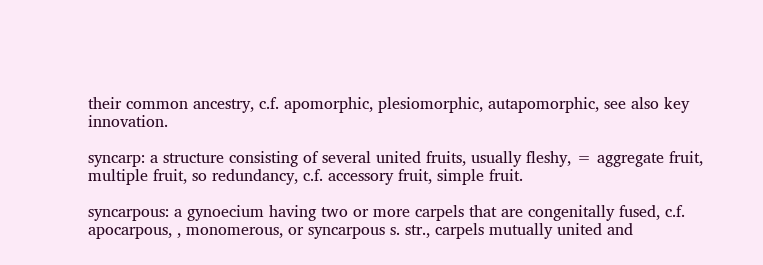their common ancestry, c.f. apomorphic, plesiomorphic, autapomorphic, see also key innovation.

syncarp: a structure consisting of several united fruits, usually fleshy, = aggregate fruit, multiple fruit, so redundancy, c.f. accessory fruit, simple fruit.

syncarpous: a gynoecium having two or more carpels that are congenitally fused, c.f. apocarpous, , monomerous, or syncarpous s. str., carpels mutually united and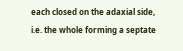each closed on the adaxial side, i.e. the whole forming a septate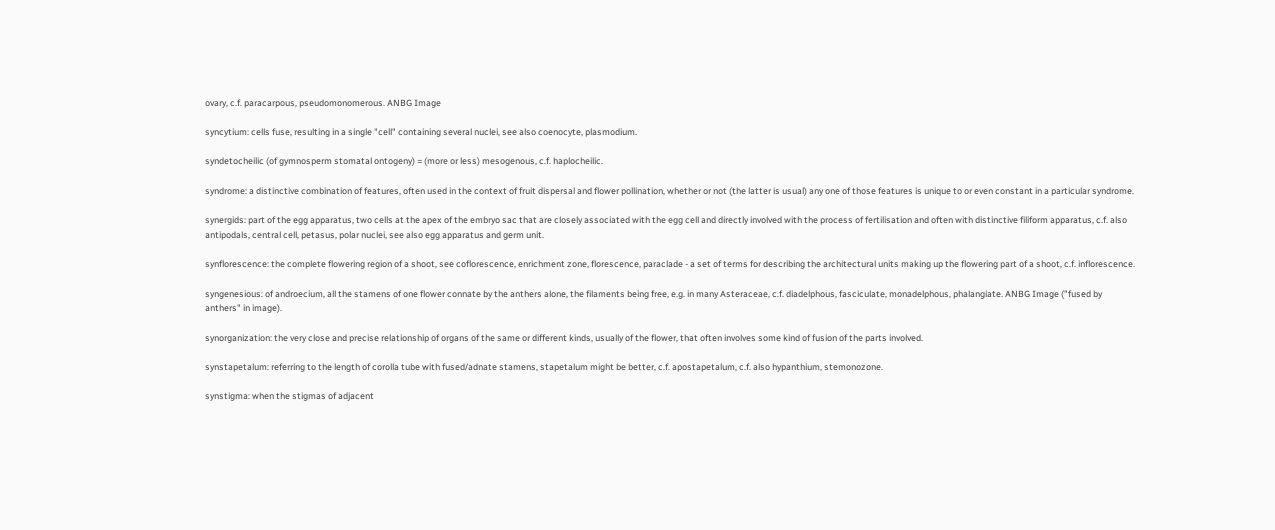ovary, c.f. paracarpous, pseudomonomerous. ANBG Image

syncytium: cells fuse, resulting in a single "cell" containing several nuclei, see also coenocyte, plasmodium.

syndetocheilic (of gymnosperm stomatal ontogeny) = (more or less) mesogenous, c.f. haplocheilic.

syndrome: a distinctive combination of features, often used in the context of fruit dispersal and flower pollination, whether or not (the latter is usual) any one of those features is unique to or even constant in a particular syndrome.

synergids: part of the egg apparatus, two cells at the apex of the embryo sac that are closely associated with the egg cell and directly involved with the process of fertilisation and often with distinctive filiform apparatus, c.f. also antipodals, central cell, petasus, polar nuclei, see also egg apparatus and germ unit.

synflorescence: the complete flowering region of a shoot, see coflorescence, enrichment zone, florescence, paraclade - a set of terms for describing the architectural units making up the flowering part of a shoot, c.f. inflorescence.

syngenesious: of androecium, all the stamens of one flower connate by the anthers alone, the filaments being free, e.g. in many Asteraceae, c.f. diadelphous, fasciculate, monadelphous, phalangiate. ANBG Image ("fused by anthers" in image).

synorganization: the very close and precise relationship of organs of the same or different kinds, usually of the flower, that often involves some kind of fusion of the parts involved.

synstapetalum: referring to the length of corolla tube with fused/adnate stamens, stapetalum might be better, c.f. apostapetalum, c.f. also hypanthium, stemonozone.

synstigma: when the stigmas of adjacent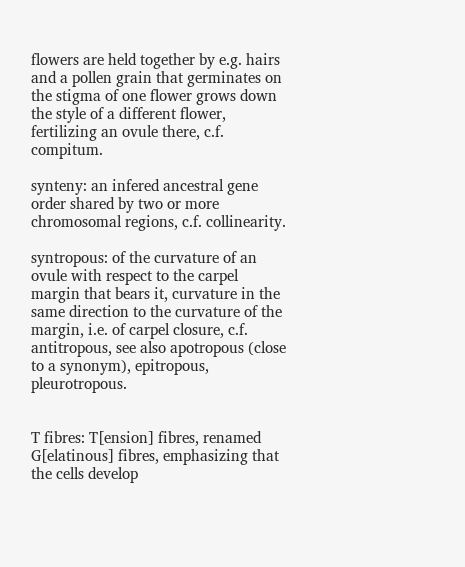flowers are held together by e.g. hairs and a pollen grain that germinates on the stigma of one flower grows down the style of a different flower, fertilizing an ovule there, c.f. compitum.

synteny: an infered ancestral gene order shared by two or more chromosomal regions, c.f. collinearity.

syntropous: of the curvature of an ovule with respect to the carpel margin that bears it, curvature in the same direction to the curvature of the margin, i.e. of carpel closure, c.f. antitropous, see also apotropous (close to a synonym), epitropous, pleurotropous.


T fibres: T[ension] fibres, renamed G[elatinous] fibres, emphasizing that the cells develop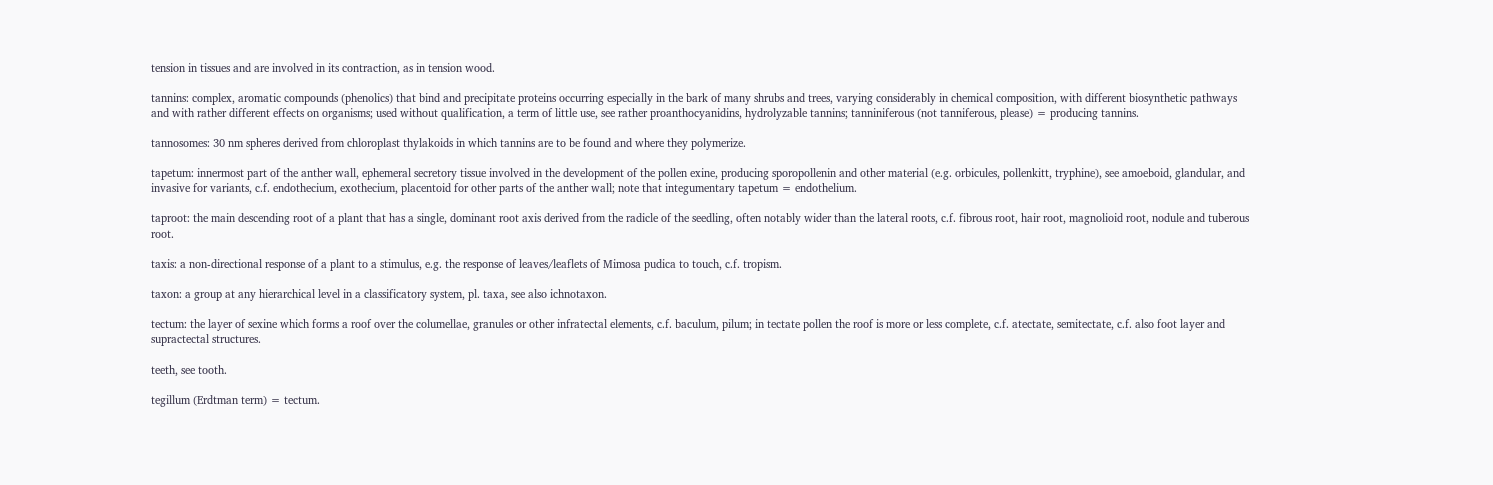tension in tissues and are involved in its contraction, as in tension wood.

tannins: complex, aromatic compounds (phenolics) that bind and precipitate proteins occurring especially in the bark of many shrubs and trees, varying considerably in chemical composition, with different biosynthetic pathways and with rather different effects on organisms; used without qualification, a term of little use, see rather proanthocyanidins, hydrolyzable tannins; tanniniferous (not tanniferous, please) = producing tannins.

tannosomes: 30 nm spheres derived from chloroplast thylakoids in which tannins are to be found and where they polymerize.

tapetum: innermost part of the anther wall, ephemeral secretory tissue involved in the development of the pollen exine, producing sporopollenin and other material (e.g. orbicules, pollenkitt, tryphine), see amoeboid, glandular, and invasive for variants, c.f. endothecium, exothecium, placentoid for other parts of the anther wall; note that integumentary tapetum = endothelium.

taproot: the main descending root of a plant that has a single, dominant root axis derived from the radicle of the seedling, often notably wider than the lateral roots, c.f. fibrous root, hair root, magnolioid root, nodule and tuberous root.

taxis: a non-directional response of a plant to a stimulus, e.g. the response of leaves/leaflets of Mimosa pudica to touch, c.f. tropism.

taxon: a group at any hierarchical level in a classificatory system, pl. taxa, see also ichnotaxon.

tectum: the layer of sexine which forms a roof over the columellae, granules or other infratectal elements, c.f. baculum, pilum; in tectate pollen the roof is more or less complete, c.f. atectate, semitectate, c.f. also foot layer and supractectal structures.

teeth, see tooth.

tegillum (Erdtman term) = tectum.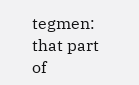tegmen: that part of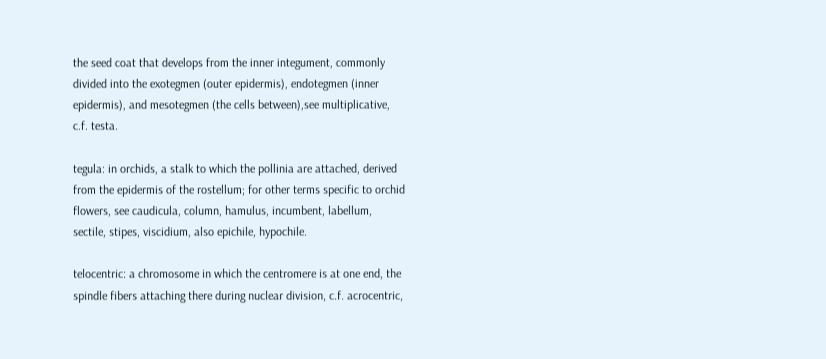the seed coat that develops from the inner integument, commonly divided into the exotegmen (outer epidermis), endotegmen (inner epidermis), and mesotegmen (the cells between),see multiplicative, c.f. testa.

tegula: in orchids, a stalk to which the pollinia are attached, derived from the epidermis of the rostellum; for other terms specific to orchid flowers, see caudicula, column, hamulus, incumbent, labellum, sectile, stipes, viscidium, also epichile, hypochile.

telocentric: a chromosome in which the centromere is at one end, the spindle fibers attaching there during nuclear division, c.f. acrocentric,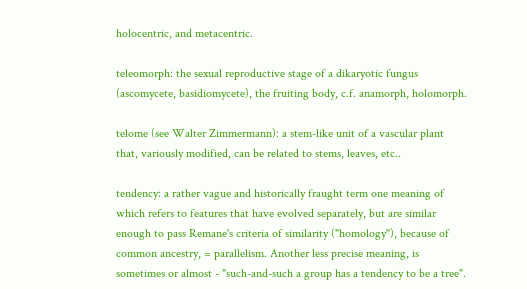holocentric, and metacentric.

teleomorph: the sexual reproductive stage of a dikaryotic fungus (ascomycete, basidiomycete), the fruiting body, c.f. anamorph, holomorph.

telome (see Walter Zimmermann): a stem-like unit of a vascular plant that, variously modified, can be related to stems, leaves, etc..

tendency: a rather vague and historically fraught term one meaning of which refers to features that have evolved separately, but are similar enough to pass Remane's criteria of similarity ("homology"), because of common ancestry, = parallelism. Another less precise meaning, is sometimes or almost - "such-and-such a group has a tendency to be a tree".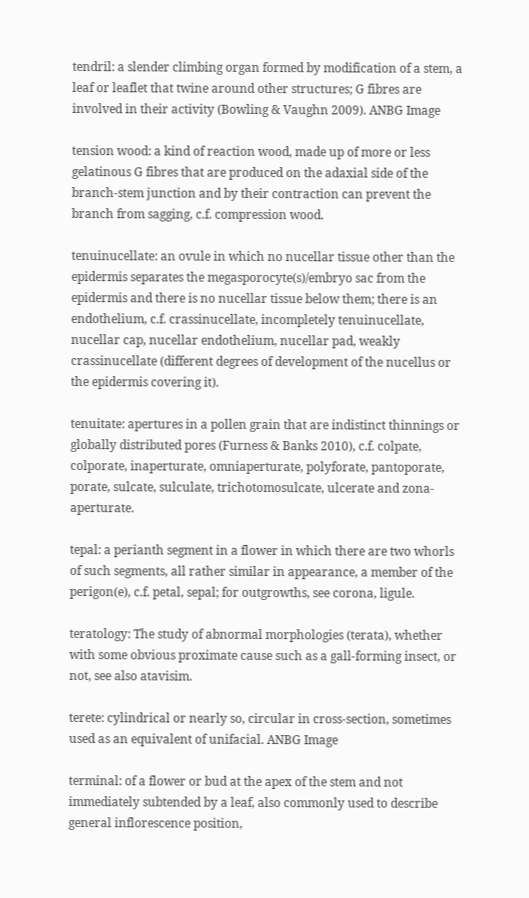tendril: a slender climbing organ formed by modification of a stem, a leaf or leaflet that twine around other structures; G fibres are involved in their activity (Bowling & Vaughn 2009). ANBG Image

tension wood: a kind of reaction wood, made up of more or less gelatinous G fibres that are produced on the adaxial side of the branch-stem junction and by their contraction can prevent the branch from sagging, c.f. compression wood.

tenuinucellate: an ovule in which no nucellar tissue other than the epidermis separates the megasporocyte(s)/embryo sac from the epidermis and there is no nucellar tissue below them; there is an endothelium, c.f. crassinucellate, incompletely tenuinucellate, nucellar cap, nucellar endothelium, nucellar pad, weakly crassinucellate (different degrees of development of the nucellus or the epidermis covering it).

tenuitate: apertures in a pollen grain that are indistinct thinnings or globally distributed pores (Furness & Banks 2010), c.f. colpate, colporate, inaperturate, omniaperturate, polyforate, pantoporate, porate, sulcate, sulculate, trichotomosulcate, ulcerate and zona-aperturate.

tepal: a perianth segment in a flower in which there are two whorls of such segments, all rather similar in appearance, a member of the perigon(e), c.f. petal, sepal; for outgrowths, see corona, ligule.

teratology: The study of abnormal morphologies (terata), whether with some obvious proximate cause such as a gall-forming insect, or not, see also atavisim.

terete: cylindrical or nearly so, circular in cross-section, sometimes used as an equivalent of unifacial. ANBG Image

terminal: of a flower or bud at the apex of the stem and not immediately subtended by a leaf, also commonly used to describe general inflorescence position,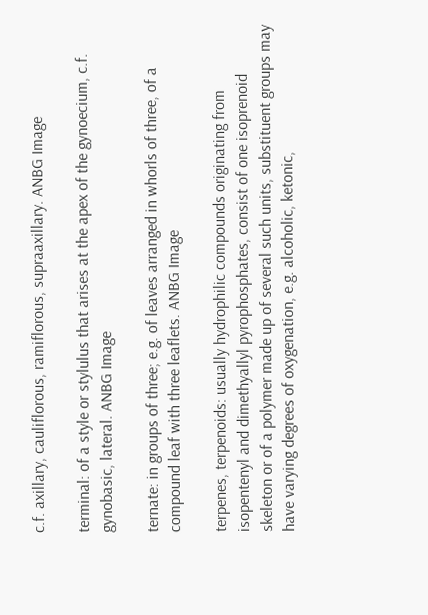c.f. axillary, cauliflorous, ramiflorous, supraaxillary. ANBG Image

terminal: of a style or stylulus that arises at the apex of the gynoecium, c.f. gynobasic, lateral. ANBG Image

ternate: in groups of three; e.g. of leaves arranged in whorls of three, of a compound leaf with three leaflets. ANBG Image

terpenes, terpenoids: usually hydrophilic compounds originating from isopentenyl and dimethyallyl pyrophosphates, consist of one isoprenoid skeleton or of a polymer made up of several such units, substituent groups may have varying degrees of oxygenation, e.g. alcoholic, ketonic,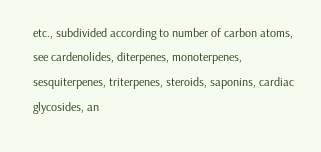etc., subdivided according to number of carbon atoms, see cardenolides, diterpenes, monoterpenes, sesquiterpenes, triterpenes, steroids, saponins, cardiac glycosides, an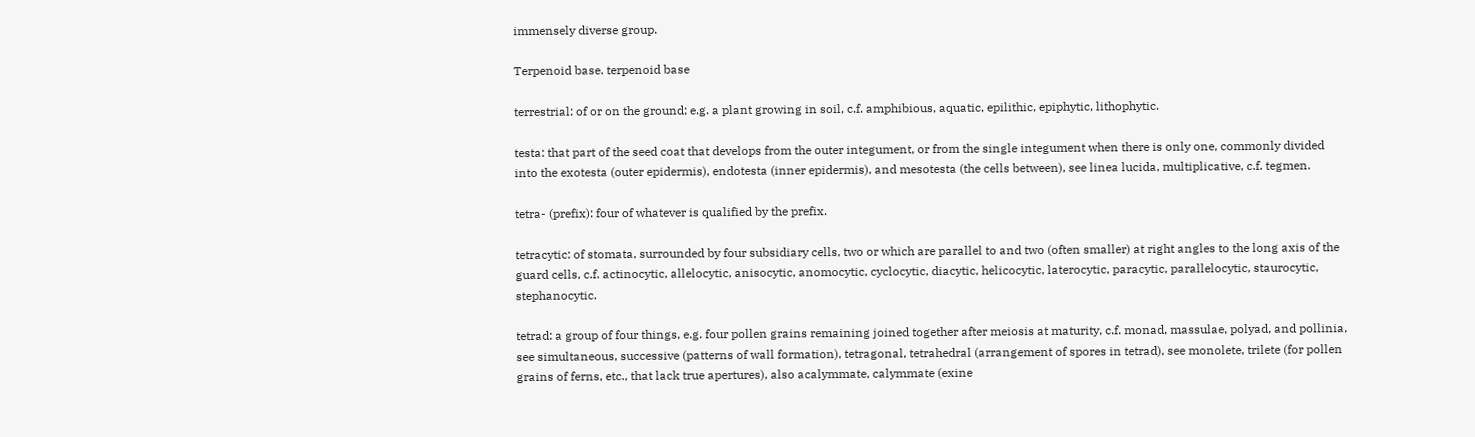immensely diverse group.

Terpenoid base. terpenoid base

terrestrial: of or on the ground; e.g. a plant growing in soil, c.f. amphibious, aquatic, epilithic, epiphytic, lithophytic.

testa: that part of the seed coat that develops from the outer integument, or from the single integument when there is only one, commonly divided into the exotesta (outer epidermis), endotesta (inner epidermis), and mesotesta (the cells between), see linea lucida, multiplicative, c.f. tegmen.

tetra- (prefix): four of whatever is qualified by the prefix.

tetracytic: of stomata, surrounded by four subsidiary cells, two or which are parallel to and two (often smaller) at right angles to the long axis of the guard cells, c.f. actinocytic, allelocytic, anisocytic, anomocytic, cyclocytic, diacytic, helicocytic, laterocytic, paracytic, parallelocytic, staurocytic, stephanocytic.

tetrad: a group of four things, e.g. four pollen grains remaining joined together after meiosis at maturity, c.f. monad, massulae, polyad, and pollinia, see simultaneous, successive (patterns of wall formation), tetragonal, tetrahedral (arrangement of spores in tetrad), see monolete, trilete (for pollen grains of ferns, etc., that lack true apertures), also acalymmate, calymmate (exine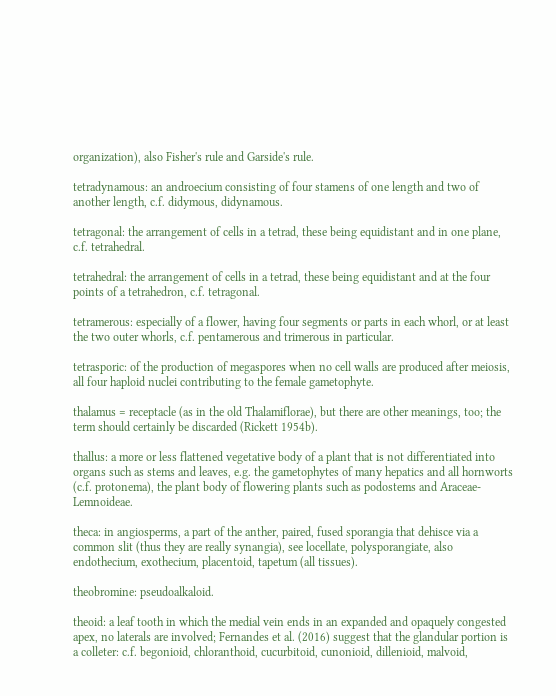organization), also Fisher's rule and Garside's rule.

tetradynamous: an androecium consisting of four stamens of one length and two of another length, c.f. didymous, didynamous.

tetragonal: the arrangement of cells in a tetrad, these being equidistant and in one plane, c.f. tetrahedral.

tetrahedral: the arrangement of cells in a tetrad, these being equidistant and at the four points of a tetrahedron, c.f. tetragonal.

tetramerous: especially of a flower, having four segments or parts in each whorl, or at least the two outer whorls, c.f. pentamerous and trimerous in particular.

tetrasporic: of the production of megaspores when no cell walls are produced after meiosis, all four haploid nuclei contributing to the female gametophyte.

thalamus = receptacle (as in the old Thalamiflorae), but there are other meanings, too; the term should certainly be discarded (Rickett 1954b).

thallus: a more or less flattened vegetative body of a plant that is not differentiated into organs such as stems and leaves, e.g. the gametophytes of many hepatics and all hornworts (c.f. protonema), the plant body of flowering plants such as podostems and Araceae-Lemnoideae.

theca: in angiosperms, a part of the anther, paired, fused sporangia that dehisce via a common slit (thus they are really synangia), see locellate, polysporangiate, also endothecium, exothecium, placentoid, tapetum (all tissues).

theobromine: pseudoalkaloid.

theoid: a leaf tooth in which the medial vein ends in an expanded and opaquely congested apex, no laterals are involved; Fernandes et al. (2016) suggest that the glandular portion is a colleter: c.f. begonioid, chloranthoid, cucurbitoid, cunonioid, dillenioid, malvoid,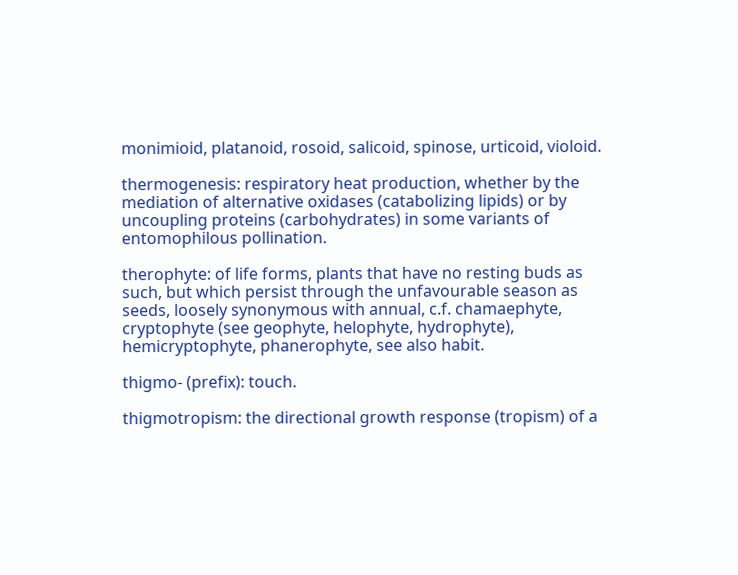monimioid, platanoid, rosoid, salicoid, spinose, urticoid, violoid.

thermogenesis: respiratory heat production, whether by the mediation of alternative oxidases (catabolizing lipids) or by uncoupling proteins (carbohydrates) in some variants of entomophilous pollination.

therophyte: of life forms, plants that have no resting buds as such, but which persist through the unfavourable season as seeds, loosely synonymous with annual, c.f. chamaephyte, cryptophyte (see geophyte, helophyte, hydrophyte), hemicryptophyte, phanerophyte, see also habit.

thigmo- (prefix): touch.

thigmotropism: the directional growth response (tropism) of a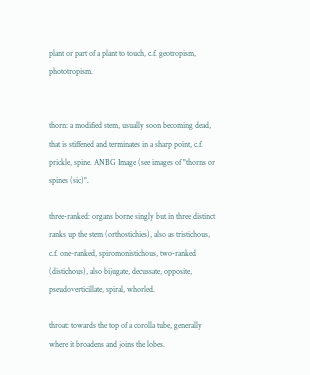plant or part of a plant to touch, c.f. geotropism, phototropism.


thorn: a modified stem, usually soon becoming dead, that is stiffened and terminates in a sharp point, c.f. prickle, spine. ANBG Image (see images of "thorns or spines (sic)".

three-ranked: organs borne singly but in three distinct ranks up the stem (orthostichies), also as tristichous, c.f. one-ranked, spiromonistichous, two-ranked (distichous), also bijugate, decussate, opposite, pseudoverticillate, spiral, whorled.

throat: towards the top of a corolla tube, generally where it broadens and joins the lobes.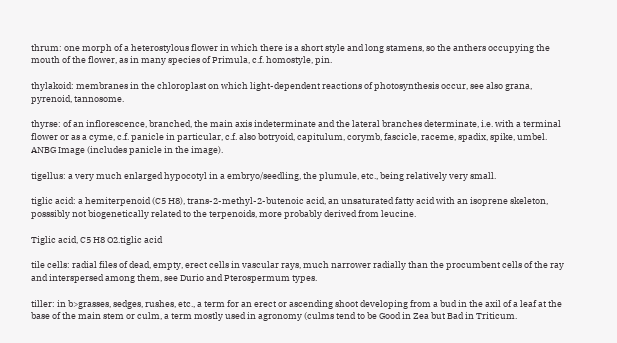thrum: one morph of a heterostylous flower in which there is a short style and long stamens, so the anthers occupying the mouth of the flower, as in many species of Primula, c.f. homostyle, pin.

thylakoid: membranes in the chloroplast on which light-dependent reactions of photosynthesis occur, see also grana, pyrenoid, tannosome.

thyrse: of an inflorescence, branched, the main axis indeterminate and the lateral branches determinate, i.e. with a terminal flower or as a cyme, c.f. panicle in particular, c.f. also botryoid, capitulum, corymb, fascicle, raceme, spadix, spike, umbel. ANBG Image (includes panicle in the image).

tigellus: a very much enlarged hypocotyl in a embryo/seedling, the plumule, etc., being relatively very small.

tiglic acid: a hemiterpenoid (C5 H8), trans-2-methyl-2-butenoic acid, an unsaturated fatty acid with an isoprene skeleton, posssibly not biogenetically related to the terpenoids, more probably derived from leucine.

Tiglic acid, C5 H8 O2.tiglic acid

tile cells: radial files of dead, empty, erect cells in vascular rays, much narrower radially than the procumbent cells of the ray and interspersed among them, see Durio and Pterospermum types.

tiller: in b>grasses, sedges, rushes, etc., a term for an erect or ascending shoot developing from a bud in the axil of a leaf at the base of the main stem or culm, a term mostly used in agronomy (culms tend to be Good in Zea but Bad in Triticum.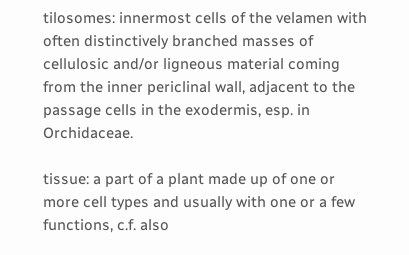tilosomes: innermost cells of the velamen with often distinctively branched masses of cellulosic and/or ligneous material coming from the inner periclinal wall, adjacent to the passage cells in the exodermis, esp. in Orchidaceae.

tissue: a part of a plant made up of one or more cell types and usually with one or a few functions, c.f. also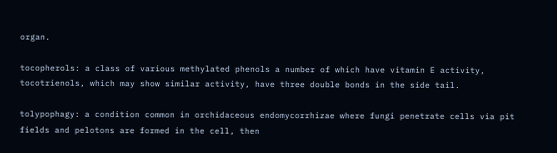organ.

tocopherols: a class of various methylated phenols a number of which have vitamin E activity, tocotrienols, which may show similar activity, have three double bonds in the side tail.

tolypophagy: a condition common in orchidaceous endomycorrhizae where fungi penetrate cells via pit fields and pelotons are formed in the cell, then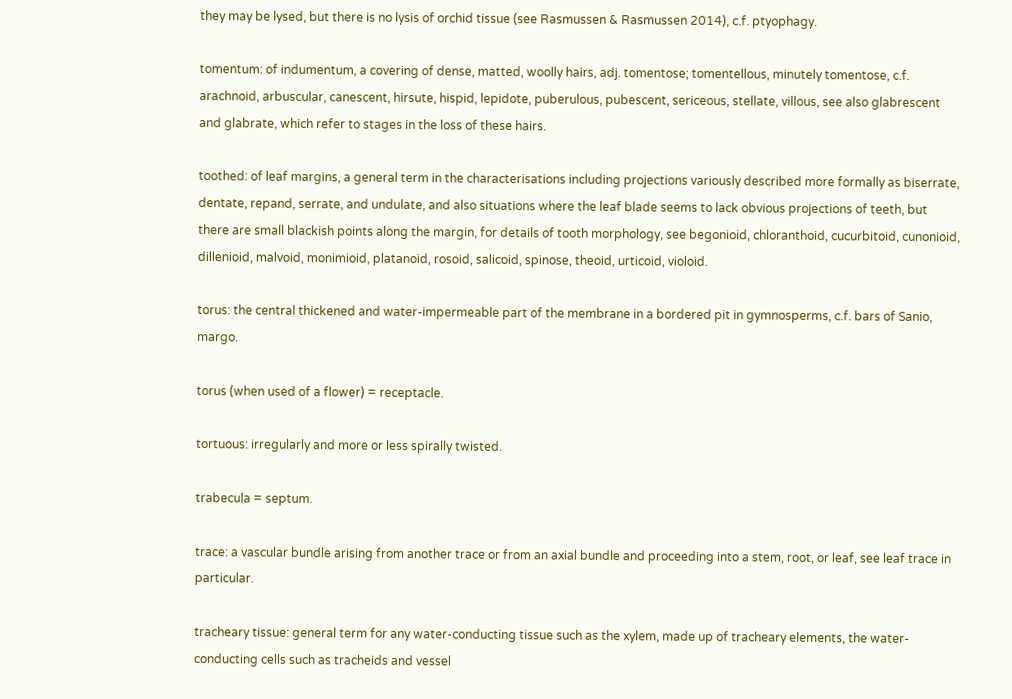they may be lysed, but there is no lysis of orchid tissue (see Rasmussen & Rasmussen 2014), c.f. ptyophagy.

tomentum: of indumentum, a covering of dense, matted, woolly hairs, adj. tomentose; tomentellous, minutely tomentose, c.f. arachnoid, arbuscular, canescent, hirsute, hispid, lepidote, puberulous, pubescent, sericeous, stellate, villous, see also glabrescent and glabrate, which refer to stages in the loss of these hairs.

toothed: of leaf margins, a general term in the characterisations including projections variously described more formally as biserrate, dentate, repand, serrate, and undulate, and also situations where the leaf blade seems to lack obvious projections of teeth, but there are small blackish points along the margin, for details of tooth morphology, see begonioid, chloranthoid, cucurbitoid, cunonioid, dillenioid, malvoid, monimioid, platanoid, rosoid, salicoid, spinose, theoid, urticoid, violoid.

torus: the central thickened and water-impermeable part of the membrane in a bordered pit in gymnosperms, c.f. bars of Sanio, margo.

torus (when used of a flower) = receptacle.

tortuous: irregularly and more or less spirally twisted.

trabecula = septum.

trace: a vascular bundle arising from another trace or from an axial bundle and proceeding into a stem, root, or leaf, see leaf trace in particular.

tracheary tissue: general term for any water-conducting tissue such as the xylem, made up of tracheary elements, the water-conducting cells such as tracheids and vessel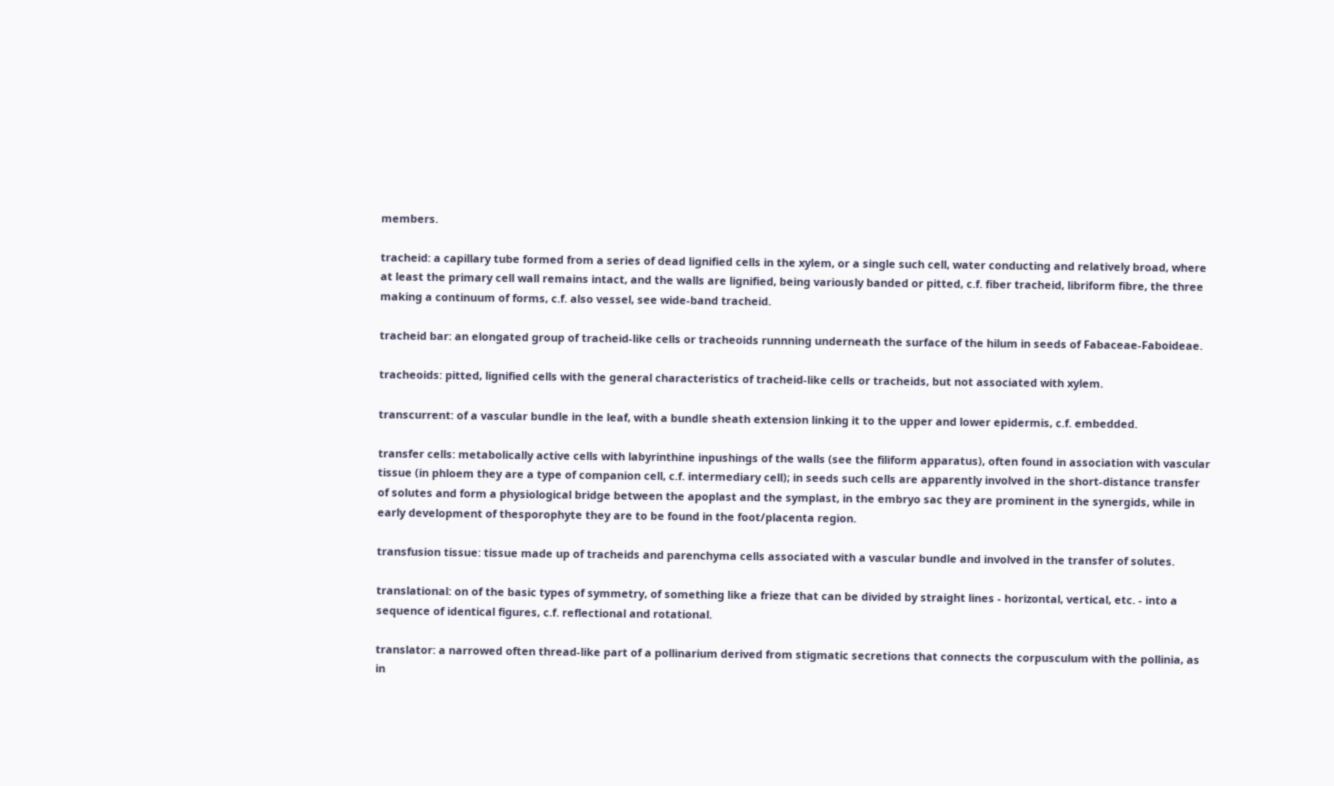members.

tracheid: a capillary tube formed from a series of dead lignified cells in the xylem, or a single such cell, water conducting and relatively broad, where at least the primary cell wall remains intact, and the walls are lignified, being variously banded or pitted, c.f. fiber tracheid, libriform fibre, the three making a continuum of forms, c.f. also vessel, see wide-band tracheid.

tracheid bar: an elongated group of tracheid-like cells or tracheoids runnning underneath the surface of the hilum in seeds of Fabaceae-Faboideae.

tracheoids: pitted, lignified cells with the general characteristics of tracheid-like cells or tracheids, but not associated with xylem.

transcurrent: of a vascular bundle in the leaf, with a bundle sheath extension linking it to the upper and lower epidermis, c.f. embedded.

transfer cells: metabolically active cells with labyrinthine inpushings of the walls (see the filiform apparatus), often found in association with vascular tissue (in phloem they are a type of companion cell, c.f. intermediary cell); in seeds such cells are apparently involved in the short-distance transfer of solutes and form a physiological bridge between the apoplast and the symplast, in the embryo sac they are prominent in the synergids, while in early development of thesporophyte they are to be found in the foot/placenta region.

transfusion tissue: tissue made up of tracheids and parenchyma cells associated with a vascular bundle and involved in the transfer of solutes.

translational: on of the basic types of symmetry, of something like a frieze that can be divided by straight lines - horizontal, vertical, etc. - into a sequence of identical figures, c.f. reflectional and rotational.

translator: a narrowed often thread-like part of a pollinarium derived from stigmatic secretions that connects the corpusculum with the pollinia, as in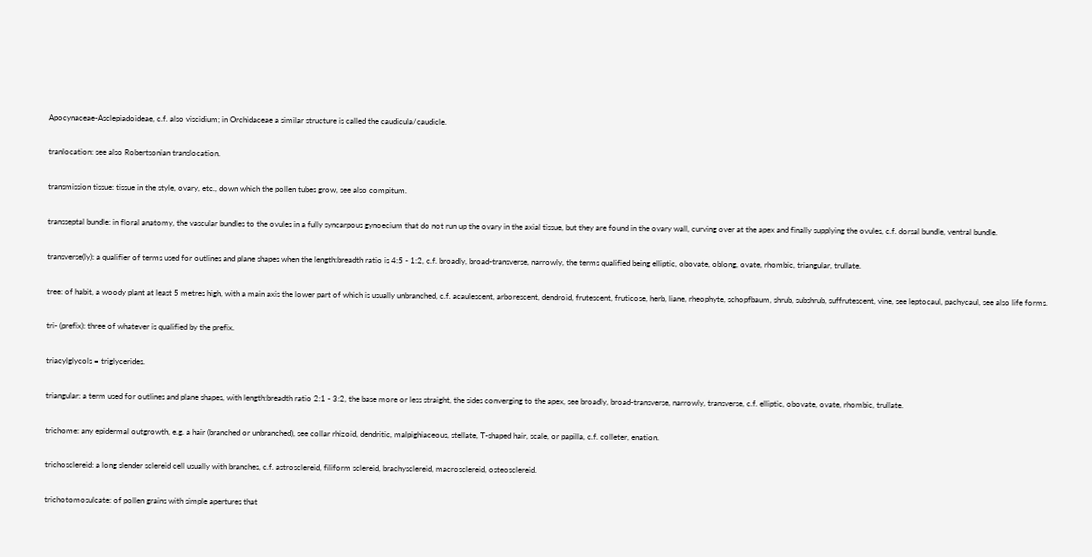Apocynaceae-Asclepiadoideae, c.f. also viscidium; in Orchidaceae a similar structure is called the caudicula/caudicle.

tranlocation: see also Robertsonian translocation.

transmission tissue: tissue in the style, ovary, etc., down which the pollen tubes grow, see also compitum.

transseptal bundle: in floral anatomy, the vascular bundles to the ovules in a fully syncarpous gynoecium that do not run up the ovary in the axial tissue, but they are found in the ovary wall, curving over at the apex and finally supplying the ovules, c.f. dorsal bundle, ventral bundle.

transverse(ly): a qualifier of terms used for outlines and plane shapes when the length:breadth ratio is 4:5 - 1:2, c.f. broadly, broad-transverse, narrowly, the terms qualified being elliptic, obovate, oblong, ovate, rhombic, triangular, trullate.

tree: of habit, a woody plant at least 5 metres high, with a main axis the lower part of which is usually unbranched, c.f. acaulescent, arborescent, dendroid, frutescent, fruticose, herb, liane, rheophyte, schopfbaum, shrub, subshrub, suffrutescent, vine, see leptocaul, pachycaul, see also life forms.

tri- (prefix): three of whatever is qualified by the prefix.

triacylglycols = triglycerides.

triangular: a term used for outlines and plane shapes, with length:breadth ratio 2:1 - 3:2, the base more or less straight, the sides converging to the apex, see broadly, broad-transverse, narrowly, transverse, c.f. elliptic, obovate, ovate, rhombic, trullate.

trichome: any epidermal outgrowth, e.g. a hair (branched or unbranched), see collar rhizoid, dendritic, malpighiaceous, stellate, T-shaped hair, scale, or papilla, c.f. colleter, enation.

trichosclereid: a long slender sclereid cell usually with branches, c.f. astrosclereid, filiform sclereid, brachysclereid, macrosclereid, osteosclereid.

trichotomosulcate: of pollen grains with simple apertures that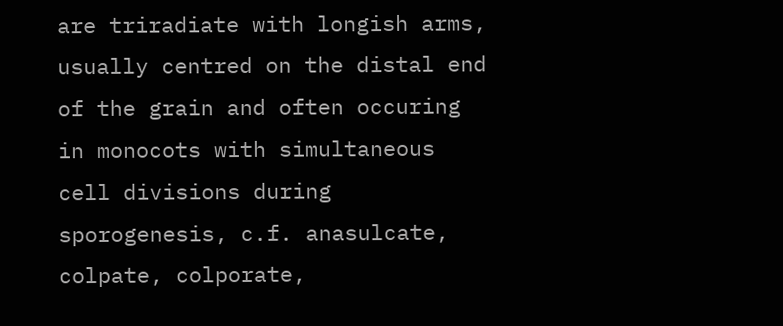are triradiate with longish arms, usually centred on the distal end of the grain and often occuring in monocots with simultaneous cell divisions during sporogenesis, c.f. anasulcate, colpate, colporate,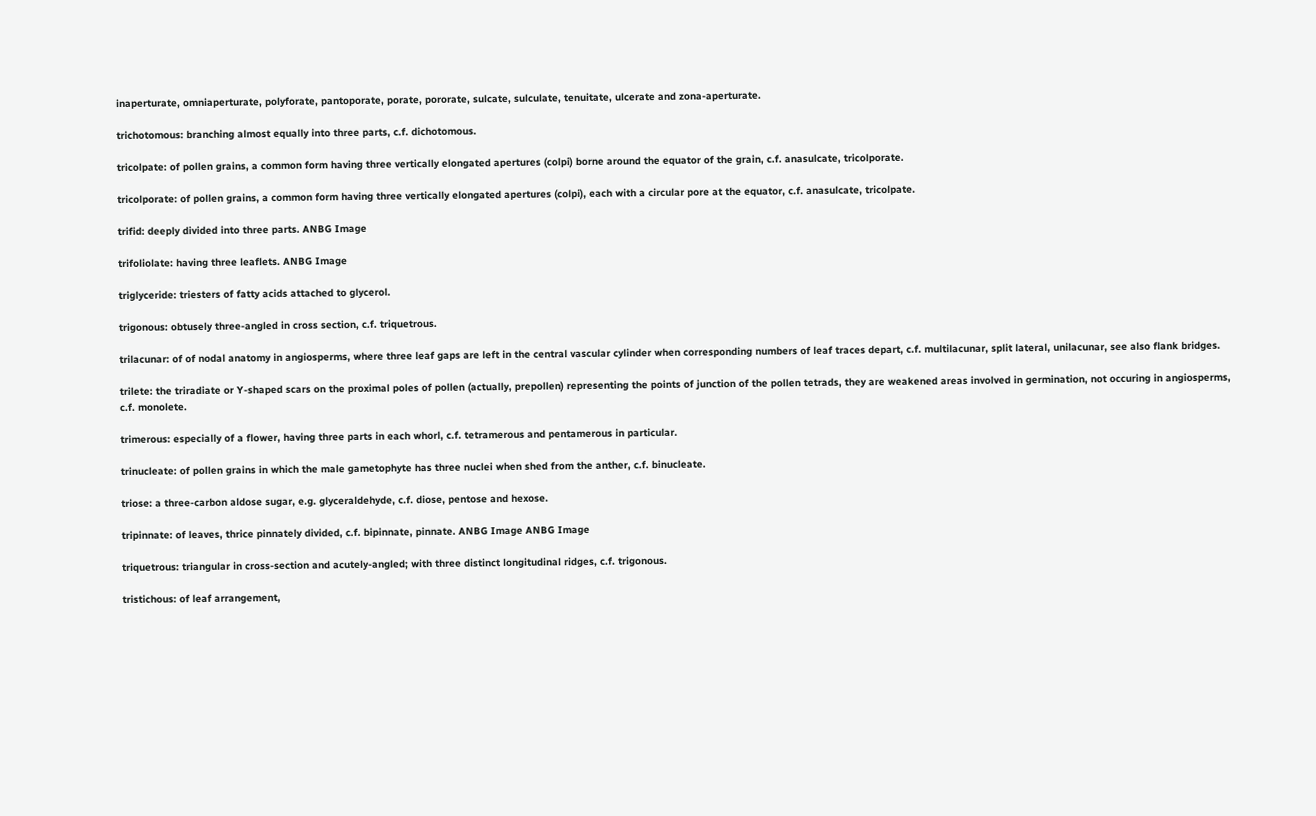inaperturate, omniaperturate, polyforate, pantoporate, porate, pororate, sulcate, sulculate, tenuitate, ulcerate and zona-aperturate.

trichotomous: branching almost equally into three parts, c.f. dichotomous.

tricolpate: of pollen grains, a common form having three vertically elongated apertures (colpi) borne around the equator of the grain, c.f. anasulcate, tricolporate.

tricolporate: of pollen grains, a common form having three vertically elongated apertures (colpi), each with a circular pore at the equator, c.f. anasulcate, tricolpate.

trifid: deeply divided into three parts. ANBG Image

trifoliolate: having three leaflets. ANBG Image

triglyceride: triesters of fatty acids attached to glycerol.

trigonous: obtusely three-angled in cross section, c.f. triquetrous.

trilacunar: of of nodal anatomy in angiosperms, where three leaf gaps are left in the central vascular cylinder when corresponding numbers of leaf traces depart, c.f. multilacunar, split lateral, unilacunar, see also flank bridges.

trilete: the triradiate or Y-shaped scars on the proximal poles of pollen (actually, prepollen) representing the points of junction of the pollen tetrads, they are weakened areas involved in germination, not occuring in angiosperms, c.f. monolete.

trimerous: especially of a flower, having three parts in each whorl, c.f. tetramerous and pentamerous in particular.

trinucleate: of pollen grains in which the male gametophyte has three nuclei when shed from the anther, c.f. binucleate.

triose: a three-carbon aldose sugar, e.g. glyceraldehyde, c.f. diose, pentose and hexose.

tripinnate: of leaves, thrice pinnately divided, c.f. bipinnate, pinnate. ANBG Image ANBG Image

triquetrous: triangular in cross-section and acutely-angled; with three distinct longitudinal ridges, c.f. trigonous.

tristichous: of leaf arrangement,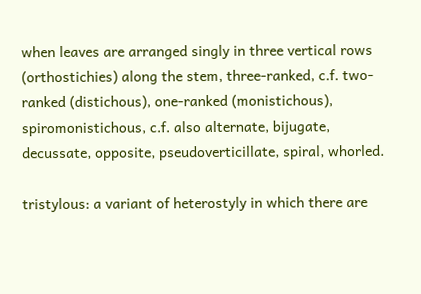when leaves are arranged singly in three vertical rows (orthostichies) along the stem, three-ranked, c.f. two-ranked (distichous), one-ranked (monistichous), spiromonistichous, c.f. also alternate, bijugate, decussate, opposite, pseudoverticillate, spiral, whorled.

tristylous: a variant of heterostyly in which there are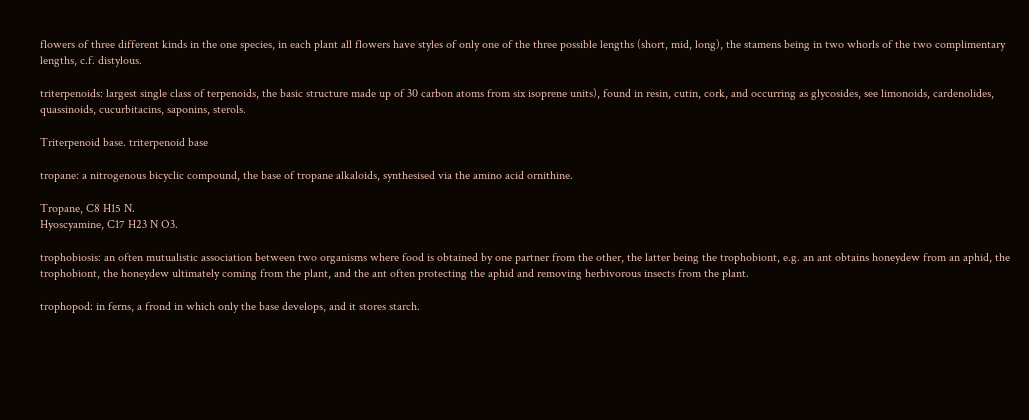flowers of three different kinds in the one species, in each plant all flowers have styles of only one of the three possible lengths (short, mid, long), the stamens being in two whorls of the two complimentary lengths, c.f. distylous.

triterpenoids: largest single class of terpenoids, the basic structure made up of 30 carbon atoms from six isoprene units), found in resin, cutin, cork, and occurring as glycosides, see limonoids, cardenolides, quassinoids, cucurbitacins, saponins, sterols.

Triterpenoid base. triterpenoid base

tropane: a nitrogenous bicyclic compound, the base of tropane alkaloids, synthesised via the amino acid ornithine.

Tropane, C8 H15 N.
Hyoscyamine, C17 H23 N O3.

trophobiosis: an often mutualistic association between two organisms where food is obtained by one partner from the other, the latter being the trophobiont, e.g. an ant obtains honeydew from an aphid, the trophobiont, the honeydew ultimately coming from the plant, and the ant often protecting the aphid and removing herbivorous insects from the plant.

trophopod: in ferns, a frond in which only the base develops, and it stores starch.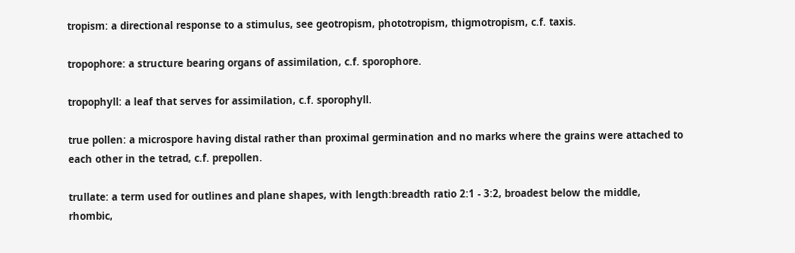tropism: a directional response to a stimulus, see geotropism, phototropism, thigmotropism, c.f. taxis.

tropophore: a structure bearing organs of assimilation, c.f. sporophore.

tropophyll: a leaf that serves for assimilation, c.f. sporophyll.

true pollen: a microspore having distal rather than proximal germination and no marks where the grains were attached to each other in the tetrad, c.f. prepollen.

trullate: a term used for outlines and plane shapes, with length:breadth ratio 2:1 - 3:2, broadest below the middle, rhombic,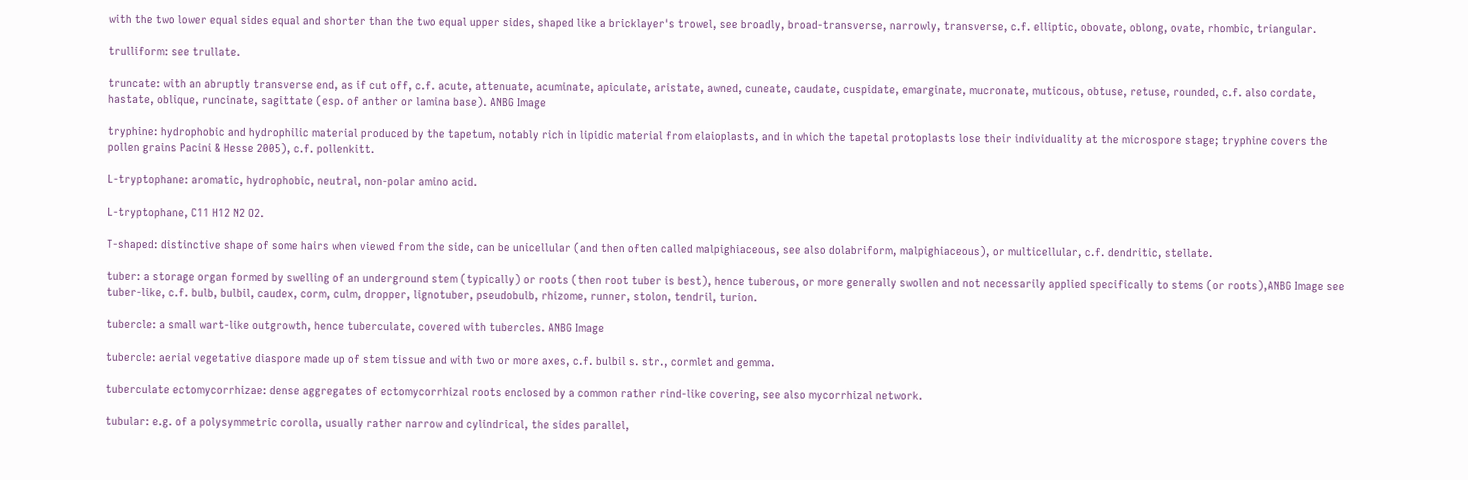with the two lower equal sides equal and shorter than the two equal upper sides, shaped like a bricklayer's trowel, see broadly, broad-transverse, narrowly, transverse, c.f. elliptic, obovate, oblong, ovate, rhombic, triangular.

trulliform: see trullate.

truncate: with an abruptly transverse end, as if cut off, c.f. acute, attenuate, acuminate, apiculate, aristate, awned, cuneate, caudate, cuspidate, emarginate, mucronate, muticous, obtuse, retuse, rounded, c.f. also cordate, hastate, oblique, runcinate, sagittate (esp. of anther or lamina base). ANBG Image

tryphine: hydrophobic and hydrophilic material produced by the tapetum, notably rich in lipidic material from elaioplasts, and in which the tapetal protoplasts lose their individuality at the microspore stage; tryphine covers the pollen grains Pacini & Hesse 2005), c.f. pollenkitt.

L-tryptophane: aromatic, hydrophobic, neutral, non-polar amino acid.

L-tryptophane, C11 H12 N2 O2.

T-shaped: distinctive shape of some hairs when viewed from the side, can be unicellular (and then often called malpighiaceous, see also dolabriform, malpighiaceous), or multicellular, c.f. dendritic, stellate.

tuber: a storage organ formed by swelling of an underground stem (typically) or roots (then root tuber is best), hence tuberous, or more generally swollen and not necessarily applied specifically to stems (or roots),ANBG Image see tuber-like, c.f. bulb, bulbil, caudex, corm, culm, dropper, lignotuber, pseudobulb, rhizome, runner, stolon, tendril, turion.

tubercle: a small wart-like outgrowth, hence tuberculate, covered with tubercles. ANBG Image

tubercle: aerial vegetative diaspore made up of stem tissue and with two or more axes, c.f. bulbil s. str., cormlet and gemma.

tuberculate ectomycorrhizae: dense aggregates of ectomycorrhizal roots enclosed by a common rather rind-like covering, see also mycorrhizal network.

tubular: e.g. of a polysymmetric corolla, usually rather narrow and cylindrical, the sides parallel,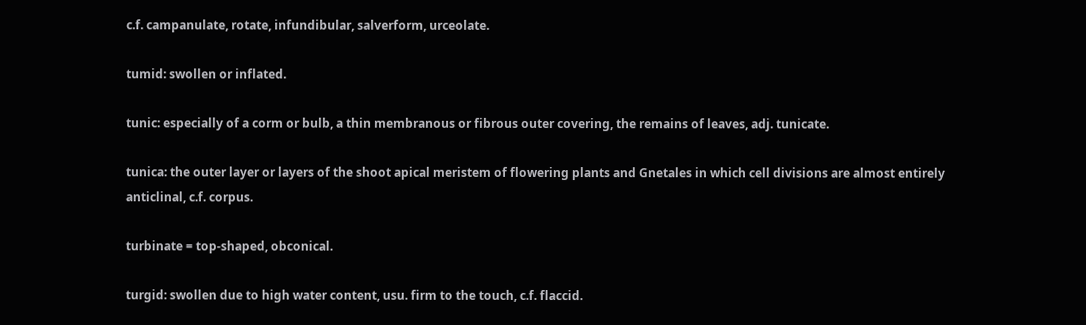c.f. campanulate, rotate, infundibular, salverform, urceolate.

tumid: swollen or inflated.

tunic: especially of a corm or bulb, a thin membranous or fibrous outer covering, the remains of leaves, adj. tunicate.

tunica: the outer layer or layers of the shoot apical meristem of flowering plants and Gnetales in which cell divisions are almost entirely anticlinal, c.f. corpus.

turbinate = top-shaped, obconical.

turgid: swollen due to high water content, usu. firm to the touch, c.f. flaccid.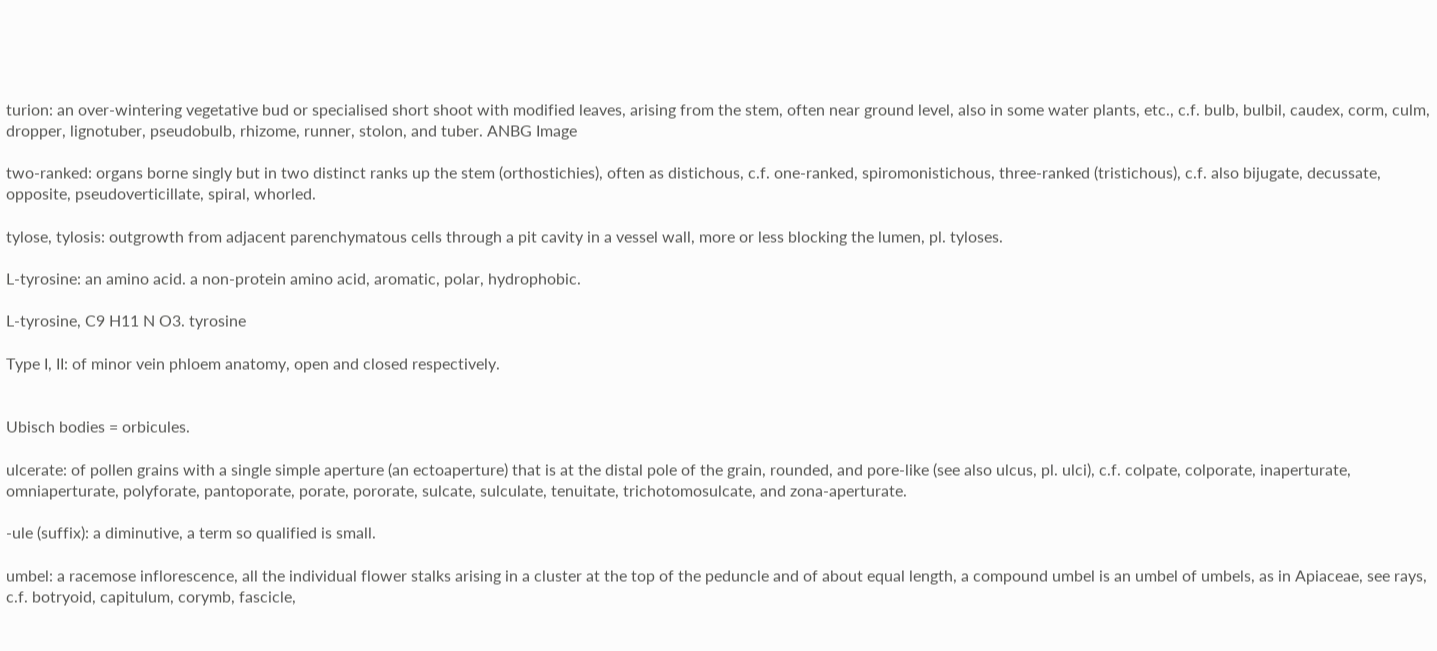turion: an over-wintering vegetative bud or specialised short shoot with modified leaves, arising from the stem, often near ground level, also in some water plants, etc., c.f. bulb, bulbil, caudex, corm, culm, dropper, lignotuber, pseudobulb, rhizome, runner, stolon, and tuber. ANBG Image

two-ranked: organs borne singly but in two distinct ranks up the stem (orthostichies), often as distichous, c.f. one-ranked, spiromonistichous, three-ranked (tristichous), c.f. also bijugate, decussate, opposite, pseudoverticillate, spiral, whorled.

tylose, tylosis: outgrowth from adjacent parenchymatous cells through a pit cavity in a vessel wall, more or less blocking the lumen, pl. tyloses.

L-tyrosine: an amino acid. a non-protein amino acid, aromatic, polar, hydrophobic.

L-tyrosine, C9 H11 N O3. tyrosine

Type I, II: of minor vein phloem anatomy, open and closed respectively.


Ubisch bodies = orbicules.

ulcerate: of pollen grains with a single simple aperture (an ectoaperture) that is at the distal pole of the grain, rounded, and pore-like (see also ulcus, pl. ulci), c.f. colpate, colporate, inaperturate, omniaperturate, polyforate, pantoporate, porate, pororate, sulcate, sulculate, tenuitate, trichotomosulcate, and zona-aperturate.

-ule (suffix): a diminutive, a term so qualified is small.

umbel: a racemose inflorescence, all the individual flower stalks arising in a cluster at the top of the peduncle and of about equal length, a compound umbel is an umbel of umbels, as in Apiaceae, see rays, c.f. botryoid, capitulum, corymb, fascicle,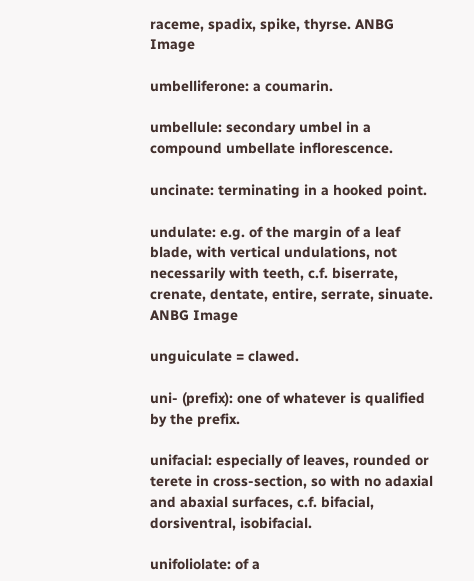raceme, spadix, spike, thyrse. ANBG Image

umbelliferone: a coumarin.

umbellule: secondary umbel in a compound umbellate inflorescence.

uncinate: terminating in a hooked point.

undulate: e.g. of the margin of a leaf blade, with vertical undulations, not necessarily with teeth, c.f. biserrate, crenate, dentate, entire, serrate, sinuate. ANBG Image

unguiculate = clawed.

uni- (prefix): one of whatever is qualified by the prefix.

unifacial: especially of leaves, rounded or terete in cross-section, so with no adaxial and abaxial surfaces, c.f. bifacial, dorsiventral, isobifacial.

unifoliolate: of a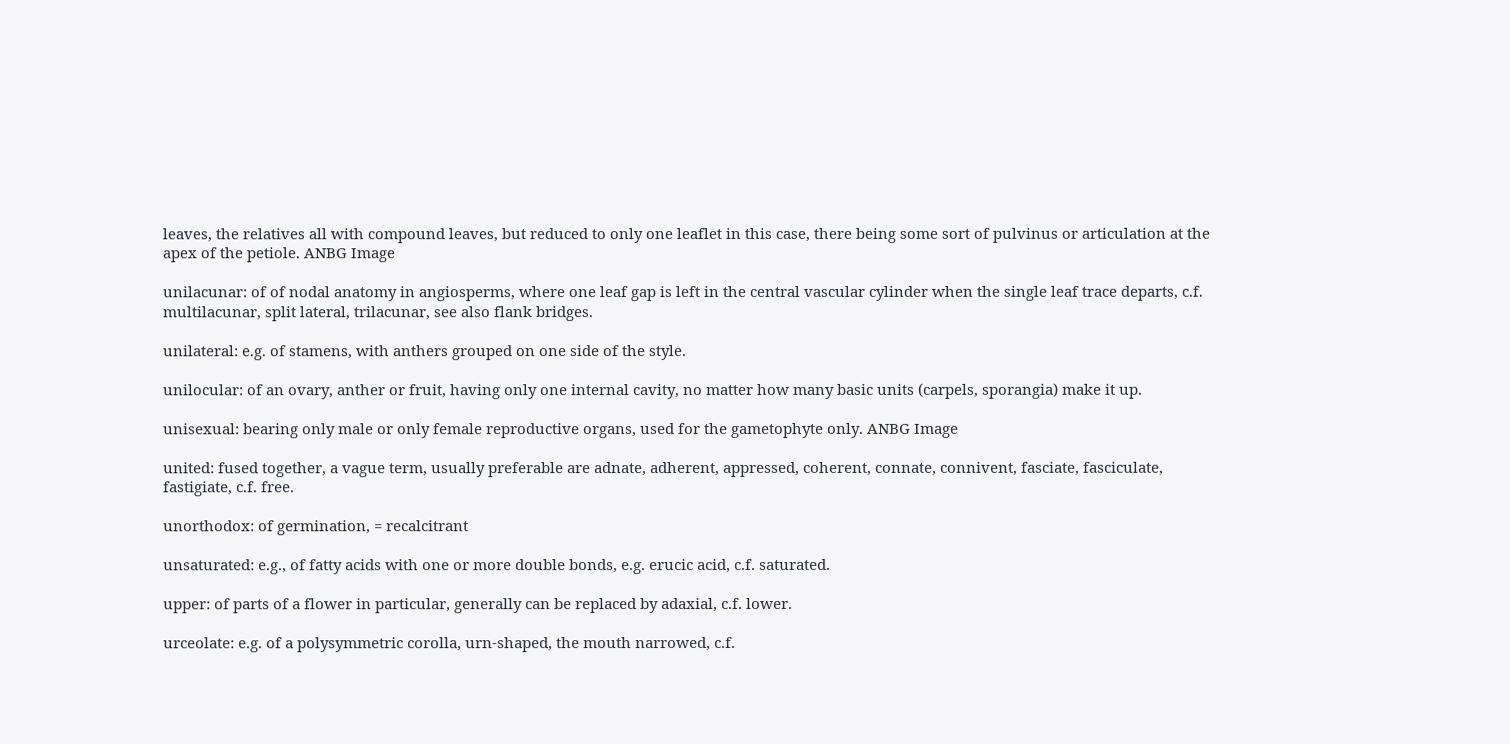leaves, the relatives all with compound leaves, but reduced to only one leaflet in this case, there being some sort of pulvinus or articulation at the apex of the petiole. ANBG Image

unilacunar: of of nodal anatomy in angiosperms, where one leaf gap is left in the central vascular cylinder when the single leaf trace departs, c.f. multilacunar, split lateral, trilacunar, see also flank bridges.

unilateral: e.g. of stamens, with anthers grouped on one side of the style.

unilocular: of an ovary, anther or fruit, having only one internal cavity, no matter how many basic units (carpels, sporangia) make it up.

unisexual: bearing only male or only female reproductive organs, used for the gametophyte only. ANBG Image

united: fused together, a vague term, usually preferable are adnate, adherent, appressed, coherent, connate, connivent, fasciate, fasciculate, fastigiate, c.f. free.

unorthodox: of germination, = recalcitrant

unsaturated: e.g., of fatty acids with one or more double bonds, e.g. erucic acid, c.f. saturated.

upper: of parts of a flower in particular, generally can be replaced by adaxial, c.f. lower.

urceolate: e.g. of a polysymmetric corolla, urn-shaped, the mouth narrowed, c.f.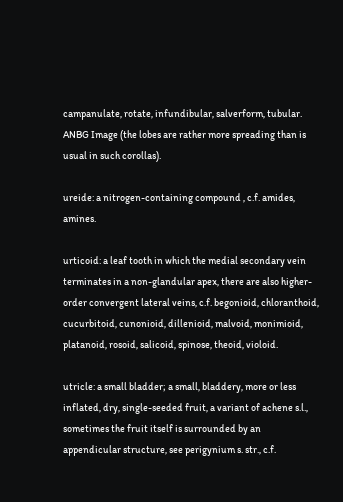campanulate, rotate, infundibular, salverform, tubular. ANBG Image (the lobes are rather more spreading than is usual in such corollas).

ureide: a nitrogen-containing compound , c.f. amides, amines.

urticoid: a leaf tooth in which the medial secondary vein terminates in a non-glandular apex, there are also higher-order convergent lateral veins, c.f. begonioid, chloranthoid, cucurbitoid, cunonioid, dillenioid, malvoid, monimioid, platanoid, rosoid, salicoid, spinose, theoid, violoid.

utricle: a small bladder; a small, bladdery, more or less inflated, dry, single-seeded fruit, a variant of achene s.l., sometimes the fruit itself is surrounded by an appendicular structure, see perigynium s. str., c.f.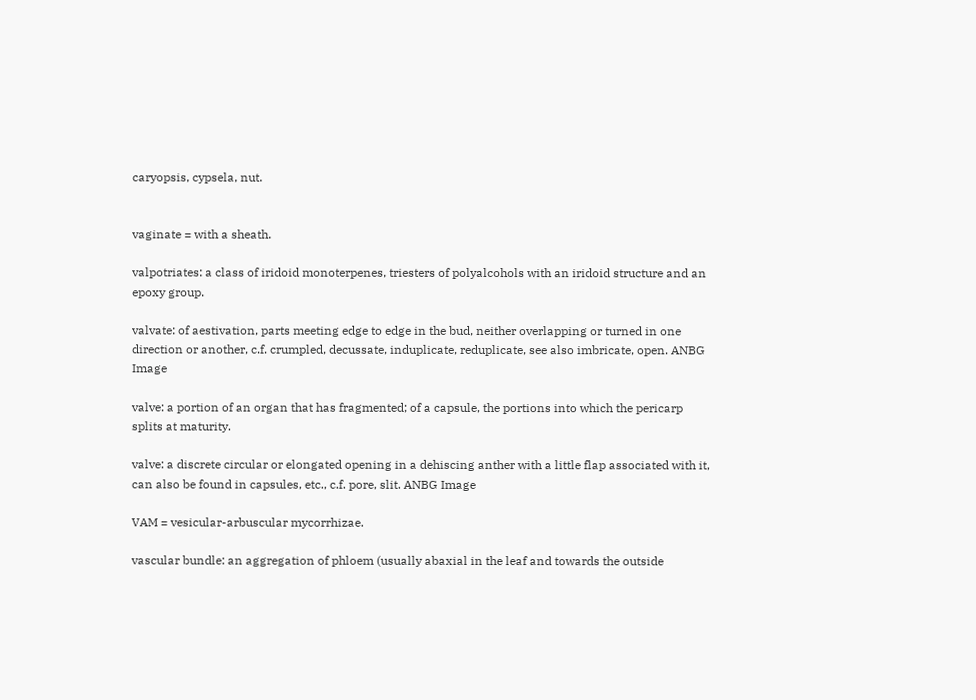caryopsis, cypsela, nut.


vaginate = with a sheath.

valpotriates: a class of iridoid monoterpenes, triesters of polyalcohols with an iridoid structure and an epoxy group.

valvate: of aestivation, parts meeting edge to edge in the bud, neither overlapping or turned in one direction or another, c.f. crumpled, decussate, induplicate, reduplicate, see also imbricate, open. ANBG Image

valve: a portion of an organ that has fragmented; of a capsule, the portions into which the pericarp splits at maturity.

valve: a discrete circular or elongated opening in a dehiscing anther with a little flap associated with it, can also be found in capsules, etc., c.f. pore, slit. ANBG Image

VAM = vesicular-arbuscular mycorrhizae.

vascular bundle: an aggregation of phloem (usually abaxial in the leaf and towards the outside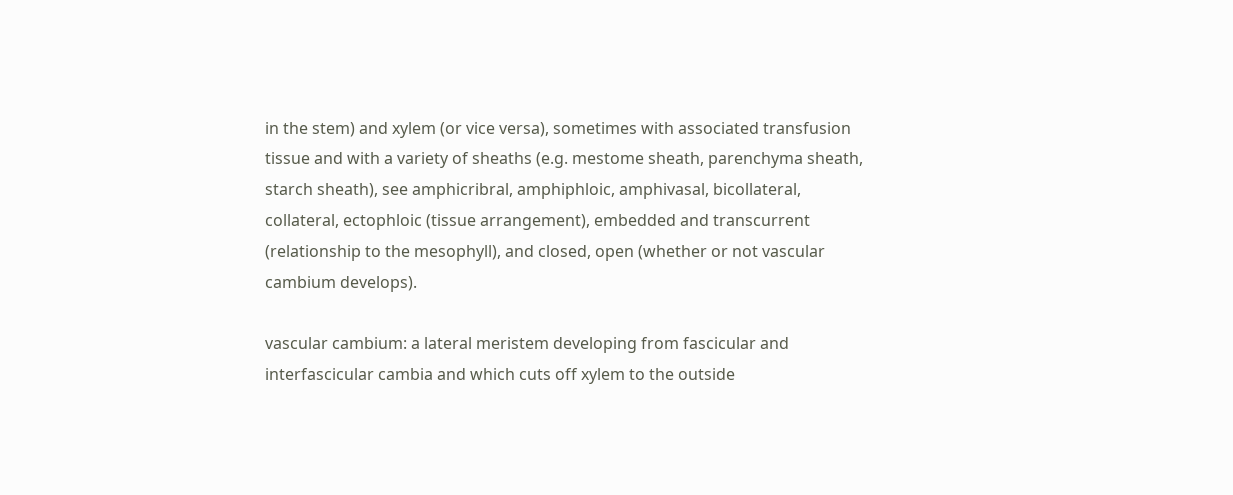in the stem) and xylem (or vice versa), sometimes with associated transfusion tissue and with a variety of sheaths (e.g. mestome sheath, parenchyma sheath, starch sheath), see amphicribral, amphiphloic, amphivasal, bicollateral, collateral, ectophloic (tissue arrangement), embedded and transcurrent (relationship to the mesophyll), and closed, open (whether or not vascular cambium develops).

vascular cambium: a lateral meristem developing from fascicular and interfascicular cambia and which cuts off xylem to the outside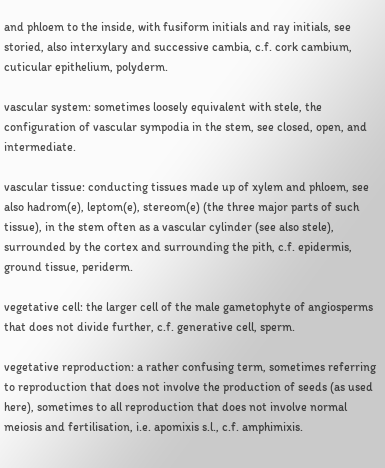and phloem to the inside, with fusiform initials and ray initials, see storied, also interxylary and successive cambia, c.f. cork cambium, cuticular epithelium, polyderm.

vascular system: sometimes loosely equivalent with stele, the configuration of vascular sympodia in the stem, see closed, open, and intermediate.

vascular tissue: conducting tissues made up of xylem and phloem, see also hadrom(e), leptom(e), stereom(e) (the three major parts of such tissue), in the stem often as a vascular cylinder (see also stele), surrounded by the cortex and surrounding the pith, c.f. epidermis, ground tissue, periderm.

vegetative cell: the larger cell of the male gametophyte of angiosperms that does not divide further, c.f. generative cell, sperm.

vegetative reproduction: a rather confusing term, sometimes referring to reproduction that does not involve the production of seeds (as used here), sometimes to all reproduction that does not involve normal meiosis and fertilisation, i.e. apomixis s.l., c.f. amphimixis.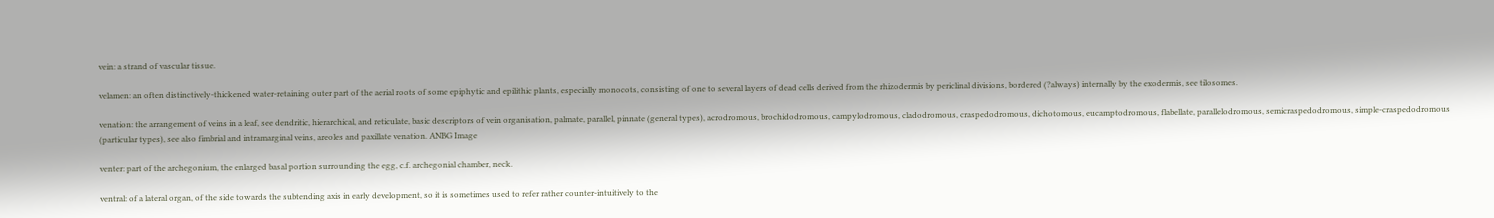vein: a strand of vascular tissue.

velamen: an often distinctively-thickened water-retaining outer part of the aerial roots of some epiphytic and epilithic plants, especially monocots, consisting of one to several layers of dead cells derived from the rhizodermis by periclinal divisions, bordered (?always) internally by the exodermis, see tilosomes.

venation: the arrangement of veins in a leaf, see dendritic, hierarchical, and reticulate, basic descriptors of vein organisation, palmate, parallel, pinnate (general types), acrodromous, brochidodromous, campylodromous, cladodromous, craspedodromous, dichotomous, eucamptodromous, flabellate, parallelodromous, semicraspedodromous, simple-craspedodromous (particular types), see also fimbrial and intramarginal veins, areoles and paxillate venation. ANBG Image

venter: part of the archegonium, the enlarged basal portion surrounding the egg, c.f. archegonial chamber, neck.

ventral: of a lateral organ, of the side towards the subtending axis in early development, so it is sometimes used to refer rather counter-intuitively to the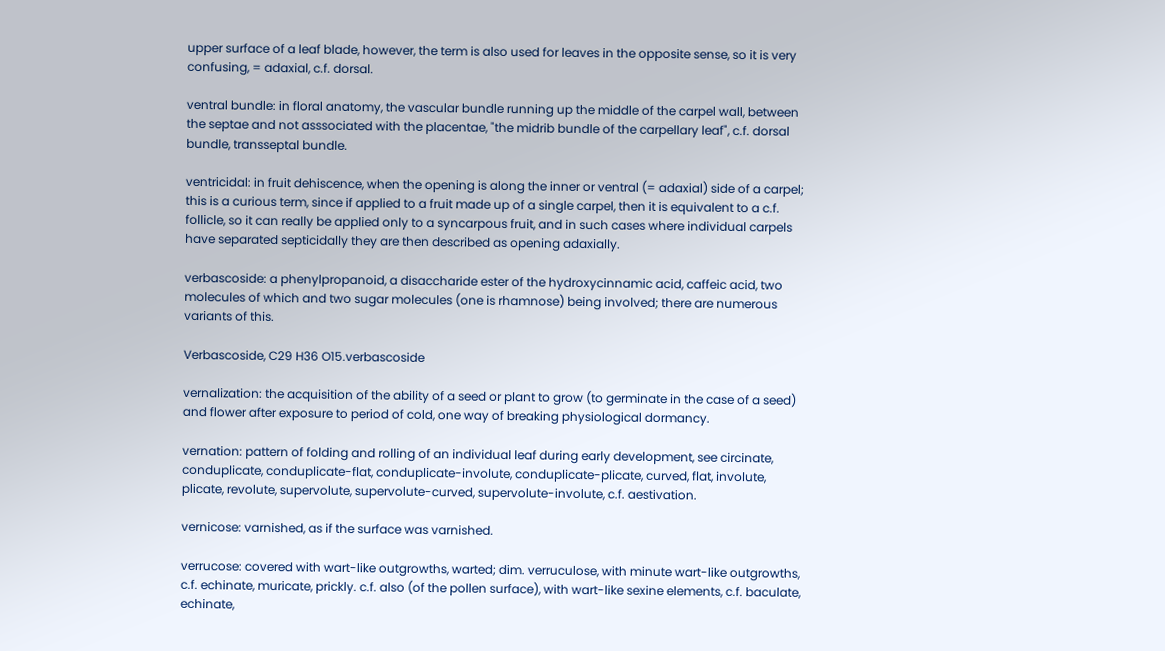upper surface of a leaf blade, however, the term is also used for leaves in the opposite sense, so it is very confusing, = adaxial, c.f. dorsal.

ventral bundle: in floral anatomy, the vascular bundle running up the middle of the carpel wall, between the septae and not asssociated with the placentae, "the midrib bundle of the carpellary leaf", c.f. dorsal bundle, transseptal bundle.

ventricidal: in fruit dehiscence, when the opening is along the inner or ventral (= adaxial) side of a carpel; this is a curious term, since if applied to a fruit made up of a single carpel, then it is equivalent to a c.f. follicle, so it can really be applied only to a syncarpous fruit, and in such cases where individual carpels have separated septicidally they are then described as opening adaxially.

verbascoside: a phenylpropanoid, a disaccharide ester of the hydroxycinnamic acid, caffeic acid, two molecules of which and two sugar molecules (one is rhamnose) being involved; there are numerous variants of this.

Verbascoside, C29 H36 O15.verbascoside

vernalization: the acquisition of the ability of a seed or plant to grow (to germinate in the case of a seed) and flower after exposure to period of cold, one way of breaking physiological dormancy.

vernation: pattern of folding and rolling of an individual leaf during early development, see circinate, conduplicate, conduplicate-flat, conduplicate-involute, conduplicate-plicate, curved, flat, involute, plicate, revolute, supervolute, supervolute-curved, supervolute-involute, c.f. aestivation.

vernicose: varnished, as if the surface was varnished.

verrucose: covered with wart-like outgrowths, warted; dim. verruculose, with minute wart-like outgrowths, c.f. echinate, muricate, prickly. c.f. also (of the pollen surface), with wart-like sexine elements, c.f. baculate, echinate,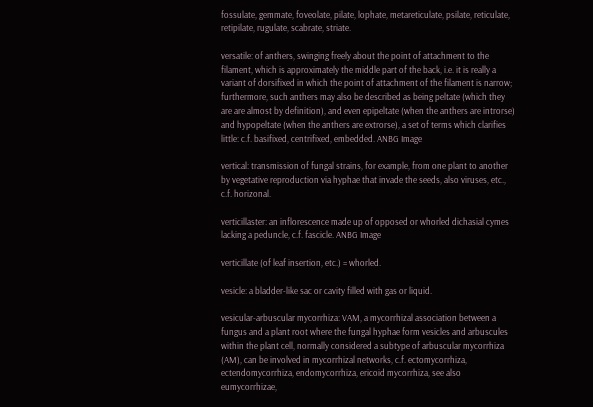fossulate, gemmate, foveolate, pilate, lophate, metareticulate, psilate, reticulate, retipilate, rugulate, scabrate, striate.

versatile: of anthers, swinging freely about the point of attachment to the filament, which is approximately the middle part of the back, i.e. it is really a variant of dorsifixed in which the point of attachment of the filament is narrow; furthermore, such anthers may also be described as being peltate (which they are are almost by definition), and even epipeltate (when the anthers are introrse) and hypopeltate (when the anthers are extrorse), a set of terms which clarifies little: c.f. basifixed, centrifixed, embedded. ANBG Image

vertical: transmission of fungal strains, for example, from one plant to another by vegetative reproduction via hyphae that invade the seeds, also viruses, etc., c.f. horizonal.

verticillaster: an inflorescence made up of opposed or whorled dichasial cymes lacking a peduncle, c.f. fascicle. ANBG Image

verticillate (of leaf insertion, etc.) = whorled.

vesicle: a bladder-like sac or cavity filled with gas or liquid.

vesicular-arbuscular mycorrhiza: VAM, a mycorrhizal association between a fungus and a plant root where the fungal hyphae form vesicles and arbuscules within the plant cell, normally considered a subtype of arbuscular mycorrhiza (AM), can be involved in mycorrhizal networks, c.f. ectomycorrhiza, ectendomycorrhiza, endomycorrhiza, ericoid mycorrhiza, see also eumycorrhizae,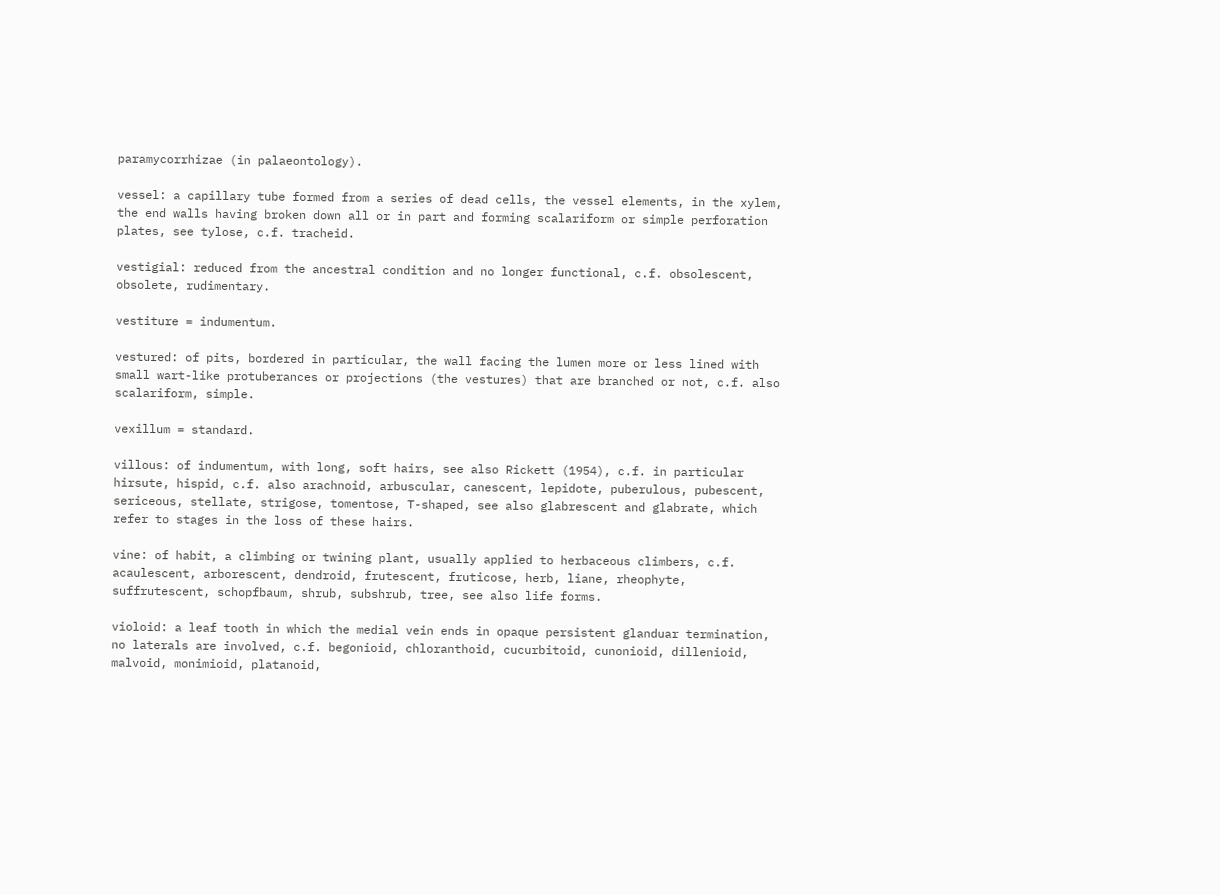paramycorrhizae (in palaeontology).

vessel: a capillary tube formed from a series of dead cells, the vessel elements, in the xylem, the end walls having broken down all or in part and forming scalariform or simple perforation plates, see tylose, c.f. tracheid.

vestigial: reduced from the ancestral condition and no longer functional, c.f. obsolescent, obsolete, rudimentary.

vestiture = indumentum.

vestured: of pits, bordered in particular, the wall facing the lumen more or less lined with small wart-like protuberances or projections (the vestures) that are branched or not, c.f. also scalariform, simple.

vexillum = standard.

villous: of indumentum, with long, soft hairs, see also Rickett (1954), c.f. in particular hirsute, hispid, c.f. also arachnoid, arbuscular, canescent, lepidote, puberulous, pubescent, sericeous, stellate, strigose, tomentose, T-shaped, see also glabrescent and glabrate, which refer to stages in the loss of these hairs.

vine: of habit, a climbing or twining plant, usually applied to herbaceous climbers, c.f. acaulescent, arborescent, dendroid, frutescent, fruticose, herb, liane, rheophyte, suffrutescent, schopfbaum, shrub, subshrub, tree, see also life forms.

violoid: a leaf tooth in which the medial vein ends in opaque persistent glanduar termination, no laterals are involved, c.f. begonioid, chloranthoid, cucurbitoid, cunonioid, dillenioid, malvoid, monimioid, platanoid,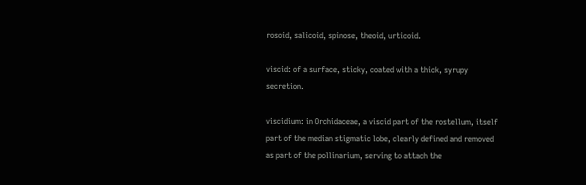rosoid, salicoid, spinose, theoid, urticoid.

viscid: of a surface, sticky, coated with a thick, syrupy secretion.

viscidium: in Orchidaceae, a viscid part of the rostellum, itself part of the median stigmatic lobe, clearly defined and removed as part of the pollinarium, serving to attach the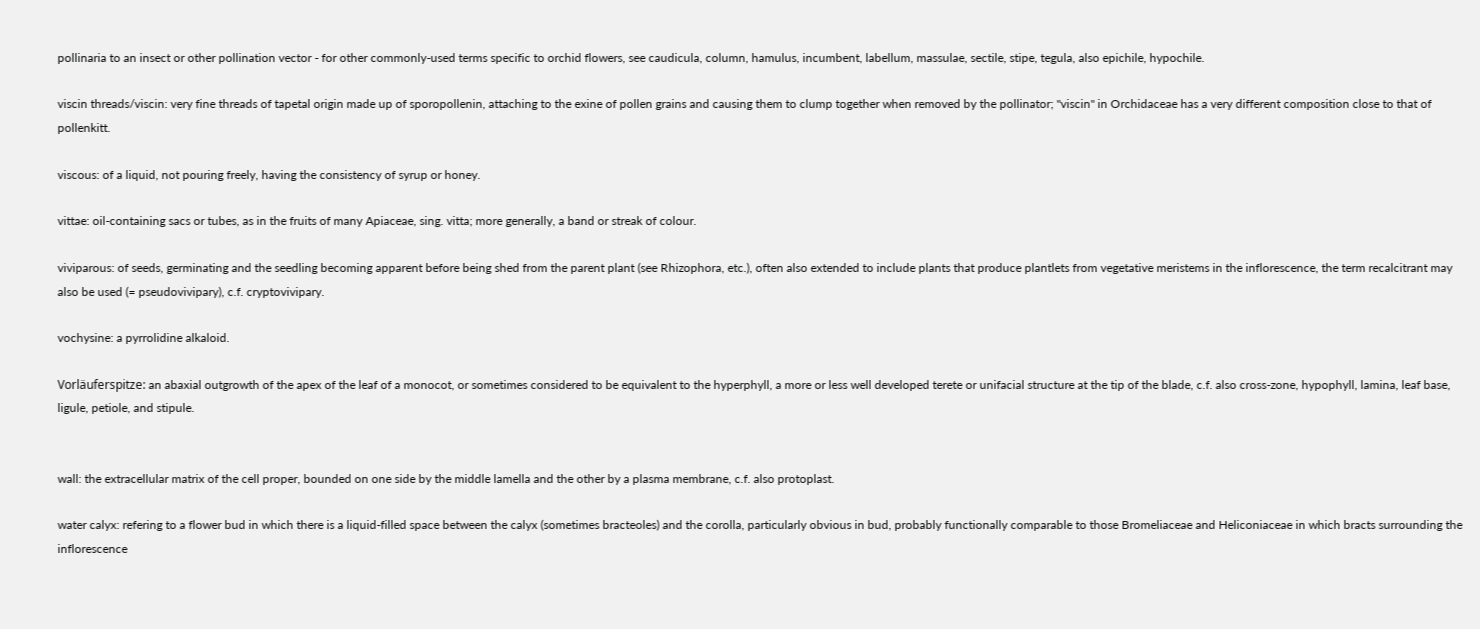pollinaria to an insect or other pollination vector - for other commonly-used terms specific to orchid flowers, see caudicula, column, hamulus, incumbent, labellum, massulae, sectile, stipe, tegula, also epichile, hypochile.

viscin threads/viscin: very fine threads of tapetal origin made up of sporopollenin, attaching to the exine of pollen grains and causing them to clump together when removed by the pollinator; "viscin" in Orchidaceae has a very different composition close to that of pollenkitt.

viscous: of a liquid, not pouring freely, having the consistency of syrup or honey.

vittae: oil-containing sacs or tubes, as in the fruits of many Apiaceae, sing. vitta; more generally, a band or streak of colour.

viviparous: of seeds, germinating and the seedling becoming apparent before being shed from the parent plant (see Rhizophora, etc.), often also extended to include plants that produce plantlets from vegetative meristems in the inflorescence, the term recalcitrant may also be used (= pseudovivipary), c.f. cryptovivipary.

vochysine: a pyrrolidine alkaloid.

Vorläuferspitze: an abaxial outgrowth of the apex of the leaf of a monocot, or sometimes considered to be equivalent to the hyperphyll, a more or less well developed terete or unifacial structure at the tip of the blade, c.f. also cross-zone, hypophyll, lamina, leaf base, ligule, petiole, and stipule.


wall: the extracellular matrix of the cell proper, bounded on one side by the middle lamella and the other by a plasma membrane, c.f. also protoplast.

water calyx: refering to a flower bud in which there is a liquid-filled space between the calyx (sometimes bracteoles) and the corolla, particularly obvious in bud, probably functionally comparable to those Bromeliaceae and Heliconiaceae in which bracts surrounding the inflorescence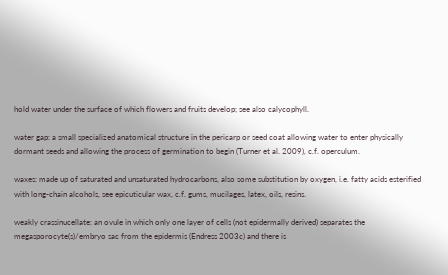hold water under the surface of which flowers and fruits develop; see also calycophyll.

water gap: a small specialized anatomical structure in the pericarp or seed coat allowing water to enter physically dormant seeds and allowing the process of germination to begin (Turner et al. 2009), c.f. operculum.

waxes: made up of saturated and unsaturated hydrocarbons, also some substitution by oxygen, i.e. fatty acids esterified with long-chain alcohols, see epicuticular wax, c.f. gums, mucilages, latex, oils, resins.

weakly crassinucellate: an ovule in which only one layer of cells (not epidermally derived) separates the megasporocyte(s)/embryo sac from the epidermis (Endress 2003c) and there is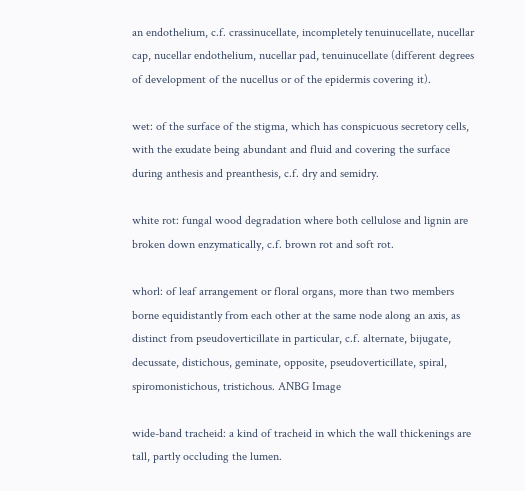an endothelium, c.f. crassinucellate, incompletely tenuinucellate, nucellar cap, nucellar endothelium, nucellar pad, tenuinucellate (different degrees of development of the nucellus or of the epidermis covering it).

wet: of the surface of the stigma, which has conspicuous secretory cells, with the exudate being abundant and fluid and covering the surface during anthesis and preanthesis, c.f. dry and semidry.

white rot: fungal wood degradation where both cellulose and lignin are broken down enzymatically, c.f. brown rot and soft rot.

whorl: of leaf arrangement or floral organs, more than two members borne equidistantly from each other at the same node along an axis, as distinct from pseudoverticillate in particular, c.f. alternate, bijugate, decussate, distichous, geminate, opposite, pseudoverticillate, spiral, spiromonistichous, tristichous. ANBG Image

wide-band tracheid: a kind of tracheid in which the wall thickenings are tall, partly occluding the lumen.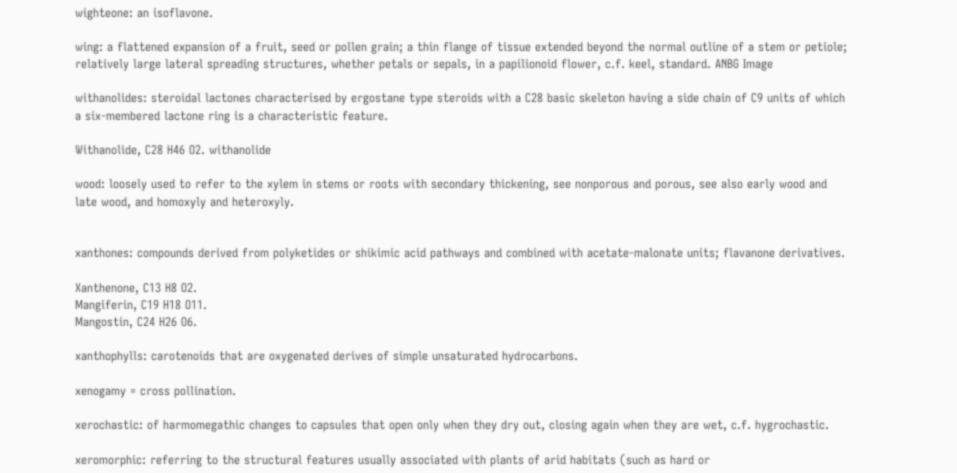wighteone: an isoflavone.

wing: a flattened expansion of a fruit, seed or pollen grain; a thin flange of tissue extended beyond the normal outline of a stem or petiole; relatively large lateral spreading structures, whether petals or sepals, in a papilionoid flower, c.f. keel, standard. ANBG Image

withanolides: steroidal lactones characterised by ergostane type steroids with a C28 basic skeleton having a side chain of C9 units of which a six-membered lactone ring is a characteristic feature.

Withanolide, C28 H46 O2. withanolide

wood: loosely used to refer to the xylem in stems or roots with secondary thickening, see nonporous and porous, see also early wood and late wood, and homoxyly and heteroxyly.


xanthones: compounds derived from polyketides or shikimic acid pathways and combined with acetate-malonate units; flavanone derivatives.

Xanthenone, C13 H8 O2.
Mangiferin, C19 H18 O11.
Mangostin, C24 H26 O6.

xanthophylls: carotenoids that are oxygenated derives of simple unsaturated hydrocarbons.

xenogamy = cross pollination.

xerochastic: of harmomegathic changes to capsules that open only when they dry out, closing again when they are wet, c.f. hygrochastic.

xeromorphic: referring to the structural features usually associated with plants of arid habitats (such as hard or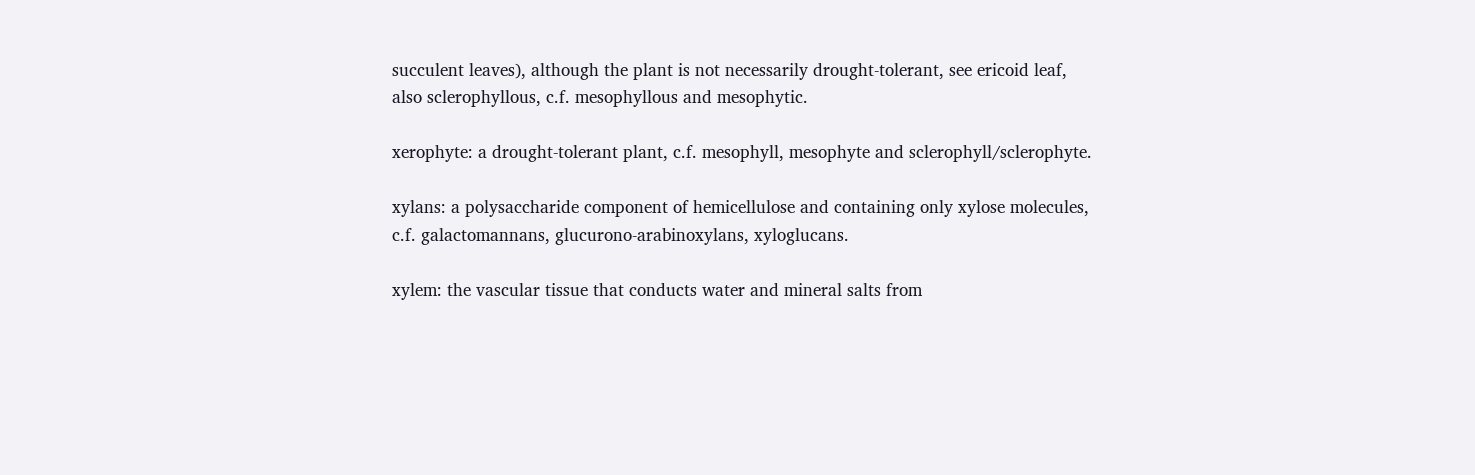succulent leaves), although the plant is not necessarily drought-tolerant, see ericoid leaf, also sclerophyllous, c.f. mesophyllous and mesophytic.

xerophyte: a drought-tolerant plant, c.f. mesophyll, mesophyte and sclerophyll/sclerophyte.

xylans: a polysaccharide component of hemicellulose and containing only xylose molecules, c.f. galactomannans, glucurono-arabinoxylans, xyloglucans.

xylem: the vascular tissue that conducts water and mineral salts from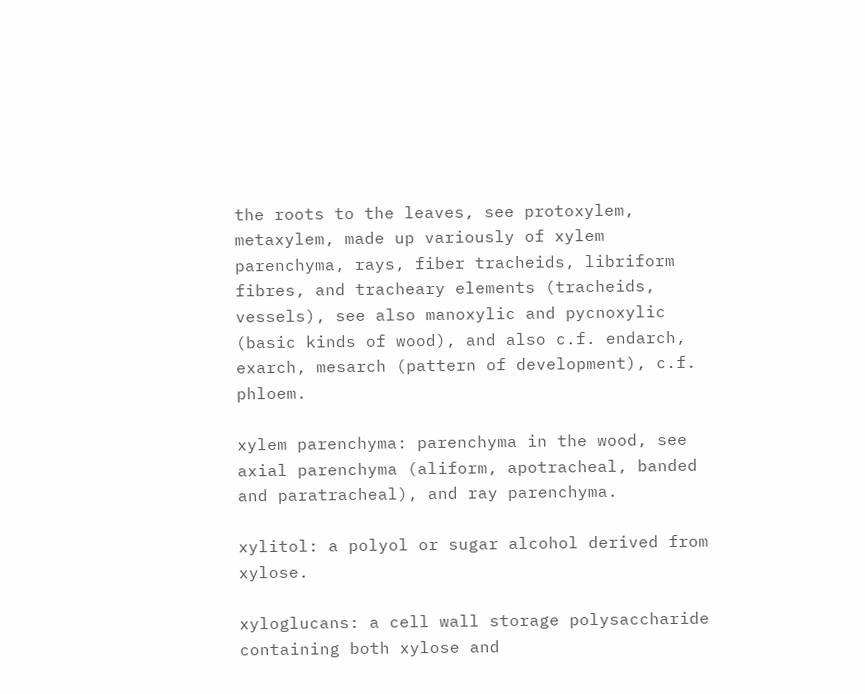the roots to the leaves, see protoxylem, metaxylem, made up variously of xylem parenchyma, rays, fiber tracheids, libriform fibres, and tracheary elements (tracheids, vessels), see also manoxylic and pycnoxylic (basic kinds of wood), and also c.f. endarch, exarch, mesarch (pattern of development), c.f. phloem.

xylem parenchyma: parenchyma in the wood, see axial parenchyma (aliform, apotracheal, banded and paratracheal), and ray parenchyma.

xylitol: a polyol or sugar alcohol derived from xylose.

xyloglucans: a cell wall storage polysaccharide containing both xylose and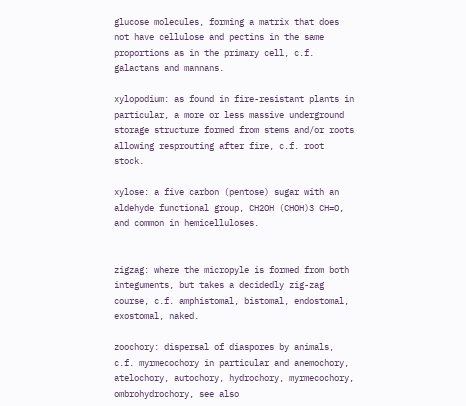glucose molecules, forming a matrix that does not have cellulose and pectins in the same proportions as in the primary cell, c.f. galactans and mannans.

xylopodium: as found in fire-resistant plants in particular, a more or less massive underground storage structure formed from stems and/or roots allowing resprouting after fire, c.f. root stock.

xylose: a five carbon (pentose) sugar with an aldehyde functional group, CH2OH (CHOH)3 CH=O, and common in hemicelluloses.


zigzag: where the micropyle is formed from both integuments, but takes a decidedly zig-zag course, c.f. amphistomal, bistomal, endostomal, exostomal, naked.

zoochory: dispersal of diaspores by animals, c.f. myrmecochory in particular and anemochory, atelochory, autochory, hydrochory, myrmecochory, ombrohydrochory, see also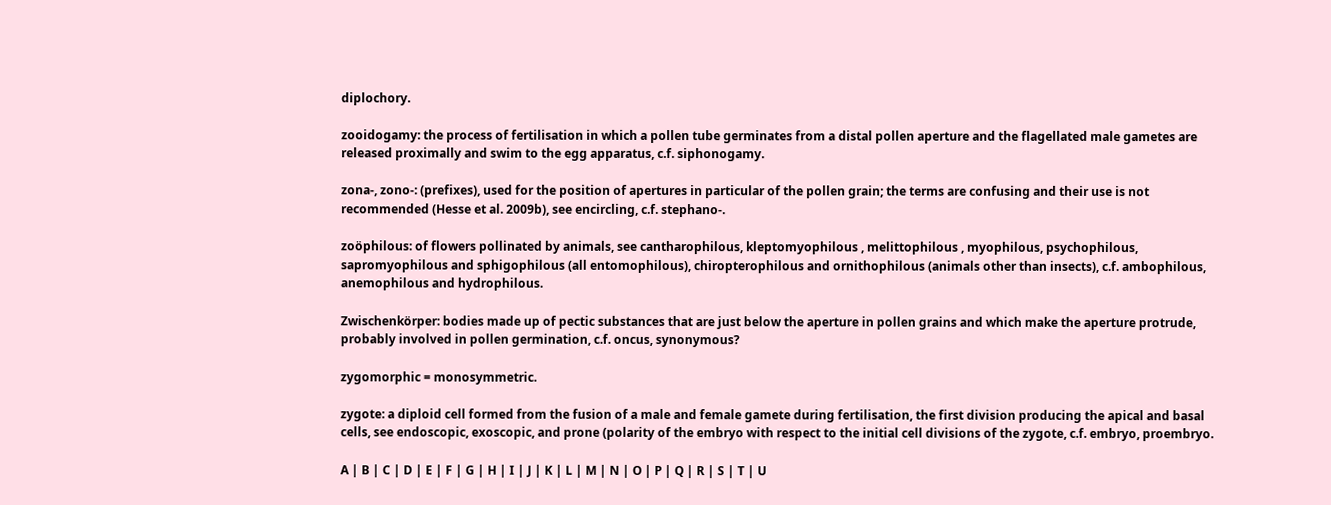diplochory.

zooidogamy: the process of fertilisation in which a pollen tube germinates from a distal pollen aperture and the flagellated male gametes are released proximally and swim to the egg apparatus, c.f. siphonogamy.

zona-, zono-: (prefixes), used for the position of apertures in particular of the pollen grain; the terms are confusing and their use is not recommended (Hesse et al. 2009b), see encircling, c.f. stephano-.

zoöphilous: of flowers pollinated by animals, see cantharophilous, kleptomyophilous , melittophilous , myophilous, psychophilous, sapromyophilous and sphigophilous (all entomophilous), chiropterophilous and ornithophilous (animals other than insects), c.f. ambophilous, anemophilous and hydrophilous.

Zwischenkörper: bodies made up of pectic substances that are just below the aperture in pollen grains and which make the aperture protrude, probably involved in pollen germination, c.f. oncus, synonymous?

zygomorphic = monosymmetric.

zygote: a diploid cell formed from the fusion of a male and female gamete during fertilisation, the first division producing the apical and basal cells, see endoscopic, exoscopic, and prone (polarity of the embryo with respect to the initial cell divisions of the zygote, c.f. embryo, proembryo.

A | B | C | D | E | F | G | H | I | J | K | L | M | N | O | P | Q | R | S | T | U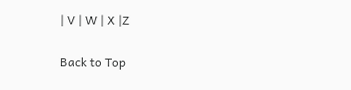| V | W | X |Z

Back to Top